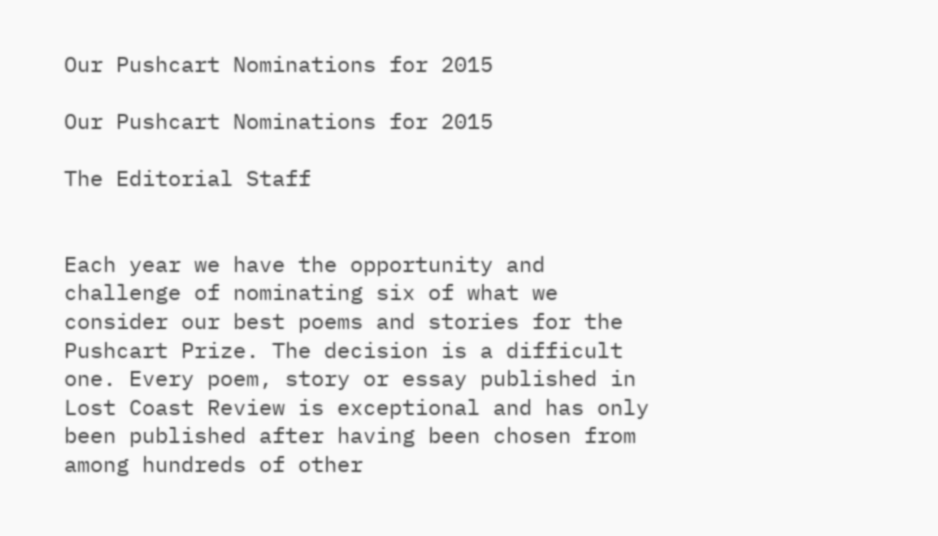Our Pushcart Nominations for 2015

Our Pushcart Nominations for 2015

The Editorial Staff


Each year we have the opportunity and challenge of nominating six of what we consider our best poems and stories for the Pushcart Prize. The decision is a difficult one. Every poem, story or essay published in Lost Coast Review is exceptional and has only been published after having been chosen from among hundreds of other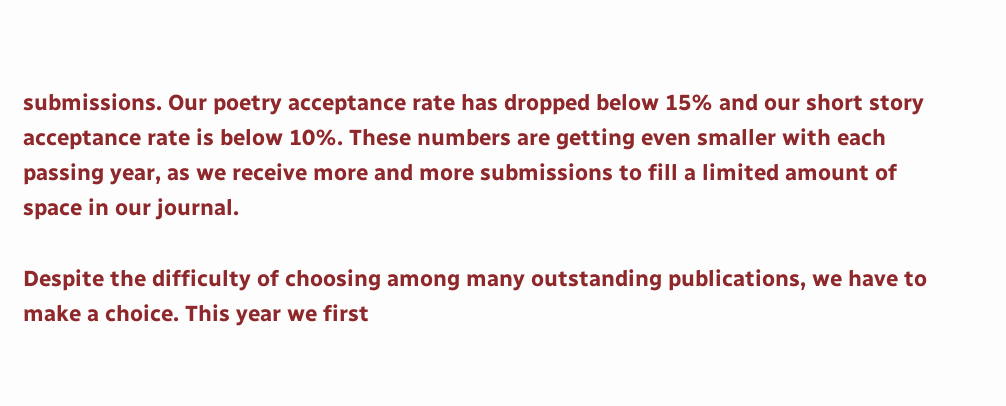submissions. Our poetry acceptance rate has dropped below 15% and our short story acceptance rate is below 10%. These numbers are getting even smaller with each passing year, as we receive more and more submissions to fill a limited amount of space in our journal.

Despite the difficulty of choosing among many outstanding publications, we have to make a choice. This year we first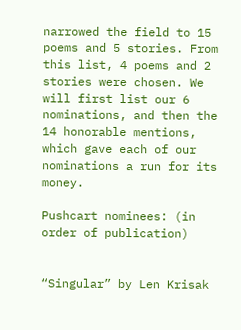narrowed the field to 15 poems and 5 stories. From this list, 4 poems and 2 stories were chosen. We will first list our 6 nominations, and then the 14 honorable mentions, which gave each of our nominations a run for its money.

Pushcart nominees: (in order of publication)


“Singular” by Len Krisak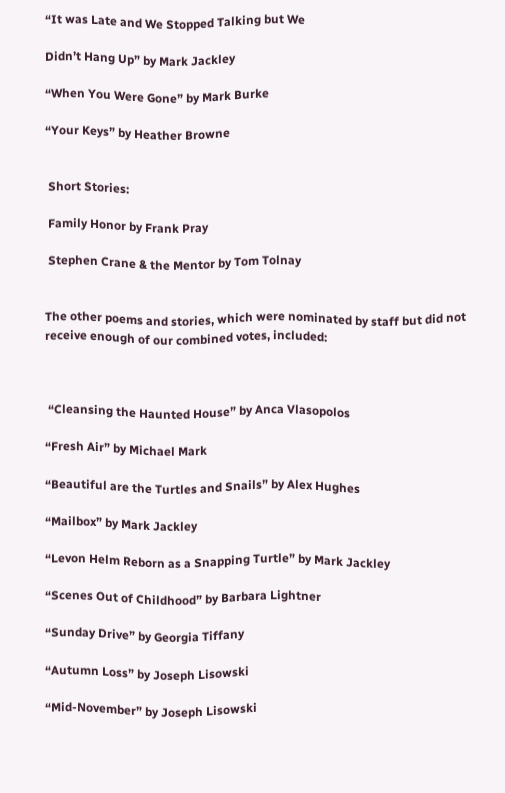“It was Late and We Stopped Talking but We

Didn’t Hang Up” by Mark Jackley

“When You Were Gone” by Mark Burke

“Your Keys” by Heather Browne


 Short Stories:

 Family Honor by Frank Pray

 Stephen Crane & the Mentor by Tom Tolnay


The other poems and stories, which were nominated by staff but did not receive enough of our combined votes, included:



 “Cleansing the Haunted House” by Anca Vlasopolos

“Fresh Air” by Michael Mark

“Beautiful are the Turtles and Snails” by Alex Hughes

“Mailbox” by Mark Jackley

“Levon Helm Reborn as a Snapping Turtle” by Mark Jackley

“Scenes Out of Childhood” by Barbara Lightner

“Sunday Drive” by Georgia Tiffany

“Autumn Loss” by Joseph Lisowski

“Mid-November” by Joseph Lisowski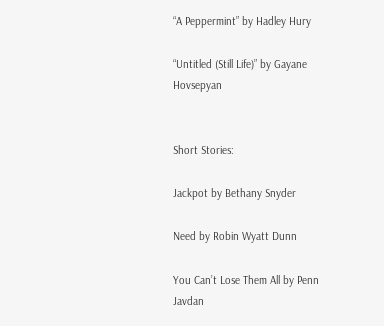“A Peppermint” by Hadley Hury

“Untitled (Still Life)” by Gayane Hovsepyan


Short Stories:

Jackpot by Bethany Snyder

Need by Robin Wyatt Dunn

You Can’t Lose Them All by Penn Javdan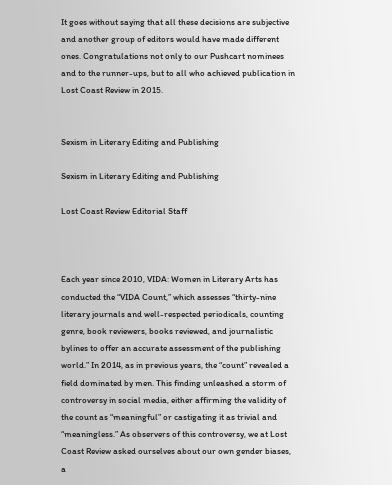It goes without saying that all these decisions are subjective and another group of editors would have made different ones. Congratulations not only to our Pushcart nominees and to the runner-ups, but to all who achieved publication in Lost Coast Review in 2015.


Sexism in Literary Editing and Publishing

Sexism in Literary Editing and Publishing

Lost Coast Review Editorial Staff



Each year since 2010, VIDA: Women in Literary Arts has conducted the “VIDA Count,” which assesses “thirty-nine literary journals and well-respected periodicals, counting genre, book reviewers, books reviewed, and journalistic bylines to offer an accurate assessment of the publishing world.” In 2014, as in previous years, the “count” revealed a field dominated by men. This finding unleashed a storm of controversy in social media, either affirming the validity of the count as “meaningful” or castigating it as trivial and “meaningless.” As observers of this controversy, we at Lost Coast Review asked ourselves about our own gender biases, a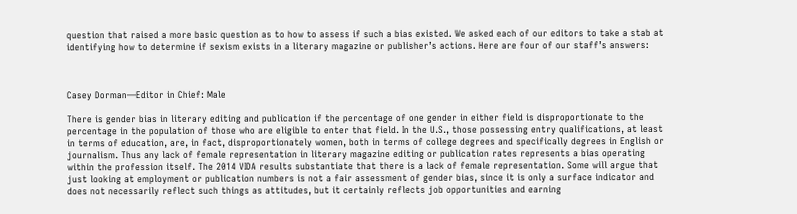question that raised a more basic question as to how to assess if such a bias existed. We asked each of our editors to take a stab at identifying how to determine if sexism exists in a literary magazine or publisher’s actions. Here are four of our staff’s answers:



Casey Dorman—Editor in Chief: Male

There is gender bias in literary editing and publication if the percentage of one gender in either field is disproportionate to the percentage in the population of those who are eligible to enter that field. In the U.S., those possessing entry qualifications, at least in terms of education, are, in fact, disproportionately women, both in terms of college degrees and specifically degrees in English or journalism. Thus any lack of female representation in literary magazine editing or publication rates represents a bias operating within the profession itself. The 2014 VIDA results substantiate that there is a lack of female representation. Some will argue that just looking at employment or publication numbers is not a fair assessment of gender bias, since it is only a surface indicator and does not necessarily reflect such things as attitudes, but it certainly reflects job opportunities and earning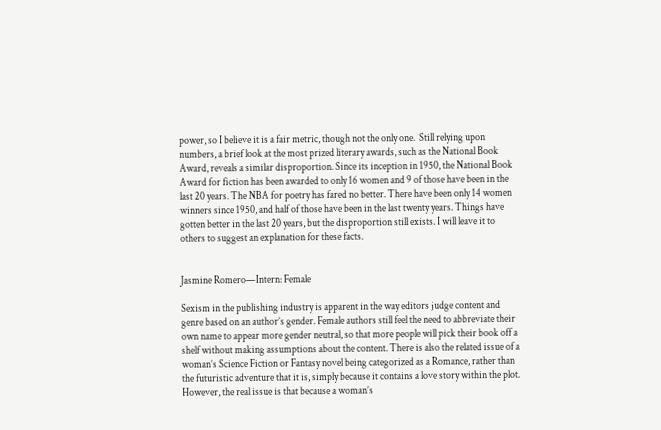power, so I believe it is a fair metric, though not the only one.  Still relying upon numbers, a brief look at the most prized literary awards, such as the National Book Award, reveals a similar disproportion. Since its inception in 1950, the National Book Award for fiction has been awarded to only 16 women and 9 of those have been in the last 20 years. The NBA for poetry has fared no better. There have been only 14 women winners since 1950, and half of those have been in the last twenty years. Things have gotten better in the last 20 years, but the disproportion still exists. I will leave it to others to suggest an explanation for these facts.


Jasmine Romero—Intern: Female

Sexism in the publishing industry is apparent in the way editors judge content and genre based on an author’s gender. Female authors still feel the need to abbreviate their own name to appear more gender neutral, so that more people will pick their book off a shelf without making assumptions about the content. There is also the related issue of a woman’s Science Fiction or Fantasy novel being categorized as a Romance, rather than the futuristic adventure that it is, simply because it contains a love story within the plot. However, the real issue is that because a woman’s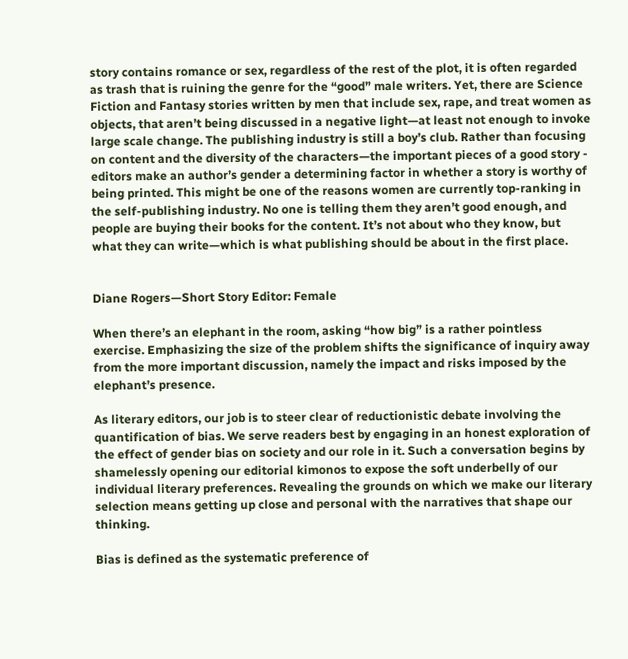story contains romance or sex, regardless of the rest of the plot, it is often regarded as trash that is ruining the genre for the “good” male writers. Yet, there are Science Fiction and Fantasy stories written by men that include sex, rape, and treat women as objects, that aren’t being discussed in a negative light—at least not enough to invoke large scale change. The publishing industry is still a boy’s club. Rather than focusing on content and the diversity of the characters—the important pieces of a good story - editors make an author’s gender a determining factor in whether a story is worthy of being printed. This might be one of the reasons women are currently top-ranking in the self-publishing industry. No one is telling them they aren’t good enough, and people are buying their books for the content. It’s not about who they know, but what they can write—which is what publishing should be about in the first place.


Diane Rogers—Short Story Editor: Female

When there’s an elephant in the room, asking “how big” is a rather pointless exercise. Emphasizing the size of the problem shifts the significance of inquiry away from the more important discussion, namely the impact and risks imposed by the elephant’s presence.

As literary editors, our job is to steer clear of reductionistic debate involving the quantification of bias. We serve readers best by engaging in an honest exploration of the effect of gender bias on society and our role in it. Such a conversation begins by shamelessly opening our editorial kimonos to expose the soft underbelly of our individual literary preferences. Revealing the grounds on which we make our literary selection means getting up close and personal with the narratives that shape our thinking.

Bias is defined as the systematic preference of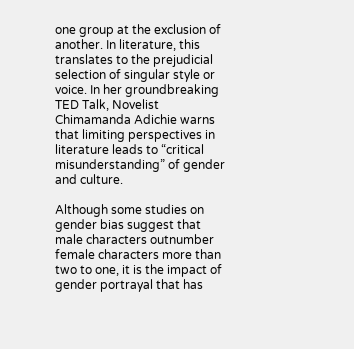one group at the exclusion of another. In literature, this translates to the prejudicial selection of singular style or voice. In her groundbreaking TED Talk, Novelist Chimamanda Adichie warns that limiting perspectives in literature leads to “critical misunderstanding” of gender and culture.

Although some studies on gender bias suggest that male characters outnumber female characters more than two to one, it is the impact of gender portrayal that has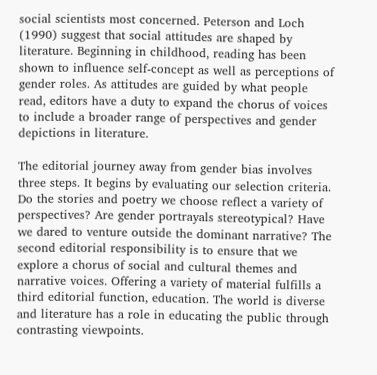social scientists most concerned. Peterson and Loch (1990) suggest that social attitudes are shaped by literature. Beginning in childhood, reading has been shown to influence self-concept as well as perceptions of gender roles. As attitudes are guided by what people read, editors have a duty to expand the chorus of voices to include a broader range of perspectives and gender depictions in literature.

The editorial journey away from gender bias involves three steps. It begins by evaluating our selection criteria. Do the stories and poetry we choose reflect a variety of perspectives? Are gender portrayals stereotypical? Have we dared to venture outside the dominant narrative? The second editorial responsibility is to ensure that we explore a chorus of social and cultural themes and narrative voices. Offering a variety of material fulfills a third editorial function, education. The world is diverse and literature has a role in educating the public through contrasting viewpoints.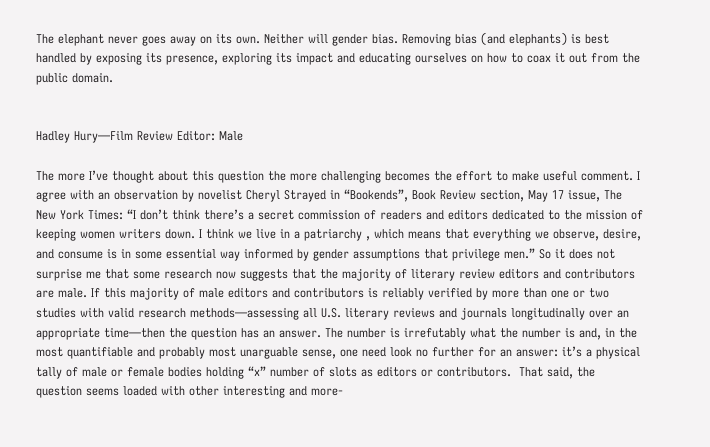The elephant never goes away on its own. Neither will gender bias. Removing bias (and elephants) is best handled by exposing its presence, exploring its impact and educating ourselves on how to coax it out from the public domain.


Hadley Hury—Film Review Editor: Male

The more I’ve thought about this question the more challenging becomes the effort to make useful comment. I agree with an observation by novelist Cheryl Strayed in “Bookends”, Book Review section, May 17 issue, The New York Times: “I don’t think there’s a secret commission of readers and editors dedicated to the mission of keeping women writers down. I think we live in a patriarchy , which means that everything we observe, desire, and consume is in some essential way informed by gender assumptions that privilege men.” So it does not surprise me that some research now suggests that the majority of literary review editors and contributors are male. If this majority of male editors and contributors is reliably verified by more than one or two studies with valid research methods—assessing all U.S. literary reviews and journals longitudinally over an appropriate time—then the question has an answer. The number is irrefutably what the number is and, in the most quantifiable and probably most unarguable sense, one need look no further for an answer: it’s a physical tally of male or female bodies holding “x” number of slots as editors or contributors.  That said, the question seems loaded with other interesting and more-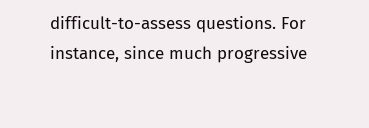difficult-to-assess questions. For instance, since much progressive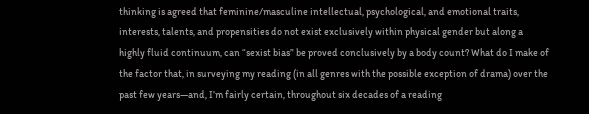thinking is agreed that feminine/masculine intellectual, psychological, and emotional traits, interests, talents, and propensities do not exist exclusively within physical gender but along a highly fluid continuum, can “sexist bias” be proved conclusively by a body count? What do I make of the factor that, in surveying my reading (in all genres with the possible exception of drama) over the past few years—and, I’m fairly certain, throughout six decades of a reading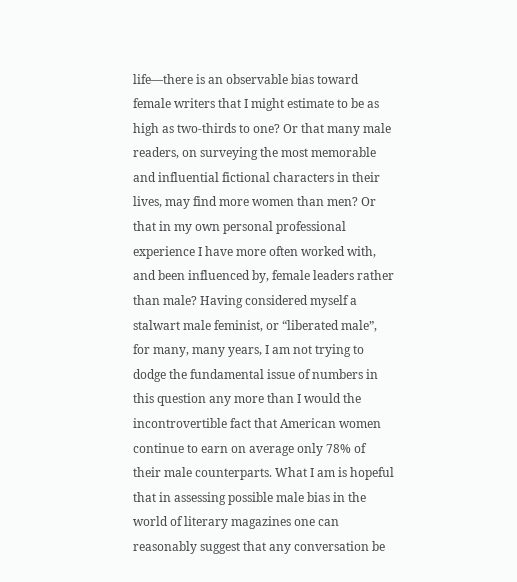life—there is an observable bias toward female writers that I might estimate to be as high as two-thirds to one? Or that many male readers, on surveying the most memorable and influential fictional characters in their lives, may find more women than men? Or that in my own personal professional experience I have more often worked with, and been influenced by, female leaders rather than male? Having considered myself a stalwart male feminist, or “liberated male”, for many, many years, I am not trying to dodge the fundamental issue of numbers in this question any more than I would the incontrovertible fact that American women continue to earn on average only 78% of their male counterparts. What I am is hopeful that in assessing possible male bias in the world of literary magazines one can reasonably suggest that any conversation be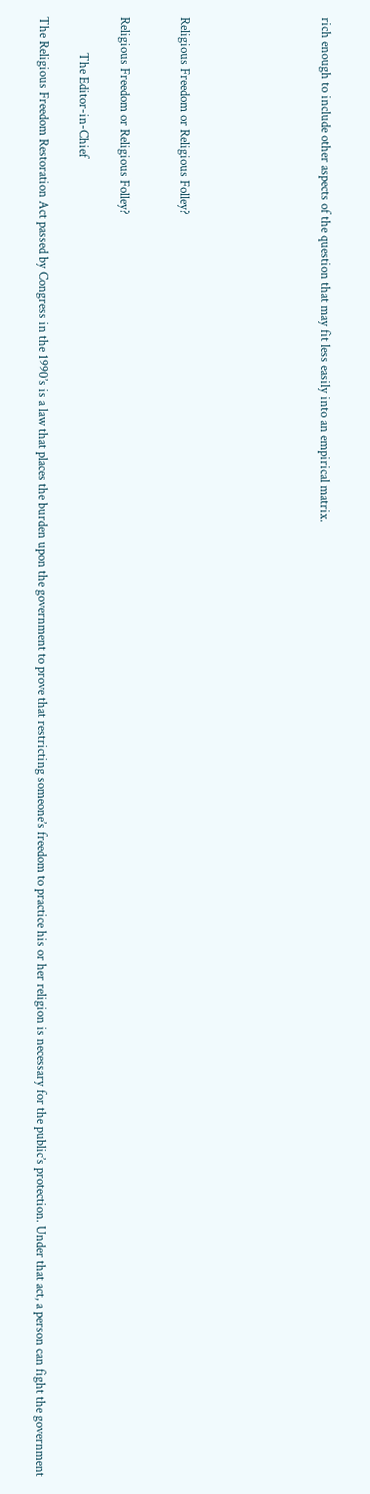rich enough to include other aspects of the question that may fit less easily into an empirical matrix.






Religious Freedom or Religious Folley?


Religious Freedom or Religious Folley?

            The Editor-in-Chief

The Religious Freedom Restoration Act passed by Congress in the 1990’s is a law that places the burden upon the government to prove that restricting someone’s freedom to practice his or her religion is necessary for the public’s protection. Under that act, a person can fight the government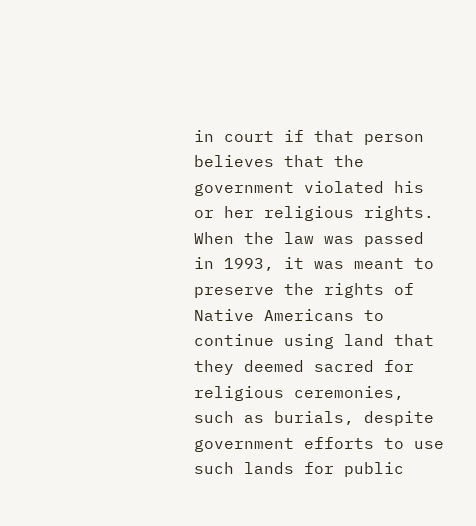in court if that person believes that the government violated his or her religious rights. When the law was passed in 1993, it was meant to preserve the rights of Native Americans to continue using land that they deemed sacred for religious ceremonies, such as burials, despite government efforts to use such lands for public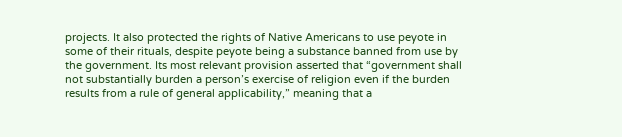projects. It also protected the rights of Native Americans to use peyote in some of their rituals, despite peyote being a substance banned from use by the government. Its most relevant provision asserted that “government shall not substantially burden a person’s exercise of religion even if the burden results from a rule of general applicability,” meaning that a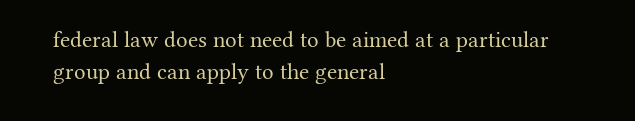federal law does not need to be aimed at a particular group and can apply to the general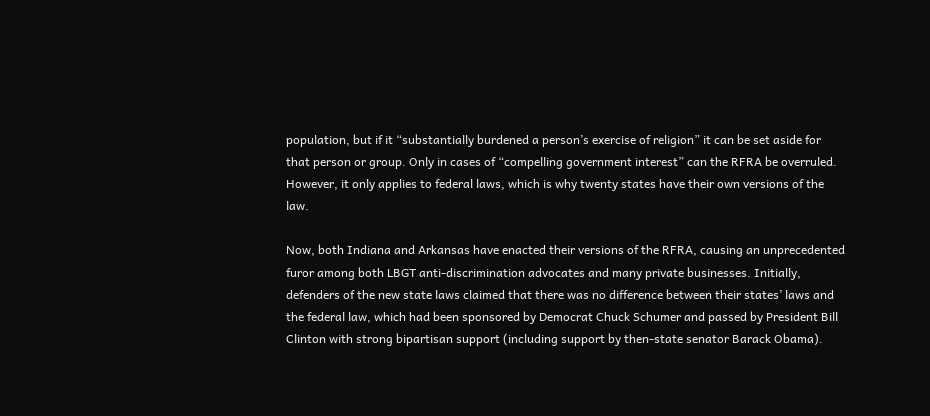population, but if it “substantially burdened a person’s exercise of religion” it can be set aside for that person or group. Only in cases of “compelling government interest” can the RFRA be overruled. However, it only applies to federal laws, which is why twenty states have their own versions of the law.

Now, both Indiana and Arkansas have enacted their versions of the RFRA, causing an unprecedented furor among both LBGT anti-discrimination advocates and many private businesses. Initially, defenders of the new state laws claimed that there was no difference between their states’ laws and the federal law, which had been sponsored by Democrat Chuck Schumer and passed by President Bill Clinton with strong bipartisan support (including support by then-state senator Barack Obama).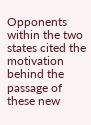Opponents within the two states cited the motivation behind the passage of these new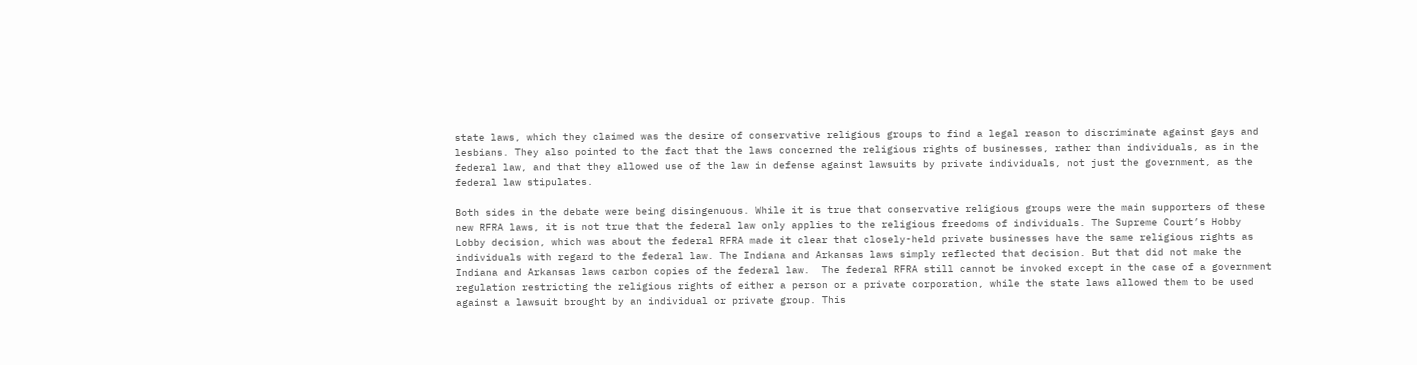state laws, which they claimed was the desire of conservative religious groups to find a legal reason to discriminate against gays and lesbians. They also pointed to the fact that the laws concerned the religious rights of businesses, rather than individuals, as in the federal law, and that they allowed use of the law in defense against lawsuits by private individuals, not just the government, as the federal law stipulates.

Both sides in the debate were being disingenuous. While it is true that conservative religious groups were the main supporters of these new RFRA laws, it is not true that the federal law only applies to the religious freedoms of individuals. The Supreme Court’s Hobby Lobby decision, which was about the federal RFRA made it clear that closely-held private businesses have the same religious rights as individuals with regard to the federal law. The Indiana and Arkansas laws simply reflected that decision. But that did not make the Indiana and Arkansas laws carbon copies of the federal law.  The federal RFRA still cannot be invoked except in the case of a government regulation restricting the religious rights of either a person or a private corporation, while the state laws allowed them to be used against a lawsuit brought by an individual or private group. This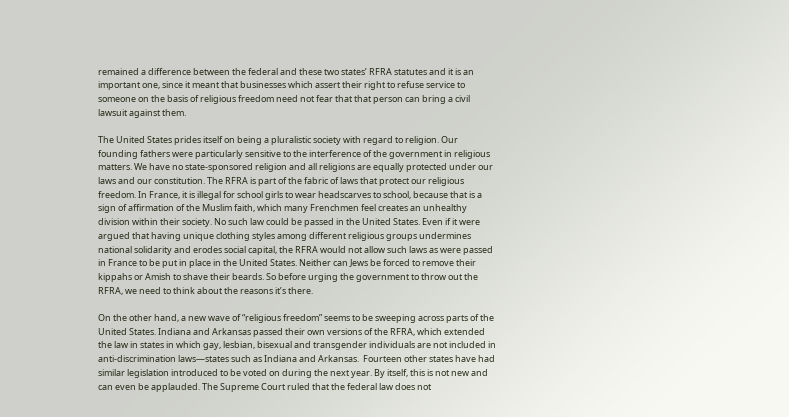remained a difference between the federal and these two states’ RFRA statutes and it is an important one, since it meant that businesses which assert their right to refuse service to someone on the basis of religious freedom need not fear that that person can bring a civil lawsuit against them.

The United States prides itself on being a pluralistic society with regard to religion. Our founding fathers were particularly sensitive to the interference of the government in religious matters. We have no state-sponsored religion and all religions are equally protected under our laws and our constitution. The RFRA is part of the fabric of laws that protect our religious freedom. In France, it is illegal for school girls to wear headscarves to school, because that is a sign of affirmation of the Muslim faith, which many Frenchmen feel creates an unhealthy division within their society. No such law could be passed in the United States. Even if it were argued that having unique clothing styles among different religious groups undermines national solidarity and erodes social capital, the RFRA would not allow such laws as were passed in France to be put in place in the United States. Neither can Jews be forced to remove their kippahs or Amish to shave their beards. So before urging the government to throw out the RFRA, we need to think about the reasons it’s there.

On the other hand, a new wave of “religious freedom” seems to be sweeping across parts of the United States. Indiana and Arkansas passed their own versions of the RFRA, which extended the law in states in which gay, lesbian, bisexual and transgender individuals are not included in anti-discrimination laws—states such as Indiana and Arkansas.  Fourteen other states have had similar legislation introduced to be voted on during the next year. By itself, this is not new and can even be applauded. The Supreme Court ruled that the federal law does not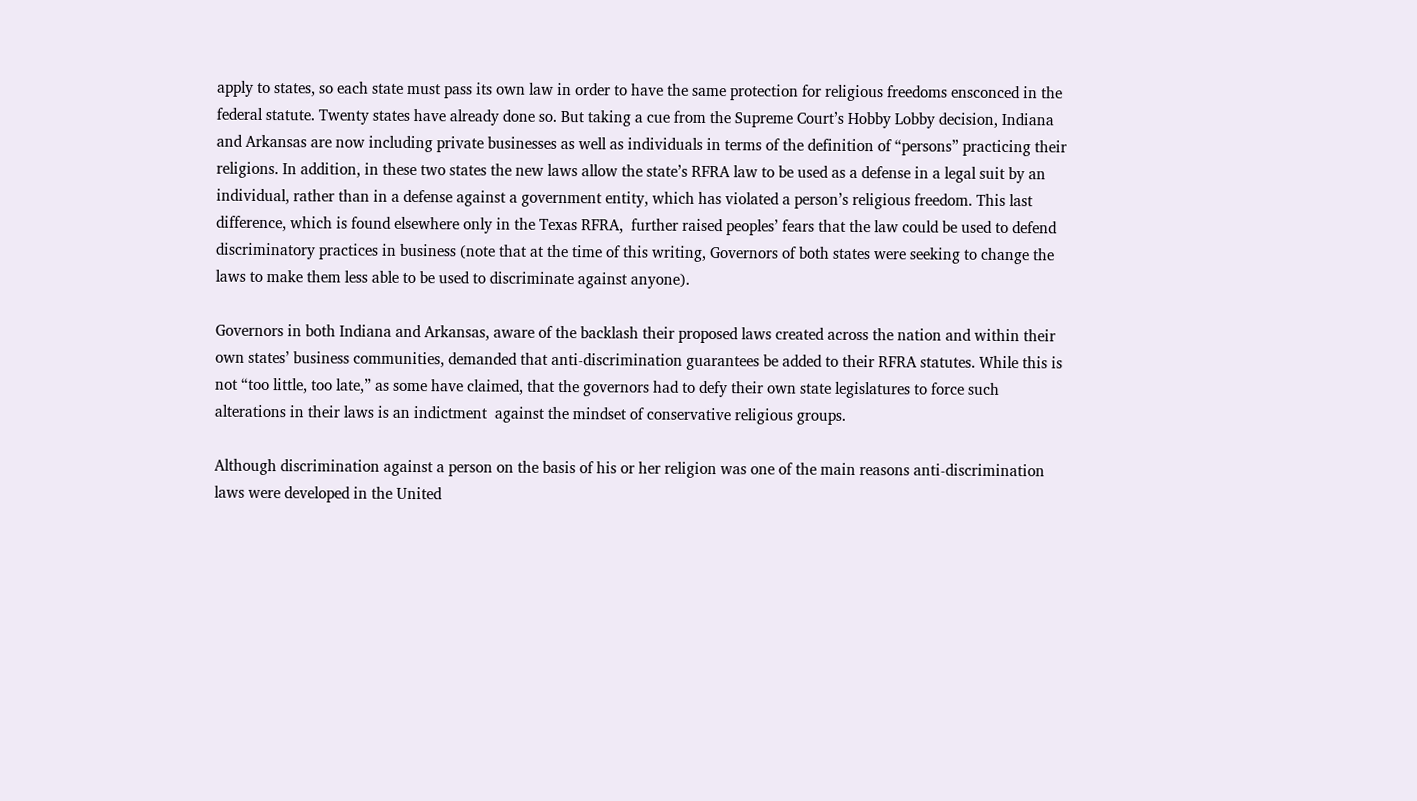apply to states, so each state must pass its own law in order to have the same protection for religious freedoms ensconced in the federal statute. Twenty states have already done so. But taking a cue from the Supreme Court’s Hobby Lobby decision, Indiana and Arkansas are now including private businesses as well as individuals in terms of the definition of “persons” practicing their religions. In addition, in these two states the new laws allow the state’s RFRA law to be used as a defense in a legal suit by an individual, rather than in a defense against a government entity, which has violated a person’s religious freedom. This last difference, which is found elsewhere only in the Texas RFRA,  further raised peoples’ fears that the law could be used to defend discriminatory practices in business (note that at the time of this writing, Governors of both states were seeking to change the laws to make them less able to be used to discriminate against anyone).

Governors in both Indiana and Arkansas, aware of the backlash their proposed laws created across the nation and within their own states’ business communities, demanded that anti-discrimination guarantees be added to their RFRA statutes. While this is not “too little, too late,” as some have claimed, that the governors had to defy their own state legislatures to force such alterations in their laws is an indictment  against the mindset of conservative religious groups.

Although discrimination against a person on the basis of his or her religion was one of the main reasons anti-discrimination laws were developed in the United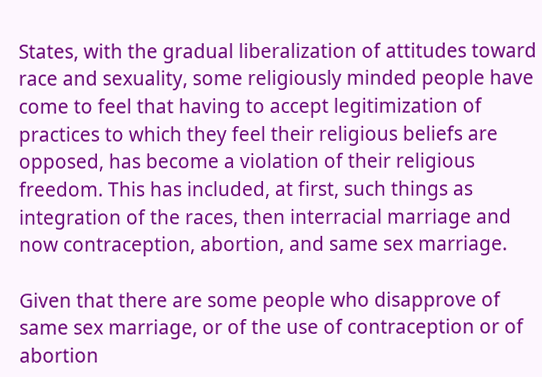States, with the gradual liberalization of attitudes toward race and sexuality, some religiously minded people have come to feel that having to accept legitimization of practices to which they feel their religious beliefs are opposed, has become a violation of their religious freedom. This has included, at first, such things as integration of the races, then interracial marriage and now contraception, abortion, and same sex marriage.

Given that there are some people who disapprove of same sex marriage, or of the use of contraception or of abortion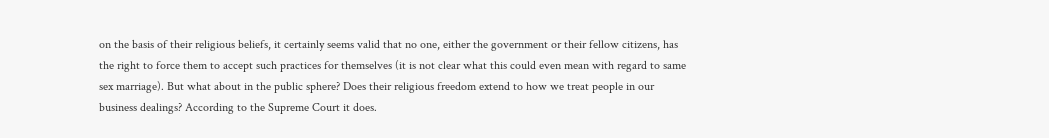on the basis of their religious beliefs, it certainly seems valid that no one, either the government or their fellow citizens, has the right to force them to accept such practices for themselves (it is not clear what this could even mean with regard to same sex marriage). But what about in the public sphere? Does their religious freedom extend to how we treat people in our business dealings? According to the Supreme Court it does.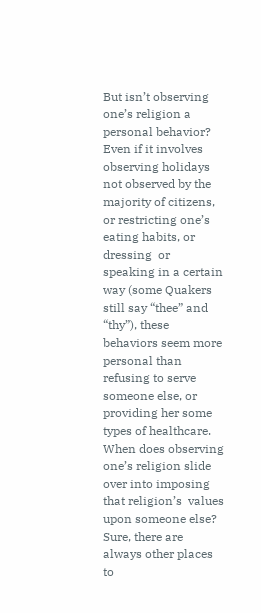But isn’t observing one’s religion a personal behavior? Even if it involves observing holidays not observed by the majority of citizens, or restricting one’s eating habits, or dressing  or speaking in a certain way (some Quakers still say “thee” and “thy”), these behaviors seem more personal than refusing to serve someone else, or providing her some types of healthcare. When does observing one’s religion slide over into imposing that religion’s  values upon someone else? Sure, there are always other places to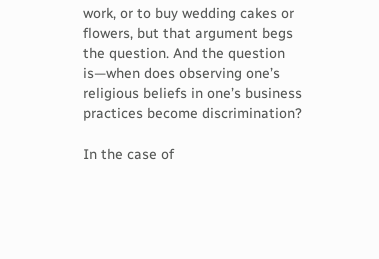work, or to buy wedding cakes or flowers, but that argument begs the question. And the question is—when does observing one’s religious beliefs in one’s business practices become discrimination?

In the case of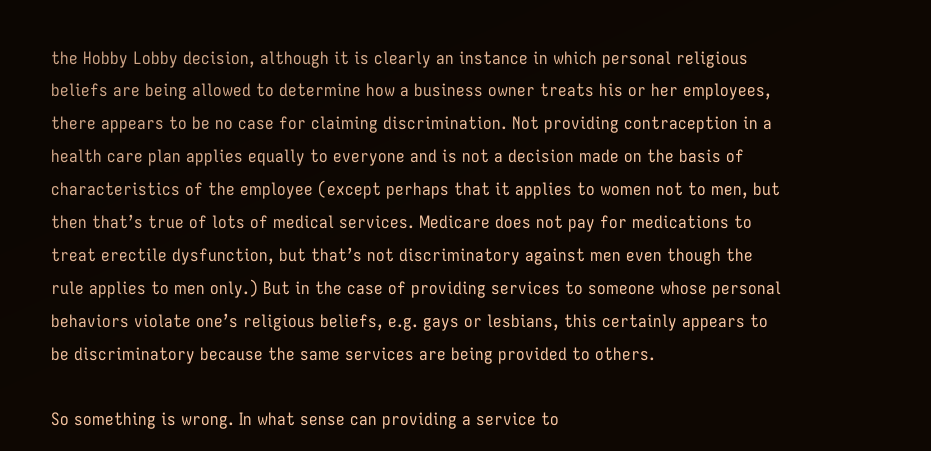the Hobby Lobby decision, although it is clearly an instance in which personal religious beliefs are being allowed to determine how a business owner treats his or her employees, there appears to be no case for claiming discrimination. Not providing contraception in a health care plan applies equally to everyone and is not a decision made on the basis of characteristics of the employee (except perhaps that it applies to women not to men, but then that’s true of lots of medical services. Medicare does not pay for medications to treat erectile dysfunction, but that’s not discriminatory against men even though the rule applies to men only.) But in the case of providing services to someone whose personal behaviors violate one’s religious beliefs, e.g. gays or lesbians, this certainly appears to be discriminatory because the same services are being provided to others.

So something is wrong. In what sense can providing a service to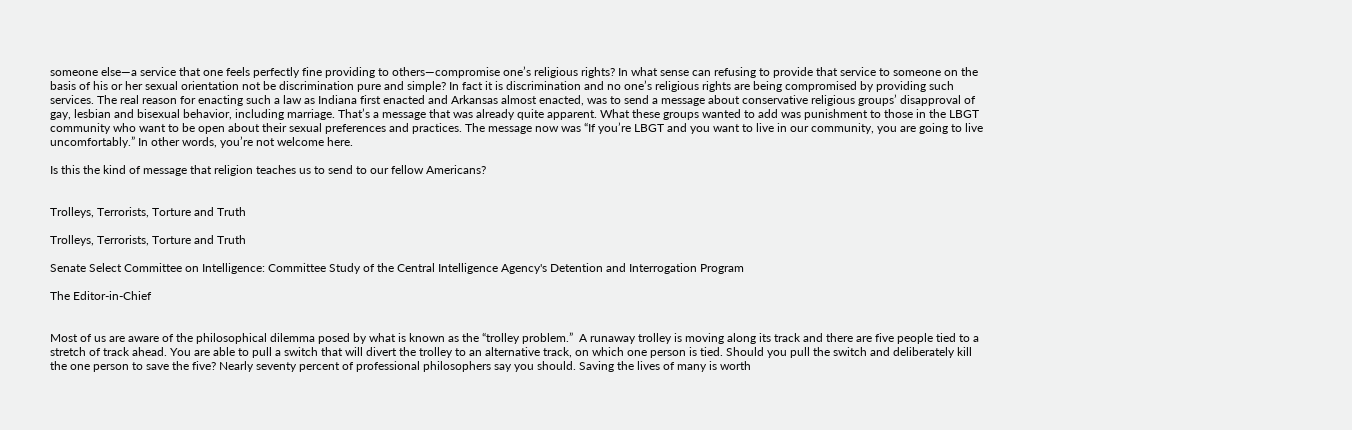someone else—a service that one feels perfectly fine providing to others—compromise one’s religious rights? In what sense can refusing to provide that service to someone on the basis of his or her sexual orientation not be discrimination pure and simple? In fact it is discrimination and no one’s religious rights are being compromised by providing such services. The real reason for enacting such a law as Indiana first enacted and Arkansas almost enacted, was to send a message about conservative religious groups’ disapproval of gay, lesbian and bisexual behavior, including marriage. That’s a message that was already quite apparent. What these groups wanted to add was punishment to those in the LBGT community who want to be open about their sexual preferences and practices. The message now was “If you’re LBGT and you want to live in our community, you are going to live uncomfortably.” In other words, you’re not welcome here.

Is this the kind of message that religion teaches us to send to our fellow Americans?


Trolleys, Terrorists, Torture and Truth

Trolleys, Terrorists, Torture and Truth

Senate Select Committee on Intelligence: Committee Study of the Central Intelligence Agency's Detention and Interrogation Program

The Editor-in-Chief


Most of us are aware of the philosophical dilemma posed by what is known as the “trolley problem.”  A runaway trolley is moving along its track and there are five people tied to a stretch of track ahead. You are able to pull a switch that will divert the trolley to an alternative track, on which one person is tied. Should you pull the switch and deliberately kill the one person to save the five? Nearly seventy percent of professional philosophers say you should. Saving the lives of many is worth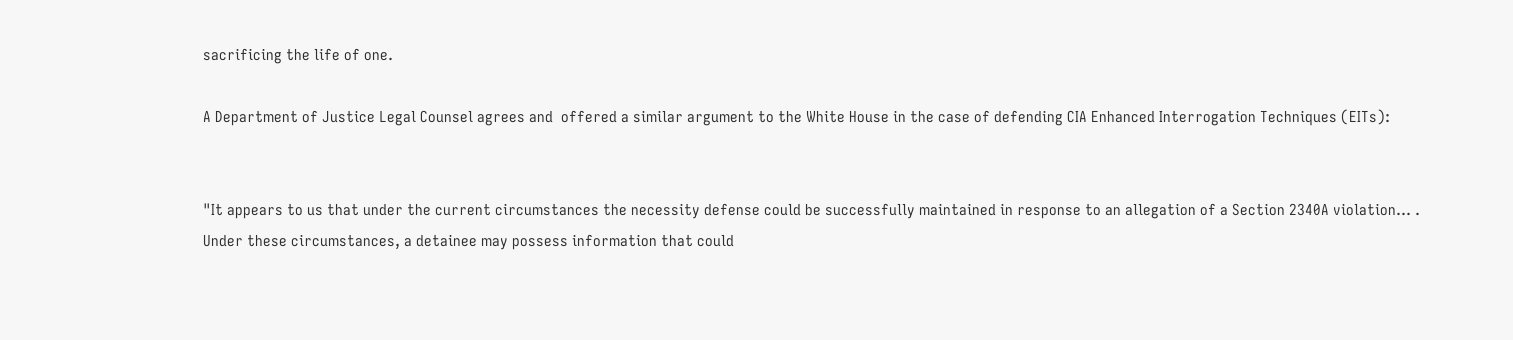sacrificing the life of one.

A Department of Justice Legal Counsel agrees and  offered a similar argument to the White House in the case of defending CIA Enhanced Interrogation Techniques (EITs):


"It appears to us that under the current circumstances the necessity defense could be successfully maintained in response to an allegation of a Section 2340A violation... . Under these circumstances, a detainee may possess information that could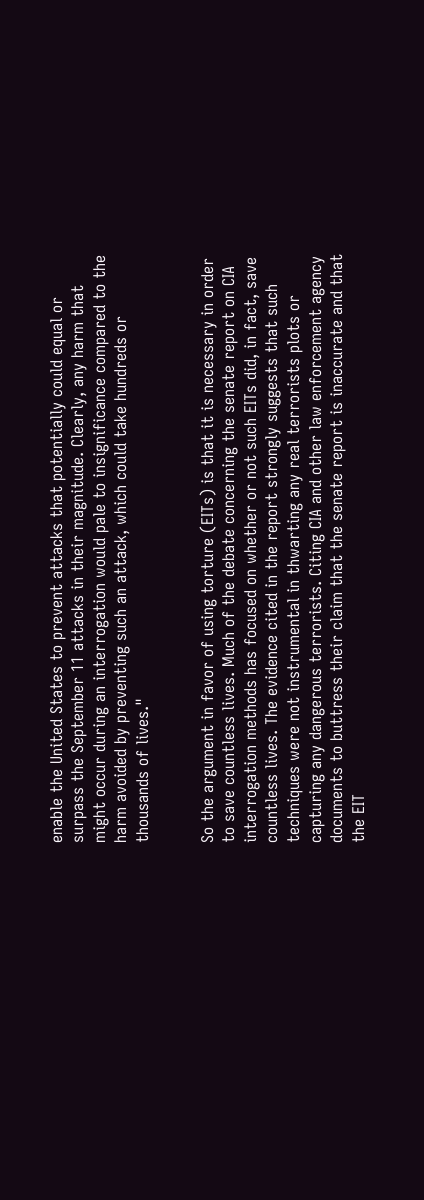enable the United States to prevent attacks that potentially could equal or surpass the September 11 attacks in their magnitude. Clearly, any harm that might occur during an interrogation would pale to insignificance compared to the harm avoided by preventing such an attack, which could take hundreds or thousands of lives."


So the argument in favor of using torture (EITs) is that it is necessary in order to save countless lives. Much of the debate concerning the senate report on CIA interrogation methods has focused on whether or not such EITs did, in fact, save countless lives. The evidence cited in the report strongly suggests that such techniques were not instrumental in thwarting any real terrorists plots or capturing any dangerous terrorists. Citing CIA and other law enforcement agency documents to buttress their claim that the senate report is inaccurate and that the EIT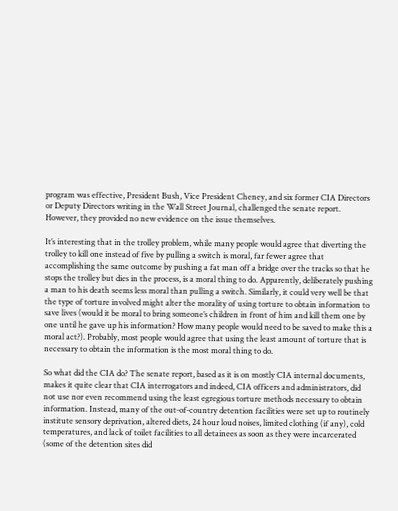program was effective, President Bush, Vice President Cheney, and six former CIA Directors or Deputy Directors writing in the Wall Street Journal, challenged the senate report.  However, they provided no new evidence on the issue themselves.

It’s interesting that in the trolley problem, while many people would agree that diverting the trolley to kill one instead of five by pulling a switch is moral, far fewer agree that accomplishing the same outcome by pushing a fat man off a bridge over the tracks so that he stops the trolley but dies in the process, is a moral thing to do. Apparently, deliberately pushing a man to his death seems less moral than pulling a switch. Similarly, it could very well be that the type of torture involved might alter the morality of using torture to obtain information to save lives (would it be moral to bring someone’s children in front of him and kill them one by one until he gave up his information? How many people would need to be saved to make this a moral act?). Probably, most people would agree that using the least amount of torture that is necessary to obtain the information is the most moral thing to do.

So what did the CIA do? The senate report, based as it is on mostly CIA internal documents, makes it quite clear that CIA interrogators and indeed, CIA officers and administrators, did not use nor even recommend using the least egregious torture methods necessary to obtain information. Instead, many of the out-of-country detention facilities were set up to routinely institute sensory deprivation, altered diets, 24 hour loud noises, limited clothing (if any), cold temperatures, and lack of toilet facilities to all detainees as soon as they were incarcerated (some of the detention sites did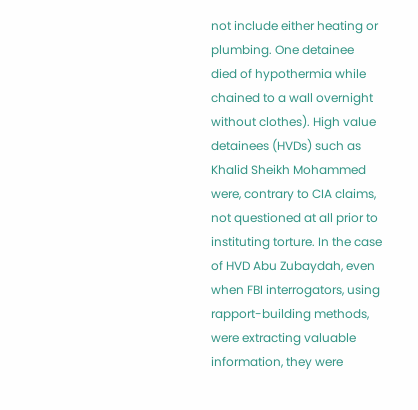not include either heating or plumbing. One detainee died of hypothermia while chained to a wall overnight without clothes). High value detainees (HVDs) such as Khalid Sheikh Mohammed were, contrary to CIA claims, not questioned at all prior to instituting torture. In the case of HVD Abu Zubaydah, even when FBI interrogators, using rapport-building methods, were extracting valuable information, they were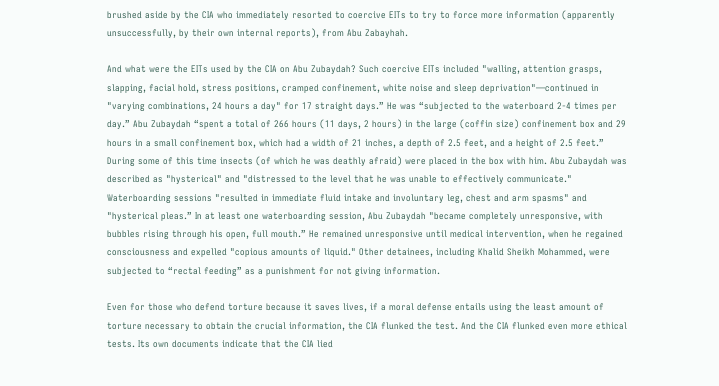brushed aside by the CIA who immediately resorted to coercive EITs to try to force more information (apparently unsuccessfully, by their own internal reports), from Abu Zabayhah.

And what were the EITs used by the CIA on Abu Zubaydah? Such coercive EITs included "walling, attention grasps, slapping, facial hold, stress positions, cramped confinement, white noise and sleep deprivation"—continued in "varying combinations, 24 hours a day" for 17 straight days.” He was “subjected to the waterboard 2-4 times per day.” Abu Zubaydah “spent a total of 266 hours (11 days, 2 hours) in the large (coffin size) confinement box and 29 hours in a small confinement box, which had a width of 21 inches, a depth of 2.5 feet, and a height of 2.5 feet.” During some of this time insects (of which he was deathly afraid) were placed in the box with him. Abu Zubaydah was described as "hysterical" and "distressed to the level that he was unable to effectively communicate." Waterboarding sessions "resulted in immediate fluid intake and involuntary leg, chest and arm spasms" and "hysterical pleas.” In at least one waterboarding session, Abu Zubaydah "became completely unresponsive, with bubbles rising through his open, full mouth.” He remained unresponsive until medical intervention, when he regained consciousness and expelled "copious amounts of liquid." Other detainees, including Khalid Sheikh Mohammed, were subjected to “rectal feeding” as a punishment for not giving information.

Even for those who defend torture because it saves lives, if a moral defense entails using the least amount of torture necessary to obtain the crucial information, the CIA flunked the test. And the CIA flunked even more ethical tests. Its own documents indicate that the CIA lied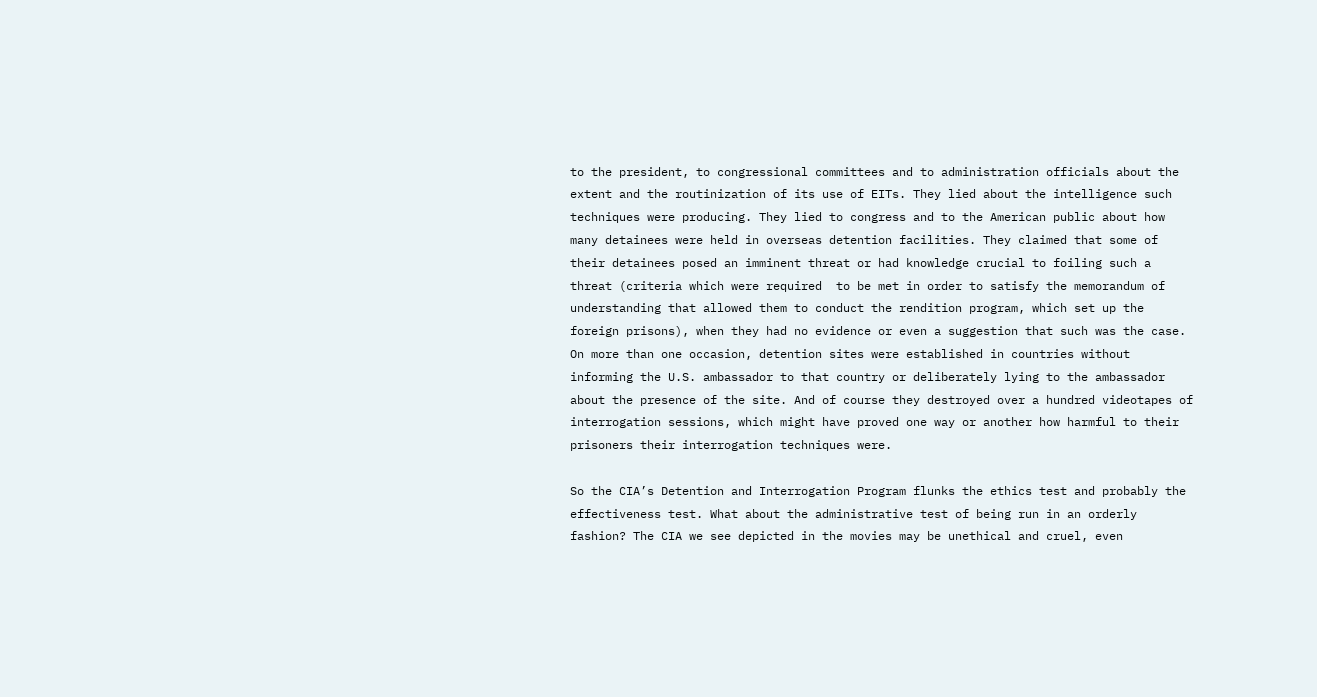to the president, to congressional committees and to administration officials about the extent and the routinization of its use of EITs. They lied about the intelligence such techniques were producing. They lied to congress and to the American public about how many detainees were held in overseas detention facilities. They claimed that some of their detainees posed an imminent threat or had knowledge crucial to foiling such a threat (criteria which were required  to be met in order to satisfy the memorandum of understanding that allowed them to conduct the rendition program, which set up the foreign prisons), when they had no evidence or even a suggestion that such was the case. On more than one occasion, detention sites were established in countries without informing the U.S. ambassador to that country or deliberately lying to the ambassador about the presence of the site. And of course they destroyed over a hundred videotapes of interrogation sessions, which might have proved one way or another how harmful to their prisoners their interrogation techniques were.

So the CIA’s Detention and Interrogation Program flunks the ethics test and probably the effectiveness test. What about the administrative test of being run in an orderly fashion? The CIA we see depicted in the movies may be unethical and cruel, even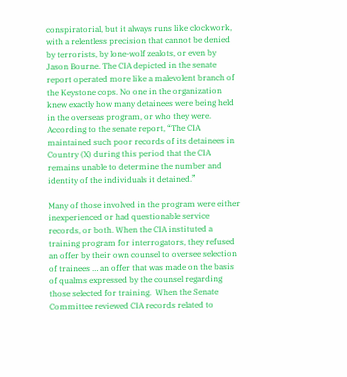conspiratorial, but it always runs like clockwork, with a relentless precision that cannot be denied by terrorists, by lone-wolf zealots, or even by Jason Bourne. The CIA depicted in the senate report operated more like a malevolent branch of the Keystone cops. No one in the organization knew exactly how many detainees were being held in the overseas program, or who they were. According to the senate report, “The CIA maintained such poor records of its detainees in Country (X) during this period that the CIA remains unable to determine the number and identity of the individuals it detained.”

Many of those involved in the program were either inexperienced or had questionable service records, or both. When the CIA instituted a training program for interrogators, they refused an offer by their own counsel to oversee selection of trainees … an offer that was made on the basis of qualms expressed by the counsel regarding those selected for training.  When the Senate Committee reviewed CIA records related to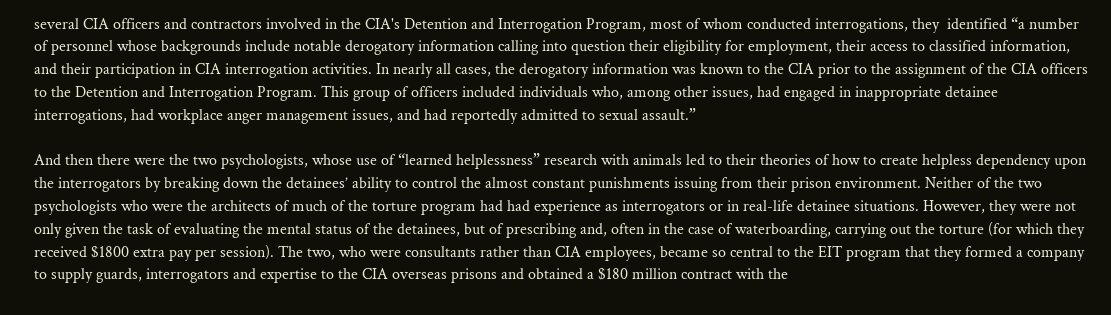several CIA officers and contractors involved in the CIA's Detention and Interrogation Program, most of whom conducted interrogations, they  identified “a number of personnel whose backgrounds include notable derogatory information calling into question their eligibility for employment, their access to classified information, and their participation in CIA interrogation activities. In nearly all cases, the derogatory information was known to the CIA prior to the assignment of the CIA officers to the Detention and Interrogation Program. This group of officers included individuals who, among other issues, had engaged in inappropriate detainee interrogations, had workplace anger management issues, and had reportedly admitted to sexual assault.”

And then there were the two psychologists, whose use of “learned helplessness” research with animals led to their theories of how to create helpless dependency upon the interrogators by breaking down the detainees’ ability to control the almost constant punishments issuing from their prison environment. Neither of the two psychologists who were the architects of much of the torture program had had experience as interrogators or in real-life detainee situations. However, they were not only given the task of evaluating the mental status of the detainees, but of prescribing and, often in the case of waterboarding, carrying out the torture (for which they received $1800 extra pay per session). The two, who were consultants rather than CIA employees, became so central to the EIT program that they formed a company to supply guards, interrogators and expertise to the CIA overseas prisons and obtained a $180 million contract with the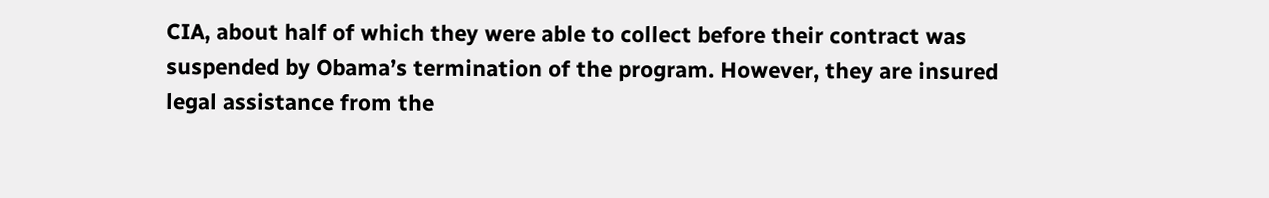CIA, about half of which they were able to collect before their contract was suspended by Obama’s termination of the program. However, they are insured legal assistance from the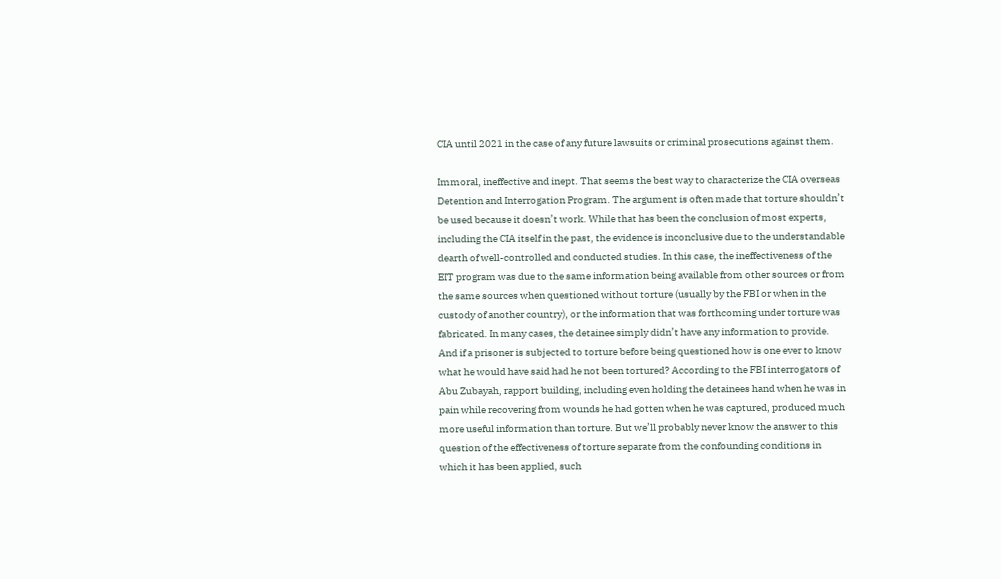CIA until 2021 in the case of any future lawsuits or criminal prosecutions against them.

Immoral, ineffective and inept. That seems the best way to characterize the CIA overseas Detention and Interrogation Program. The argument is often made that torture shouldn’t be used because it doesn’t work. While that has been the conclusion of most experts, including the CIA itself in the past, the evidence is inconclusive due to the understandable dearth of well-controlled and conducted studies. In this case, the ineffectiveness of the EIT program was due to the same information being available from other sources or from the same sources when questioned without torture (usually by the FBI or when in the custody of another country), or the information that was forthcoming under torture was fabricated. In many cases, the detainee simply didn’t have any information to provide. And if a prisoner is subjected to torture before being questioned how is one ever to know what he would have said had he not been tortured? According to the FBI interrogators of Abu Zubayah, rapport building, including even holding the detainees hand when he was in pain while recovering from wounds he had gotten when he was captured, produced much more useful information than torture. But we’ll probably never know the answer to this question of the effectiveness of torture separate from the confounding conditions in which it has been applied, such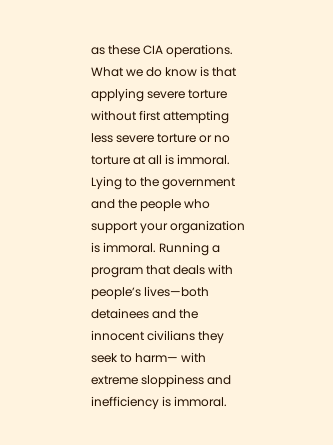as these CIA operations. What we do know is that applying severe torture without first attempting less severe torture or no torture at all is immoral. Lying to the government and the people who support your organization is immoral. Running a program that deals with people’s lives—both detainees and the innocent civilians they seek to harm— with extreme sloppiness and inefficiency is immoral.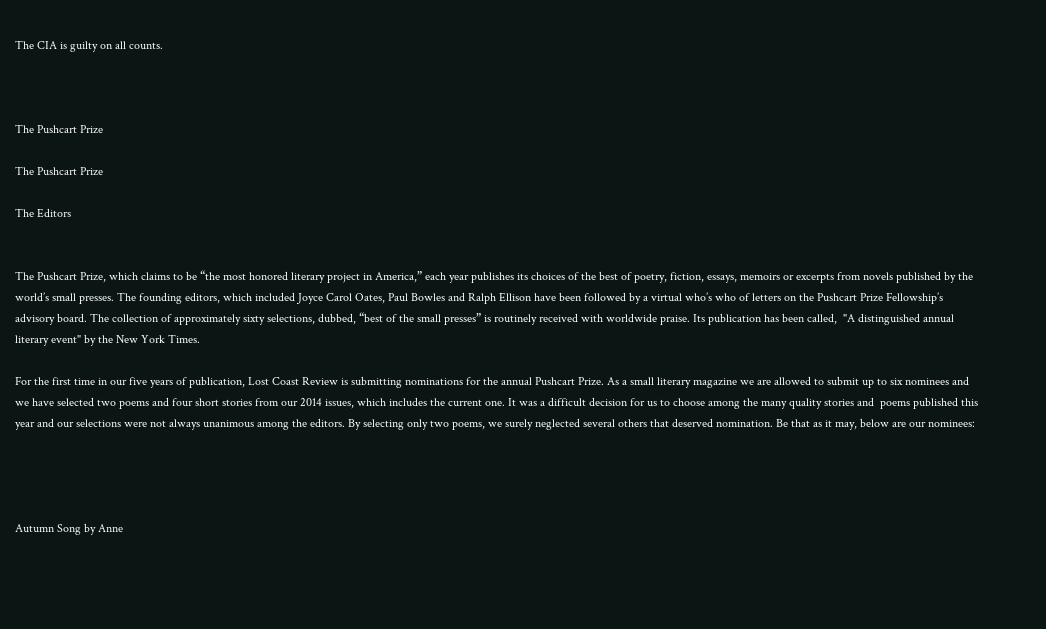The CIA is guilty on all counts.



The Pushcart Prize

The Pushcart Prize

The Editors


The Pushcart Prize, which claims to be “the most honored literary project in America,” each year publishes its choices of the best of poetry, fiction, essays, memoirs or excerpts from novels published by the world’s small presses. The founding editors, which included Joyce Carol Oates, Paul Bowles and Ralph Ellison have been followed by a virtual who’s who of letters on the Pushcart Prize Fellowship’s advisory board. The collection of approximately sixty selections, dubbed, “best of the small presses” is routinely received with worldwide praise. Its publication has been called,  "A distinguished annual literary event" by the New York Times.

For the first time in our five years of publication, Lost Coast Review is submitting nominations for the annual Pushcart Prize. As a small literary magazine we are allowed to submit up to six nominees and we have selected two poems and four short stories from our 2014 issues, which includes the current one. It was a difficult decision for us to choose among the many quality stories and  poems published this year and our selections were not always unanimous among the editors. By selecting only two poems, we surely neglected several others that deserved nomination. Be that as it may, below are our nominees:




Autumn Song by Anne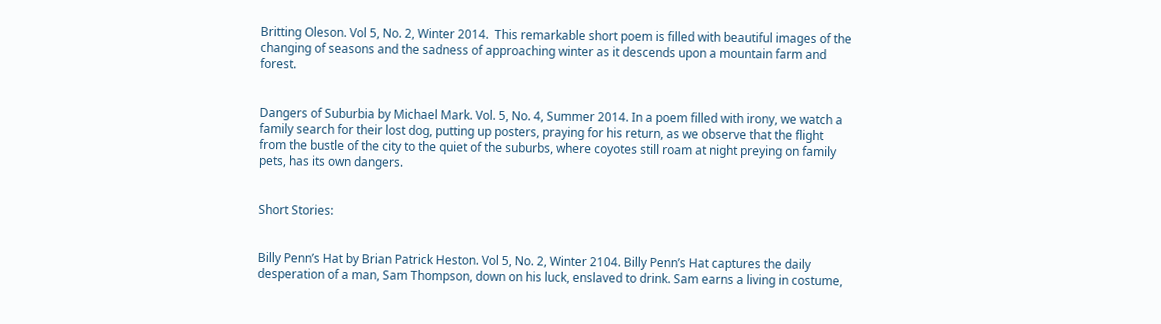Britting Oleson. Vol 5, No. 2, Winter 2014.  This remarkable short poem is filled with beautiful images of the changing of seasons and the sadness of approaching winter as it descends upon a mountain farm and forest.


Dangers of Suburbia by Michael Mark. Vol. 5, No. 4, Summer 2014. In a poem filled with irony, we watch a family search for their lost dog, putting up posters, praying for his return, as we observe that the flight from the bustle of the city to the quiet of the suburbs, where coyotes still roam at night preying on family pets, has its own dangers.


Short Stories:


Billy Penn’s Hat by Brian Patrick Heston. Vol 5, No. 2, Winter 2104. Billy Penn’s Hat captures the daily desperation of a man, Sam Thompson, down on his luck, enslaved to drink. Sam earns a living in costume,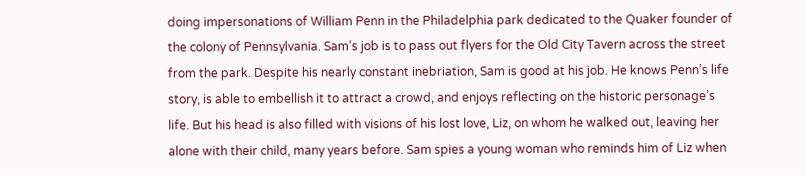doing impersonations of William Penn in the Philadelphia park dedicated to the Quaker founder of the colony of Pennsylvania. Sam’s job is to pass out flyers for the Old City Tavern across the street from the park. Despite his nearly constant inebriation, Sam is good at his job. He knows Penn’s life story, is able to embellish it to attract a crowd, and enjoys reflecting on the historic personage’s life. But his head is also filled with visions of his lost love, Liz, on whom he walked out, leaving her alone with their child, many years before. Sam spies a young woman who reminds him of Liz when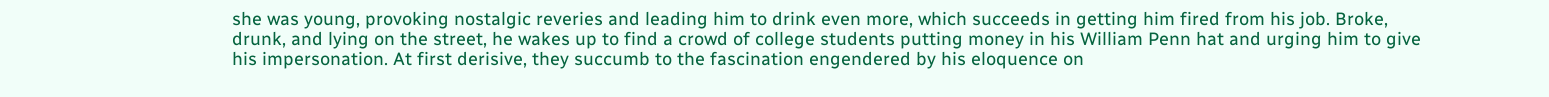she was young, provoking nostalgic reveries and leading him to drink even more, which succeeds in getting him fired from his job. Broke, drunk, and lying on the street, he wakes up to find a crowd of college students putting money in his William Penn hat and urging him to give his impersonation. At first derisive, they succumb to the fascination engendered by his eloquence on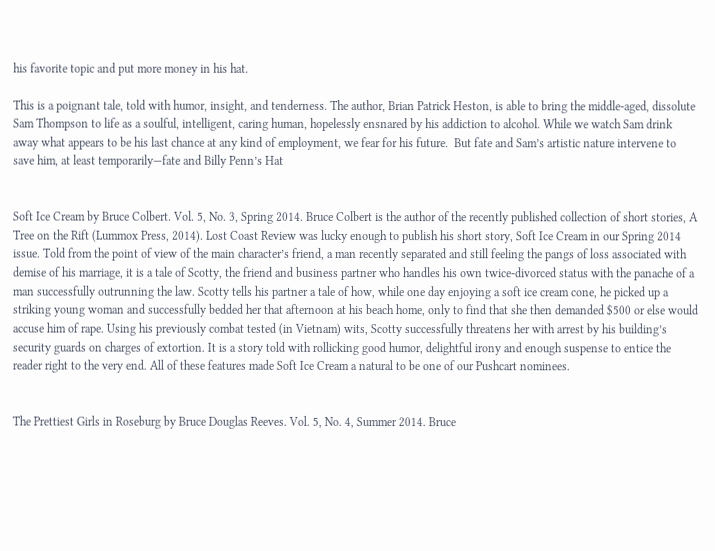his favorite topic and put more money in his hat.

This is a poignant tale, told with humor, insight, and tenderness. The author, Brian Patrick Heston, is able to bring the middle-aged, dissolute Sam Thompson to life as a soulful, intelligent, caring human, hopelessly ensnared by his addiction to alcohol. While we watch Sam drink away what appears to be his last chance at any kind of employment, we fear for his future.  But fate and Sam’s artistic nature intervene to save him, at least temporarily—fate and Billy Penn’s Hat


Soft Ice Cream by Bruce Colbert. Vol. 5, No. 3, Spring 2014. Bruce Colbert is the author of the recently published collection of short stories, A Tree on the Rift (Lummox Press, 2014). Lost Coast Review was lucky enough to publish his short story, Soft Ice Cream in our Spring 2014 issue. Told from the point of view of the main character’s friend, a man recently separated and still feeling the pangs of loss associated with demise of his marriage, it is a tale of Scotty, the friend and business partner who handles his own twice-divorced status with the panache of a man successfully outrunning the law. Scotty tells his partner a tale of how, while one day enjoying a soft ice cream cone, he picked up a striking young woman and successfully bedded her that afternoon at his beach home, only to find that she then demanded $500 or else would accuse him of rape. Using his previously combat tested (in Vietnam) wits, Scotty successfully threatens her with arrest by his building’s security guards on charges of extortion. It is a story told with rollicking good humor, delightful irony and enough suspense to entice the reader right to the very end. All of these features made Soft Ice Cream a natural to be one of our Pushcart nominees.


The Prettiest Girls in Roseburg by Bruce Douglas Reeves. Vol. 5, No. 4, Summer 2014. Bruce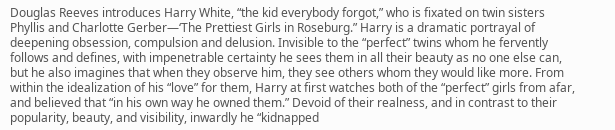Douglas Reeves introduces Harry White, “the kid everybody forgot,” who is fixated on twin sisters Phyllis and Charlotte Gerber—‘The Prettiest Girls in Roseburg.” Harry is a dramatic portrayal of deepening obsession, compulsion and delusion. Invisible to the “perfect” twins whom he fervently follows and defines, with impenetrable certainty he sees them in all their beauty as no one else can, but he also imagines that when they observe him, they see others whom they would like more. From within the idealization of his “love” for them, Harry at first watches both of the “perfect” girls from afar, and believed that “in his own way he owned them.” Devoid of their realness, and in contrast to their popularity, beauty, and visibility, inwardly he “kidnapped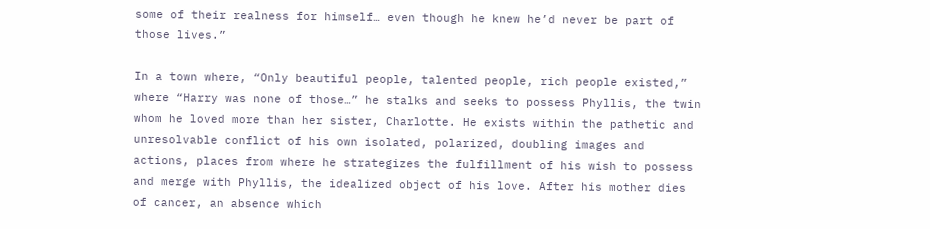some of their realness for himself… even though he knew he’d never be part of those lives.”

In a town where, “Only beautiful people, talented people, rich people existed,” where “Harry was none of those…” he stalks and seeks to possess Phyllis, the twin whom he loved more than her sister, Charlotte. He exists within the pathetic and unresolvable conflict of his own isolated, polarized, doubling images and actions, places from where he strategizes the fulfillment of his wish to possess and merge with Phyllis, the idealized object of his love. After his mother dies of cancer, an absence which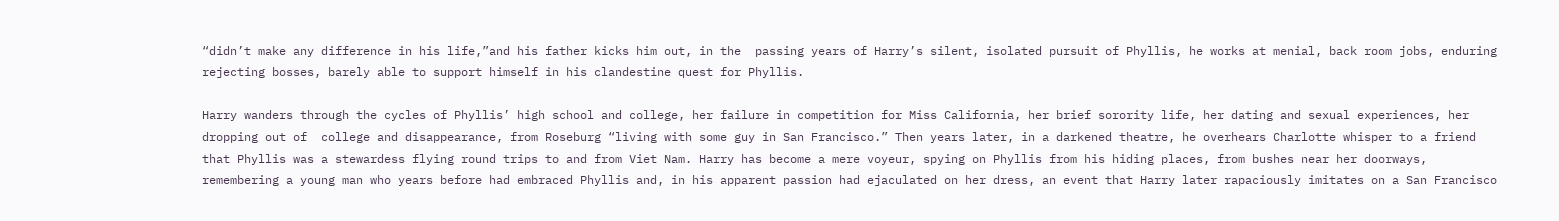“didn’t make any difference in his life,”and his father kicks him out, in the  passing years of Harry’s silent, isolated pursuit of Phyllis, he works at menial, back room jobs, enduring rejecting bosses, barely able to support himself in his clandestine quest for Phyllis.

Harry wanders through the cycles of Phyllis’ high school and college, her failure in competition for Miss California, her brief sorority life, her dating and sexual experiences, her dropping out of  college and disappearance, from Roseburg “living with some guy in San Francisco.” Then years later, in a darkened theatre, he overhears Charlotte whisper to a friend that Phyllis was a stewardess flying round trips to and from Viet Nam. Harry has become a mere voyeur, spying on Phyllis from his hiding places, from bushes near her doorways, remembering a young man who years before had embraced Phyllis and, in his apparent passion had ejaculated on her dress, an event that Harry later rapaciously imitates on a San Francisco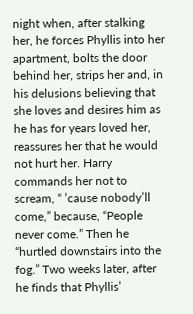night when, after stalking her, he forces Phyllis into her apartment, bolts the door behind her, strips her and, in his delusions believing that she loves and desires him as he has for years loved her, reassures her that he would not hurt her. Harry commands her not to scream, “ ’cause nobody’ll come,” because, “People never come.” Then he “hurtled downstairs into the fog.” Two weeks later, after he finds that Phyllis’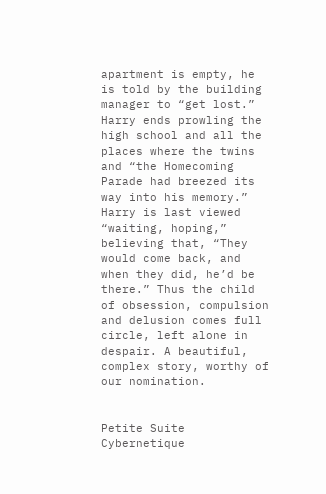apartment is empty, he is told by the building manager to “get lost.” Harry ends prowling the high school and all the places where the twins and “the Homecoming Parade had breezed its way into his memory.” Harry is last viewed “waiting, hoping,” believing that, “They would come back, and when they did, he’d be there.” Thus the child of obsession, compulsion and delusion comes full circle, left alone in despair. A beautiful, complex story, worthy of our nomination.


Petite Suite Cybernetique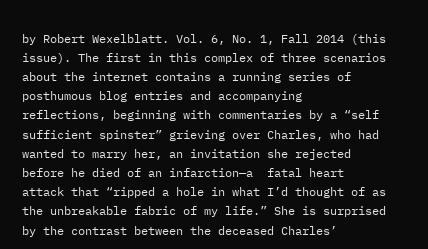by Robert Wexelblatt. Vol. 6, No. 1, Fall 2014 (this issue). The first in this complex of three scenarios  about the internet contains a running series of posthumous blog entries and accompanying reflections, beginning with commentaries by a “self sufficient spinster” grieving over Charles, who had wanted to marry her, an invitation she rejected before he died of an infarction—a  fatal heart attack that “ripped a hole in what I’d thought of as the unbreakable fabric of my life.” She is surprised by the contrast between the deceased Charles’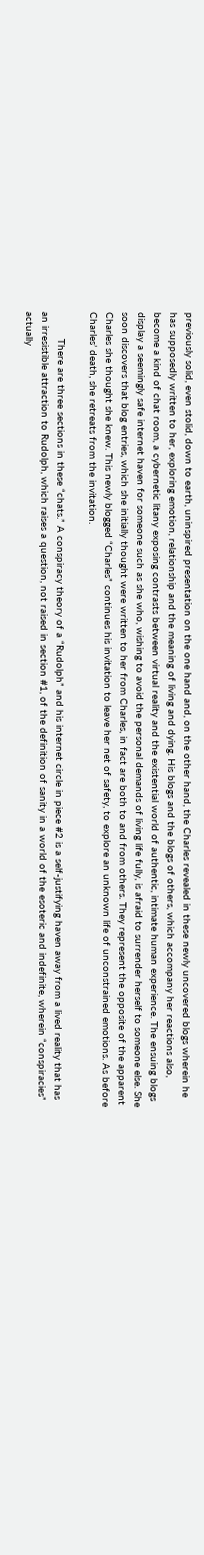previously solid, even stolid, down to earth, uninspired presentation on the one hand and, on the other hand, the Charles revealed in these newly uncovered blogs wherein he has supposedly written to her, exploring emotion, relationship and the meaning of living and dying. His blogs and the blogs of others, which accompany her reactions also, become a kind of chat room, a cybernetic litany exposing contrasts between virtual reality and the existential world of authentic, intimate human experience. The ensuing blogs display a seemingly safe internet haven for someone such as she who, wishing to avoid the personal demands of living life fully, is afraid to surrender herself to someone else. She soon discovers that blog entries, which she initially thought were written to her from Charles, in fact are both to and from others. They represent the opposite of the apparent Charles she thought she knew. This newly blogged “Charles” continues his invitation to leave her net of safety, to explore an unknown life of unconstrained emotions. As before Charles’ death, she retreats from the invitation.

         There are three sections in these “chats.” A conspiracy theory of a “Rudolph” and his internet circle in piece #2 is a self-justifying haven away from a lived reality that has an irresistible attraction to Rudolph, which raises a question, not raised in section #1, of the definition of sanity in a world of the esoteric and indefinite, wherein “conspiracies” actually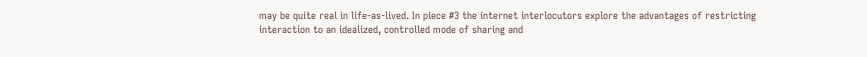may be quite real in life-as-lived. In piece #3 the internet interlocutors explore the advantages of restricting interaction to an idealized, controlled mode of sharing and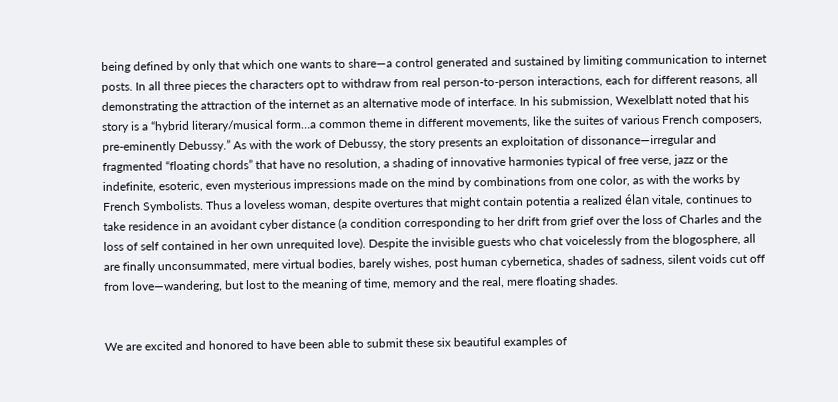being defined by only that which one wants to share—a control generated and sustained by limiting communication to internet posts. In all three pieces the characters opt to withdraw from real person-to-person interactions, each for different reasons, all demonstrating the attraction of the internet as an alternative mode of interface. In his submission, Wexelblatt noted that his story is a “hybrid literary/musical form…a common theme in different movements, like the suites of various French composers, pre-eminently Debussy.” As with the work of Debussy, the story presents an exploitation of dissonance—irregular and fragmented “floating chords” that have no resolution, a shading of innovative harmonies typical of free verse, jazz or the indefinite, esoteric, even mysterious impressions made on the mind by combinations from one color, as with the works by French Symbolists. Thus a loveless woman, despite overtures that might contain potentia a realized élan vitale, continues to take residence in an avoidant cyber distance (a condition corresponding to her drift from grief over the loss of Charles and the loss of self contained in her own unrequited love). Despite the invisible guests who chat voicelessly from the blogosphere, all are finally unconsummated, mere virtual bodies, barely wishes, post human cybernetica, shades of sadness, silent voids cut off from love—wandering, but lost to the meaning of time, memory and the real, mere floating shades.


We are excited and honored to have been able to submit these six beautiful examples of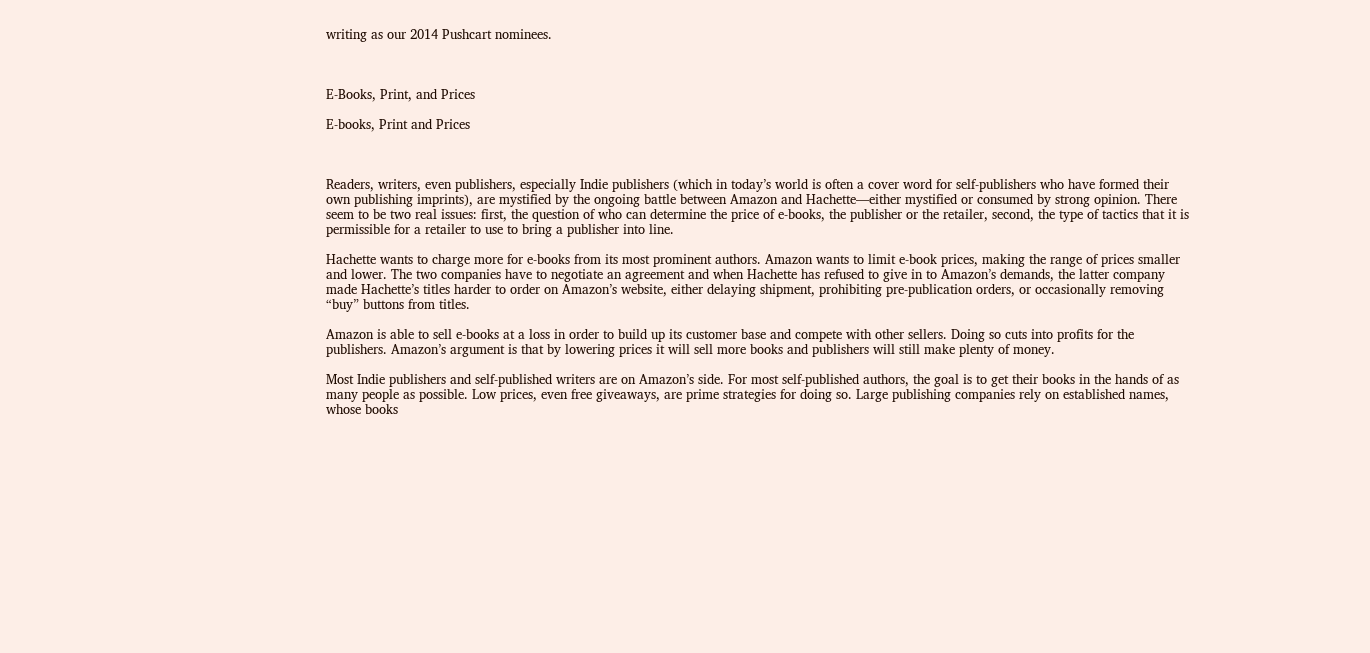writing as our 2014 Pushcart nominees.



E-Books, Print, and Prices

E-books, Print and Prices



Readers, writers, even publishers, especially Indie publishers (which in today’s world is often a cover word for self-publishers who have formed their own publishing imprints), are mystified by the ongoing battle between Amazon and Hachette—either mystified or consumed by strong opinion. There seem to be two real issues: first, the question of who can determine the price of e-books, the publisher or the retailer, second, the type of tactics that it is permissible for a retailer to use to bring a publisher into line.

Hachette wants to charge more for e-books from its most prominent authors. Amazon wants to limit e-book prices, making the range of prices smaller and lower. The two companies have to negotiate an agreement and when Hachette has refused to give in to Amazon’s demands, the latter company made Hachette’s titles harder to order on Amazon’s website, either delaying shipment, prohibiting pre-publication orders, or occasionally removing “buy” buttons from titles.

Amazon is able to sell e-books at a loss in order to build up its customer base and compete with other sellers. Doing so cuts into profits for the publishers. Amazon’s argument is that by lowering prices it will sell more books and publishers will still make plenty of money.

Most Indie publishers and self-published writers are on Amazon’s side. For most self-published authors, the goal is to get their books in the hands of as many people as possible. Low prices, even free giveaways, are prime strategies for doing so. Large publishing companies rely on established names, whose books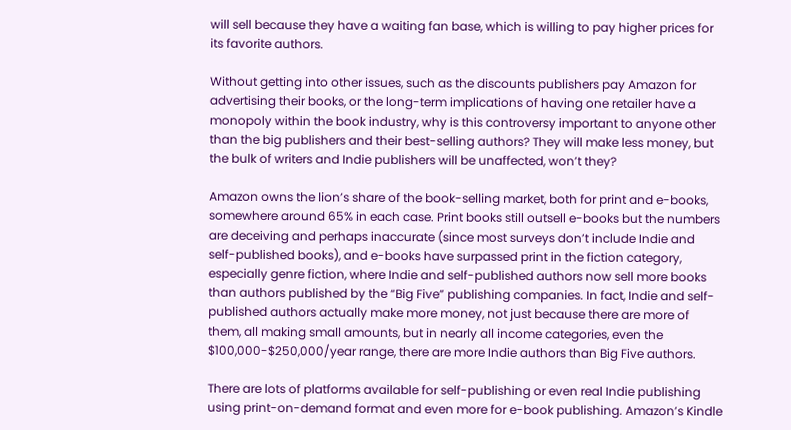will sell because they have a waiting fan base, which is willing to pay higher prices for its favorite authors.

Without getting into other issues, such as the discounts publishers pay Amazon for advertising their books, or the long-term implications of having one retailer have a monopoly within the book industry, why is this controversy important to anyone other than the big publishers and their best-selling authors? They will make less money, but the bulk of writers and Indie publishers will be unaffected, won’t they?

Amazon owns the lion’s share of the book-selling market, both for print and e-books, somewhere around 65% in each case. Print books still outsell e-books but the numbers are deceiving and perhaps inaccurate (since most surveys don’t include Indie and self-published books), and e-books have surpassed print in the fiction category, especially genre fiction, where Indie and self-published authors now sell more books than authors published by the “Big Five” publishing companies. In fact, Indie and self-published authors actually make more money, not just because there are more of them, all making small amounts, but in nearly all income categories, even the $100,000-$250,000/year range, there are more Indie authors than Big Five authors.

There are lots of platforms available for self-publishing or even real Indie publishing using print-on-demand format and even more for e-book publishing. Amazon’s Kindle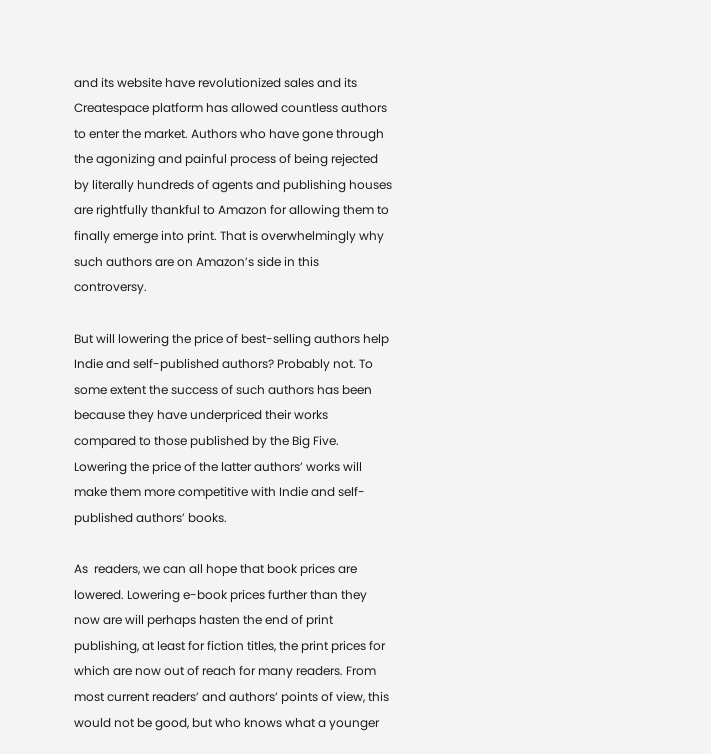and its website have revolutionized sales and its Createspace platform has allowed countless authors to enter the market. Authors who have gone through the agonizing and painful process of being rejected by literally hundreds of agents and publishing houses are rightfully thankful to Amazon for allowing them to finally emerge into print. That is overwhelmingly why such authors are on Amazon’s side in this controversy.

But will lowering the price of best-selling authors help Indie and self-published authors? Probably not. To some extent the success of such authors has been because they have underpriced their works compared to those published by the Big Five. Lowering the price of the latter authors’ works will make them more competitive with Indie and self-published authors’ books.

As  readers, we can all hope that book prices are lowered. Lowering e-book prices further than they now are will perhaps hasten the end of print publishing, at least for fiction titles, the print prices for which are now out of reach for many readers. From most current readers’ and authors’ points of view, this would not be good, but who knows what a younger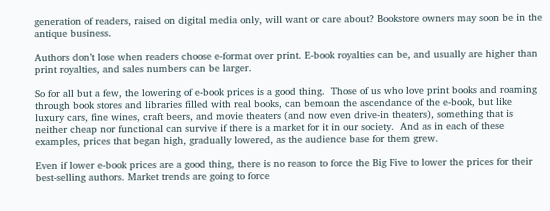generation of readers, raised on digital media only, will want or care about? Bookstore owners may soon be in the antique business.

Authors don’t lose when readers choose e-format over print. E-book royalties can be, and usually are higher than print royalties, and sales numbers can be larger.

So for all but a few, the lowering of e-book prices is a good thing.  Those of us who love print books and roaming through book stores and libraries filled with real books, can bemoan the ascendance of the e-book, but like luxury cars, fine wines, craft beers, and movie theaters (and now even drive-in theaters), something that is neither cheap nor functional can survive if there is a market for it in our society.  And as in each of these examples, prices that began high, gradually lowered, as the audience base for them grew.

Even if lower e-book prices are a good thing, there is no reason to force the Big Five to lower the prices for their best-selling authors. Market trends are going to force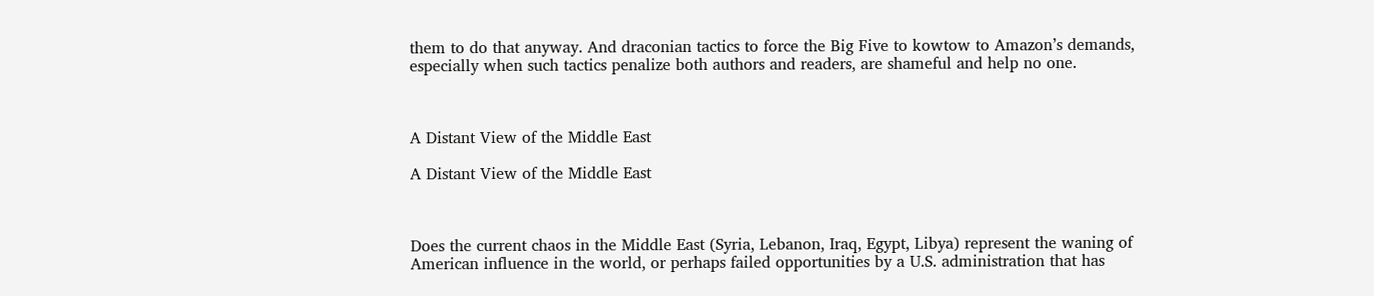them to do that anyway. And draconian tactics to force the Big Five to kowtow to Amazon’s demands, especially when such tactics penalize both authors and readers, are shameful and help no one.



A Distant View of the Middle East

A Distant View of the Middle East



Does the current chaos in the Middle East (Syria, Lebanon, Iraq, Egypt, Libya) represent the waning of American influence in the world, or perhaps failed opportunities by a U.S. administration that has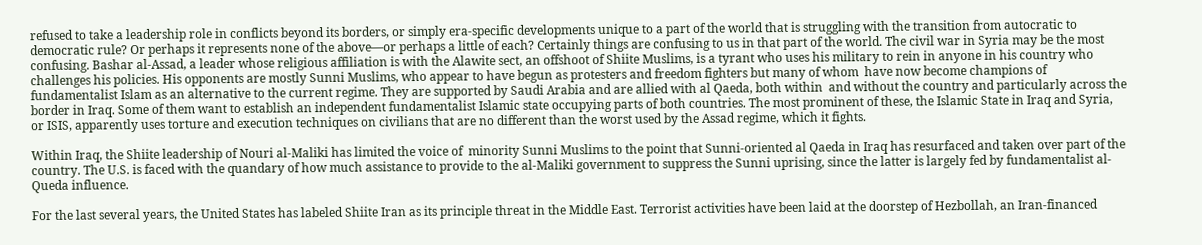refused to take a leadership role in conflicts beyond its borders, or simply era-specific developments unique to a part of the world that is struggling with the transition from autocratic to democratic rule? Or perhaps it represents none of the above—or perhaps a little of each? Certainly things are confusing to us in that part of the world. The civil war in Syria may be the most confusing. Bashar al-Assad, a leader whose religious affiliation is with the Alawite sect, an offshoot of Shiite Muslims, is a tyrant who uses his military to rein in anyone in his country who challenges his policies. His opponents are mostly Sunni Muslims, who appear to have begun as protesters and freedom fighters but many of whom  have now become champions of fundamentalist Islam as an alternative to the current regime. They are supported by Saudi Arabia and are allied with al Qaeda, both within  and without the country and particularly across the border in Iraq. Some of them want to establish an independent fundamentalist Islamic state occupying parts of both countries. The most prominent of these, the Islamic State in Iraq and Syria, or ISIS, apparently uses torture and execution techniques on civilians that are no different than the worst used by the Assad regime, which it fights.

Within Iraq, the Shiite leadership of Nouri al-Maliki has limited the voice of  minority Sunni Muslims to the point that Sunni-oriented al Qaeda in Iraq has resurfaced and taken over part of the country. The U.S. is faced with the quandary of how much assistance to provide to the al-Maliki government to suppress the Sunni uprising, since the latter is largely fed by fundamentalist al-Queda influence.

For the last several years, the United States has labeled Shiite Iran as its principle threat in the Middle East. Terrorist activities have been laid at the doorstep of Hezbollah, an Iran-financed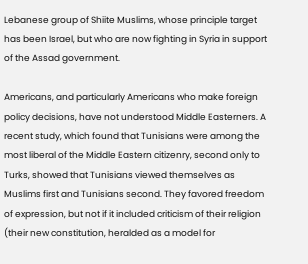Lebanese group of Shiite Muslims, whose principle target has been Israel, but who are now fighting in Syria in support of the Assad government.

Americans, and particularly Americans who make foreign policy decisions, have not understood Middle Easterners. A recent study, which found that Tunisians were among the most liberal of the Middle Eastern citizenry, second only to Turks, showed that Tunisians viewed themselves as Muslims first and Tunisians second. They favored freedom of expression, but not if it included criticism of their religion (their new constitution, heralded as a model for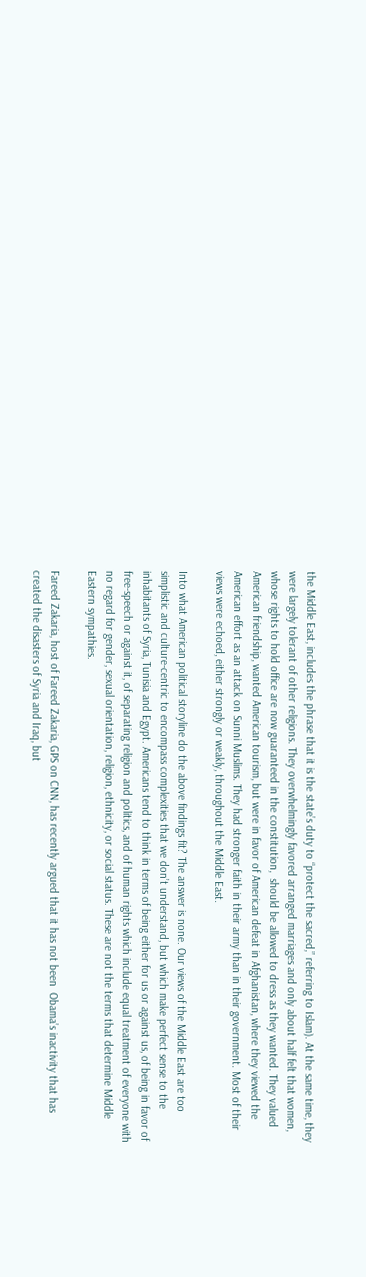the Middle East, includes the phrase that it is the state’s duty to “protect the sacred,” referring to Islam). At the same time, they were largely tolerant of other religions. They overwhelmingly favored arranged marriages and only about half felt that women, whose rights to hold office are now guaranteed in the constitution,  should be allowed to dress as they wanted. They valued American friendship, wanted American tourism, but were in favor of American defeat in Afghanistan, where they viewed the American effort as an attack on Sunni Muslims. They had stronger faith in their army than in their government. Most of their views were echoed, either strongly or weakly, throughout the Middle East.

Into what American political storyline do the above findings fit? The answer is none. Our views of the Middle East are too simplistic and culture-centric to encompass complexities that we don’t understand, but which make perfect sense to the inhabitants of Syria, Tunisia and Egypt. Americans tend to think in terms of being either for us or against us, of being in favor of free-speech or against it, of separating religion and politics, and of human rights which include equal treatment of everyone with no regard for gender, sexual orientation, religion, ethnicity, or social status. These are not the terms that determine Middle Eastern sympathies.

Fareed Zakaria, host of Fareed Zakaria, GPS on CNN, has recently argued that it has not been  Obama’s inactivity that has created the disasters of Syria and Iraq, but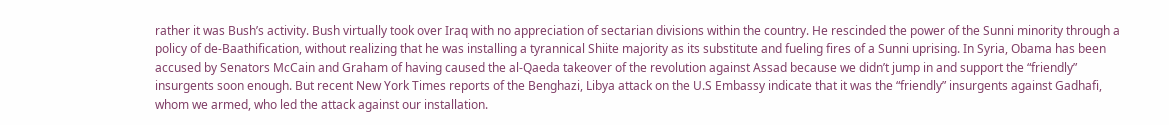rather it was Bush’s activity. Bush virtually took over Iraq with no appreciation of sectarian divisions within the country. He rescinded the power of the Sunni minority through a policy of de-Baathification, without realizing that he was installing a tyrannical Shiite majority as its substitute and fueling fires of a Sunni uprising. In Syria, Obama has been accused by Senators McCain and Graham of having caused the al-Qaeda takeover of the revolution against Assad because we didn’t jump in and support the “friendly” insurgents soon enough. But recent New York Times reports of the Benghazi, Libya attack on the U.S Embassy indicate that it was the “friendly” insurgents against Gadhafi, whom we armed, who led the attack against our installation.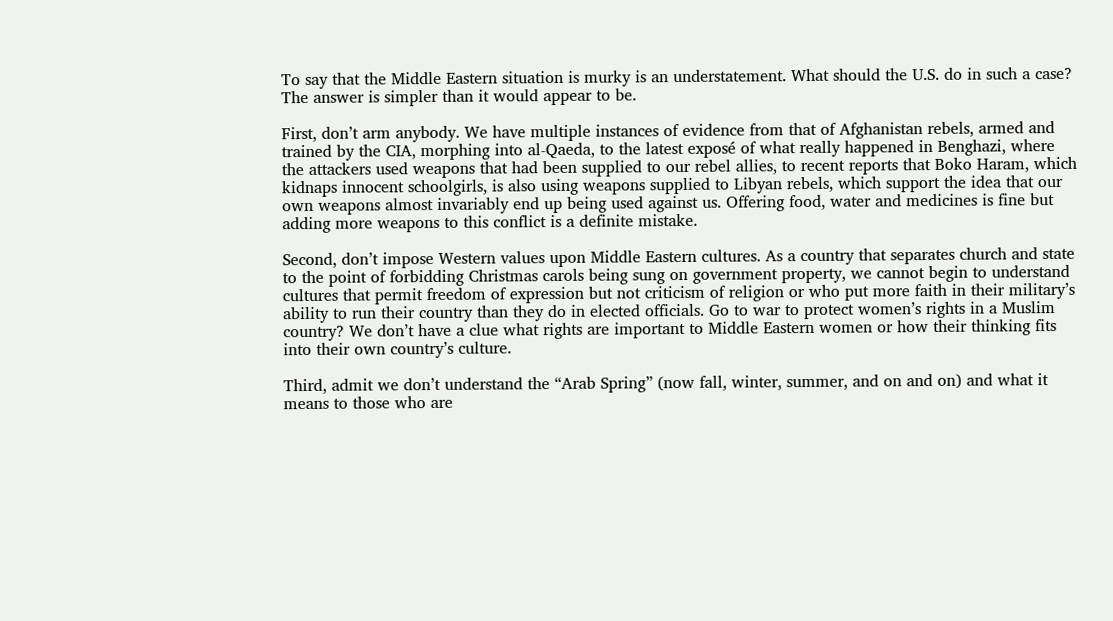To say that the Middle Eastern situation is murky is an understatement. What should the U.S. do in such a case? The answer is simpler than it would appear to be.

First, don’t arm anybody. We have multiple instances of evidence from that of Afghanistan rebels, armed and trained by the CIA, morphing into al-Qaeda, to the latest exposé of what really happened in Benghazi, where the attackers used weapons that had been supplied to our rebel allies, to recent reports that Boko Haram, which kidnaps innocent schoolgirls, is also using weapons supplied to Libyan rebels, which support the idea that our own weapons almost invariably end up being used against us. Offering food, water and medicines is fine but adding more weapons to this conflict is a definite mistake.

Second, don’t impose Western values upon Middle Eastern cultures. As a country that separates church and state to the point of forbidding Christmas carols being sung on government property, we cannot begin to understand cultures that permit freedom of expression but not criticism of religion or who put more faith in their military’s ability to run their country than they do in elected officials. Go to war to protect women’s rights in a Muslim country? We don’t have a clue what rights are important to Middle Eastern women or how their thinking fits into their own country’s culture.

Third, admit we don’t understand the “Arab Spring” (now fall, winter, summer, and on and on) and what it means to those who are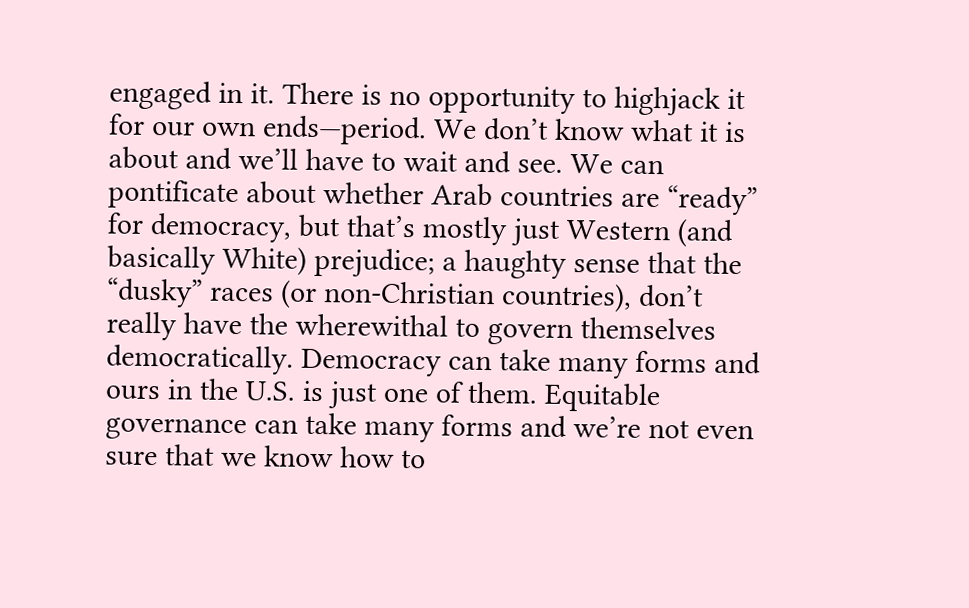engaged in it. There is no opportunity to highjack it for our own ends—period. We don’t know what it is about and we’ll have to wait and see. We can pontificate about whether Arab countries are “ready” for democracy, but that’s mostly just Western (and basically White) prejudice; a haughty sense that the “dusky” races (or non-Christian countries), don’t really have the wherewithal to govern themselves democratically. Democracy can take many forms and ours in the U.S. is just one of them. Equitable governance can take many forms and we’re not even sure that we know how to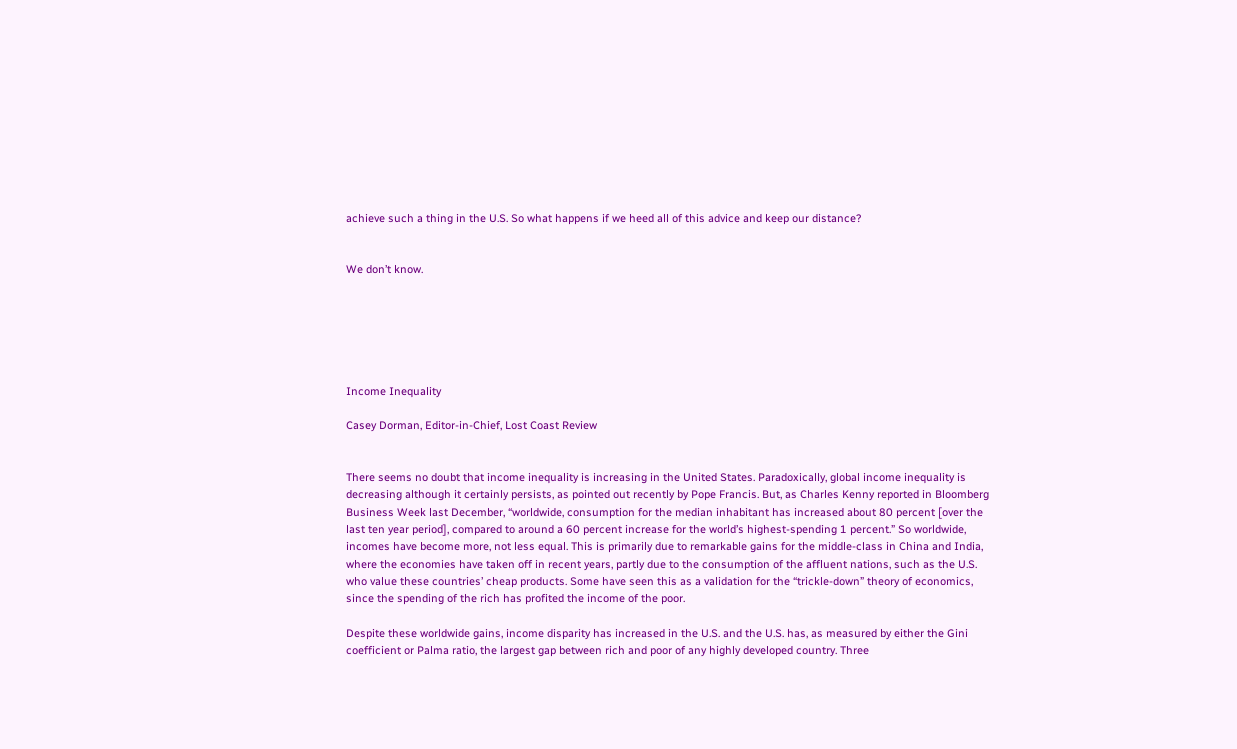achieve such a thing in the U.S. So what happens if we heed all of this advice and keep our distance?


We don’t know.






Income Inequality

Casey Dorman, Editor-in-Chief, Lost Coast Review


There seems no doubt that income inequality is increasing in the United States. Paradoxically, global income inequality is decreasing although it certainly persists, as pointed out recently by Pope Francis. But, as Charles Kenny reported in Bloomberg Business Week last December, “worldwide, consumption for the median inhabitant has increased about 80 percent [over the last ten year period], compared to around a 60 percent increase for the world’s highest-spending 1 percent.” So worldwide, incomes have become more, not less equal. This is primarily due to remarkable gains for the middle-class in China and India, where the economies have taken off in recent years, partly due to the consumption of the affluent nations, such as the U.S. who value these countries’ cheap products. Some have seen this as a validation for the “trickle-down” theory of economics, since the spending of the rich has profited the income of the poor.

Despite these worldwide gains, income disparity has increased in the U.S. and the U.S. has, as measured by either the Gini coefficient or Palma ratio, the largest gap between rich and poor of any highly developed country. Three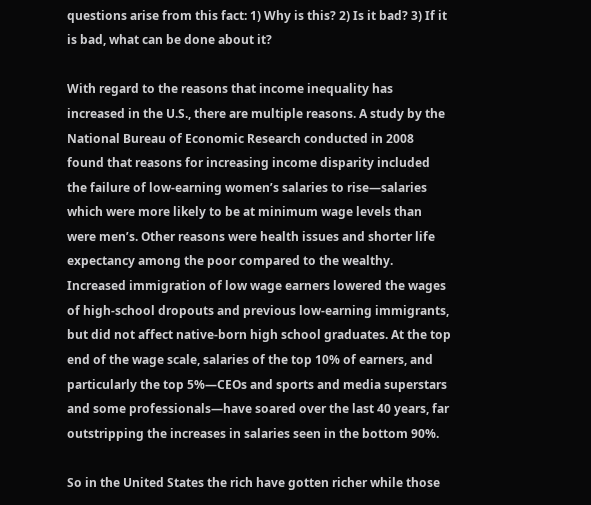questions arise from this fact: 1) Why is this? 2) Is it bad? 3) If it is bad, what can be done about it?

With regard to the reasons that income inequality has increased in the U.S., there are multiple reasons. A study by the National Bureau of Economic Research conducted in 2008 found that reasons for increasing income disparity included the failure of low-earning women’s salaries to rise—salaries which were more likely to be at minimum wage levels than were men’s. Other reasons were health issues and shorter life expectancy among the poor compared to the wealthy. Increased immigration of low wage earners lowered the wages of high-school dropouts and previous low-earning immigrants, but did not affect native-born high school graduates. At the top end of the wage scale, salaries of the top 10% of earners, and particularly the top 5%—CEOs and sports and media superstars and some professionals—have soared over the last 40 years, far outstripping the increases in salaries seen in the bottom 90%.

So in the United States the rich have gotten richer while those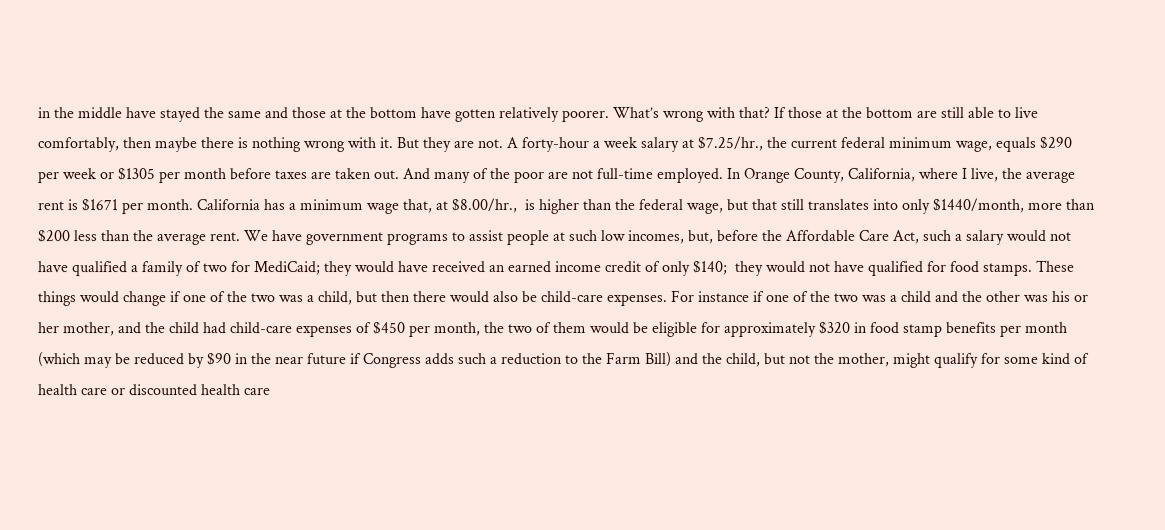in the middle have stayed the same and those at the bottom have gotten relatively poorer. What’s wrong with that? If those at the bottom are still able to live comfortably, then maybe there is nothing wrong with it. But they are not. A forty-hour a week salary at $7.25/hr., the current federal minimum wage, equals $290 per week or $1305 per month before taxes are taken out. And many of the poor are not full-time employed. In Orange County, California, where I live, the average rent is $1671 per month. California has a minimum wage that, at $8.00/hr.,  is higher than the federal wage, but that still translates into only $1440/month, more than $200 less than the average rent. We have government programs to assist people at such low incomes, but, before the Affordable Care Act, such a salary would not have qualified a family of two for MediCaid; they would have received an earned income credit of only $140;  they would not have qualified for food stamps. These things would change if one of the two was a child, but then there would also be child-care expenses. For instance if one of the two was a child and the other was his or her mother, and the child had child-care expenses of $450 per month, the two of them would be eligible for approximately $320 in food stamp benefits per month (which may be reduced by $90 in the near future if Congress adds such a reduction to the Farm Bill) and the child, but not the mother, might qualify for some kind of health care or discounted health care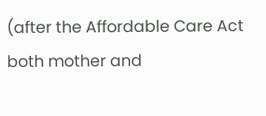(after the Affordable Care Act both mother and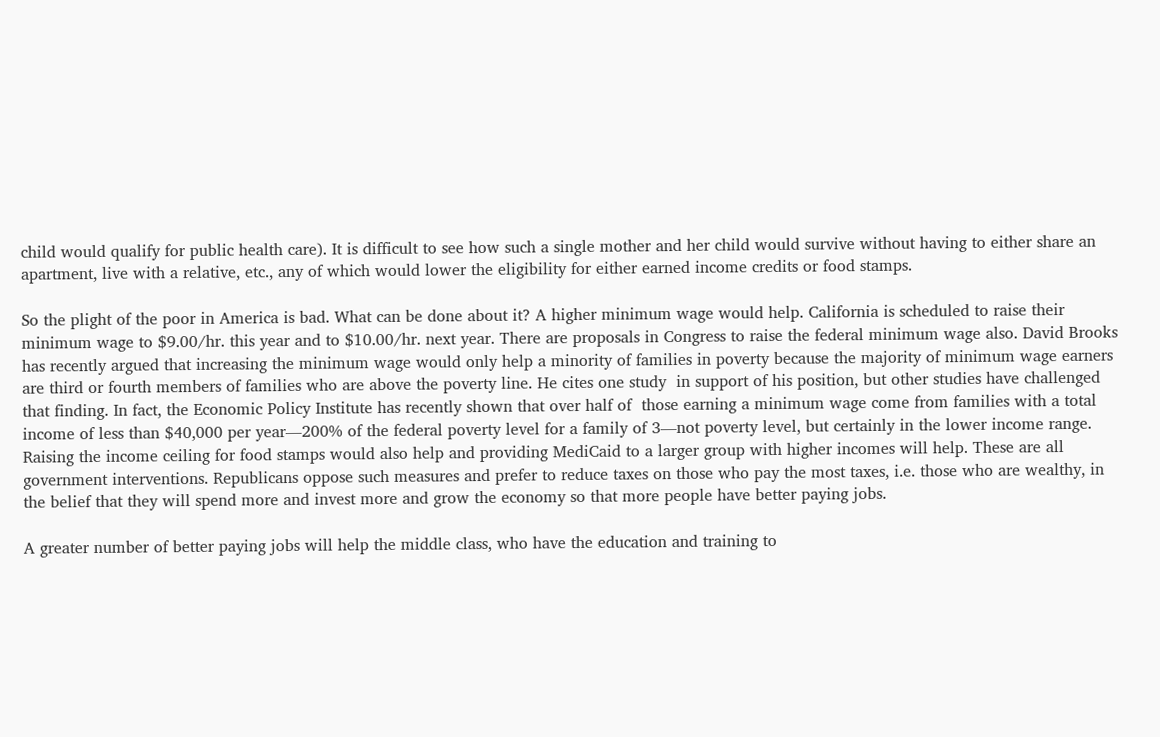child would qualify for public health care). It is difficult to see how such a single mother and her child would survive without having to either share an apartment, live with a relative, etc., any of which would lower the eligibility for either earned income credits or food stamps.

So the plight of the poor in America is bad. What can be done about it? A higher minimum wage would help. California is scheduled to raise their minimum wage to $9.00/hr. this year and to $10.00/hr. next year. There are proposals in Congress to raise the federal minimum wage also. David Brooks has recently argued that increasing the minimum wage would only help a minority of families in poverty because the majority of minimum wage earners are third or fourth members of families who are above the poverty line. He cites one study  in support of his position, but other studies have challenged that finding. In fact, the Economic Policy Institute has recently shown that over half of  those earning a minimum wage come from families with a total income of less than $40,000 per year—200% of the federal poverty level for a family of 3—not poverty level, but certainly in the lower income range. Raising the income ceiling for food stamps would also help and providing MediCaid to a larger group with higher incomes will help. These are all government interventions. Republicans oppose such measures and prefer to reduce taxes on those who pay the most taxes, i.e. those who are wealthy, in the belief that they will spend more and invest more and grow the economy so that more people have better paying jobs.

A greater number of better paying jobs will help the middle class, who have the education and training to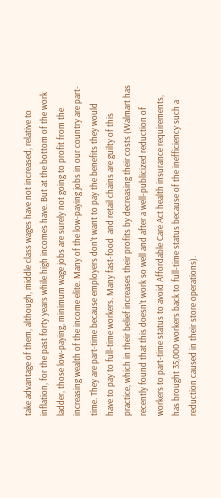take advantage of them, although, middle class wages have not increased, relative to inflation, for the past forty years while high incomes have. But at the bottom of the work ladder, those low-paying, minimum wage jobs are surely not going to profit from the increasing wealth of the income elite. Many of the low-paying jobs in our country are part-time. They are part-time because employers don’t want to pay the benefits they would have to pay to full-time workers. Many fast-food  and retail chains are guilty of this practice, which in their belief increases their profits by decreasing their costs (Walmart has recently found that this doesn’t work so well and after a well-publicized reduction of workers to part-time status to avoid Affordable Care Act health insurance requirements, has brought 35,000 workers back to full-time status because of the inefficiency such a reduction caused in their store operations).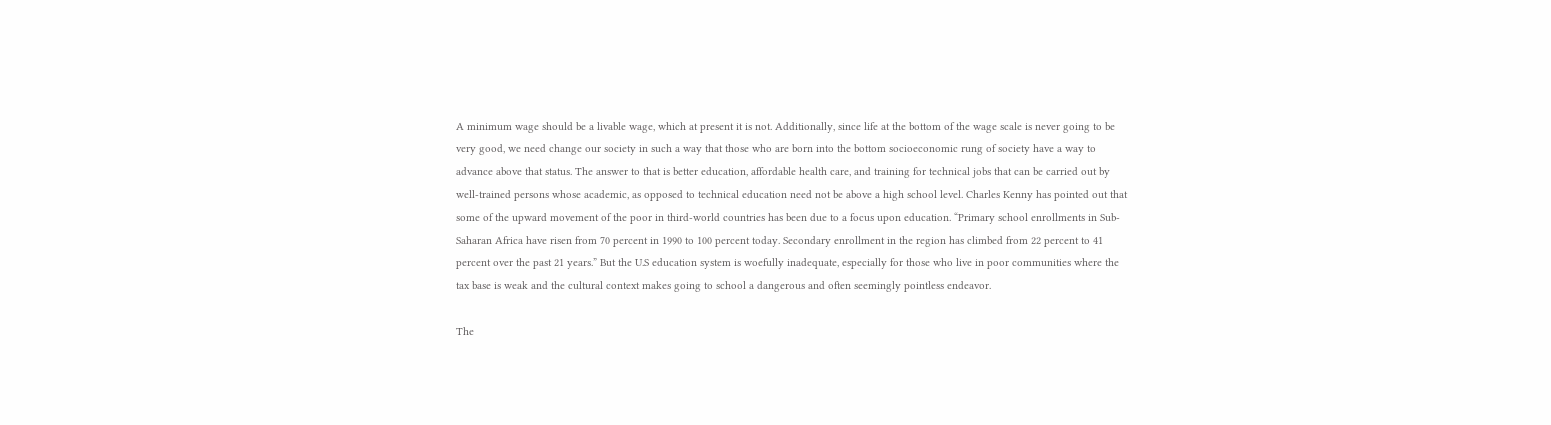A minimum wage should be a livable wage, which at present it is not. Additionally, since life at the bottom of the wage scale is never going to be very good, we need change our society in such a way that those who are born into the bottom socioeconomic rung of society have a way to advance above that status. The answer to that is better education, affordable health care, and training for technical jobs that can be carried out by well-trained persons whose academic, as opposed to technical education need not be above a high school level. Charles Kenny has pointed out that some of the upward movement of the poor in third-world countries has been due to a focus upon education. “Primary school enrollments in Sub-Saharan Africa have risen from 70 percent in 1990 to 100 percent today. Secondary enrollment in the region has climbed from 22 percent to 41 percent over the past 21 years.” But the U.S education system is woefully inadequate, especially for those who live in poor communities where the tax base is weak and the cultural context makes going to school a dangerous and often seemingly pointless endeavor.

The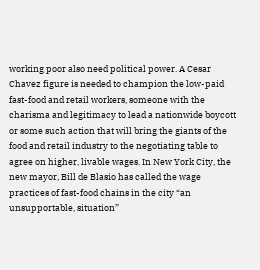working poor also need political power. A Cesar Chavez figure is needed to champion the low-paid fast-food and retail workers, someone with the charisma and legitimacy to lead a nationwide boycott or some such action that will bring the giants of the food and retail industry to the negotiating table to agree on higher, livable wages. In New York City, the new mayor, Bill de Blasio has called the wage practices of fast-food chains in the city “an unsupportable, situation”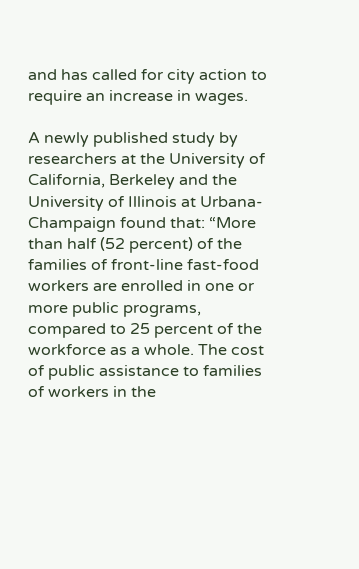and has called for city action to require an increase in wages.

A newly published study by researchers at the University of California, Berkeley and the University of Illinois at Urbana-Champaign found that: “More than half (52 percent) of the families of front-line fast-food workers are enrolled in one or more public programs, compared to 25 percent of the workforce as a whole. The cost of public assistance to families of workers in the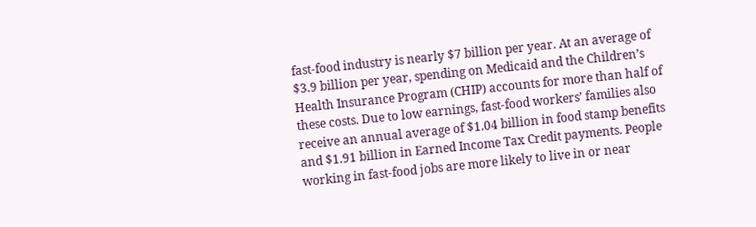fast-food industry is nearly $7 billion per year. At an average of $3.9 billion per year, spending on Medicaid and the Children’s Health Insurance Program (CHIP) accounts for more than half of these costs. Due to low earnings, fast-food workers’ families also receive an annual average of $1.04 billion in food stamp benefits and $1.91 billion in Earned Income Tax Credit payments. People working in fast-food jobs are more likely to live in or near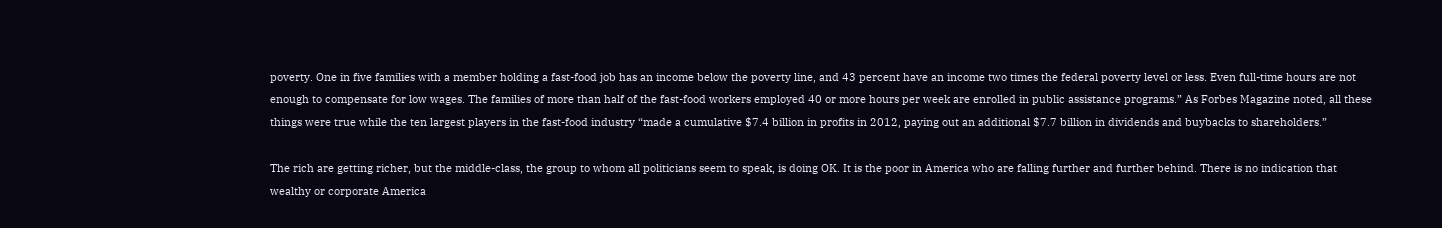poverty. One in five families with a member holding a fast-food job has an income below the poverty line, and 43 percent have an income two times the federal poverty level or less. Even full-time hours are not enough to compensate for low wages. The families of more than half of the fast-food workers employed 40 or more hours per week are enrolled in public assistance programs.” As Forbes Magazine noted, all these things were true while the ten largest players in the fast-food industry “made a cumulative $7.4 billion in profits in 2012, paying out an additional $7.7 billion in dividends and buybacks to shareholders.”

The rich are getting richer, but the middle-class, the group to whom all politicians seem to speak, is doing OK. It is the poor in America who are falling further and further behind. There is no indication that wealthy or corporate America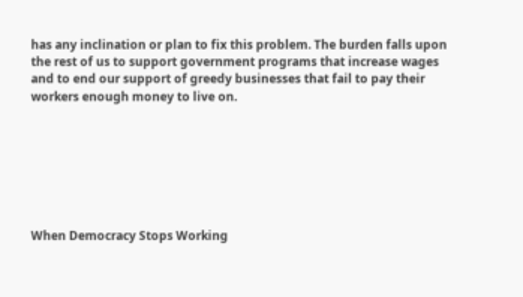has any inclination or plan to fix this problem. The burden falls upon the rest of us to support government programs that increase wages and to end our support of greedy businesses that fail to pay their workers enough money to live on.







When Democracy Stops Working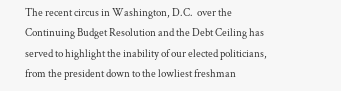The recent circus in Washington, D.C.  over the Continuing Budget Resolution and the Debt Ceiling has served to highlight the inability of our elected politicians, from the president down to the lowliest freshman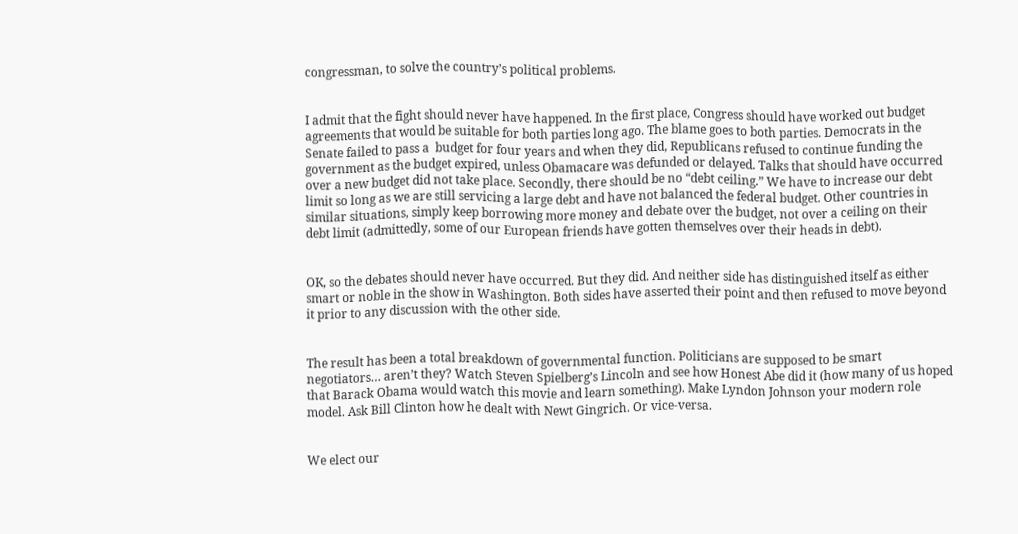congressman, to solve the country’s political problems.


I admit that the fight should never have happened. In the first place, Congress should have worked out budget agreements that would be suitable for both parties long ago. The blame goes to both parties. Democrats in the Senate failed to pass a  budget for four years and when they did, Republicans refused to continue funding the government as the budget expired, unless Obamacare was defunded or delayed. Talks that should have occurred over a new budget did not take place. Secondly, there should be no “debt ceiling.” We have to increase our debt limit so long as we are still servicing a large debt and have not balanced the federal budget. Other countries in similar situations, simply keep borrowing more money and debate over the budget, not over a ceiling on their debt limit (admittedly, some of our European friends have gotten themselves over their heads in debt).


OK, so the debates should never have occurred. But they did. And neither side has distinguished itself as either smart or noble in the show in Washington. Both sides have asserted their point and then refused to move beyond it prior to any discussion with the other side.


The result has been a total breakdown of governmental function. Politicians are supposed to be smart negotiators… aren’t they? Watch Steven Spielberg’s Lincoln and see how Honest Abe did it (how many of us hoped that Barack Obama would watch this movie and learn something). Make Lyndon Johnson your modern role model. Ask Bill Clinton how he dealt with Newt Gingrich. Or vice-versa.


We elect our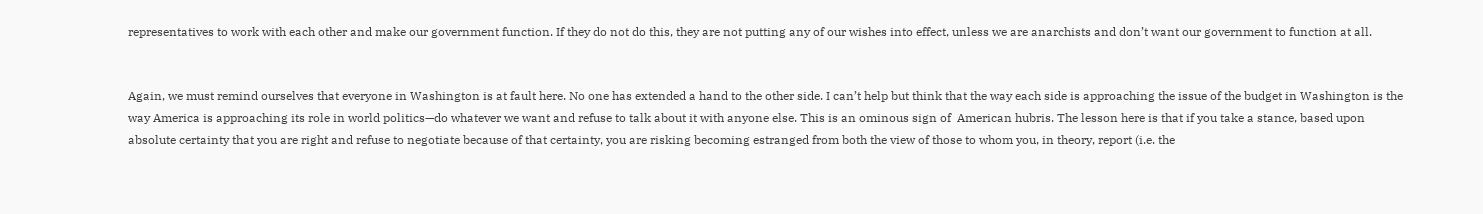representatives to work with each other and make our government function. If they do not do this, they are not putting any of our wishes into effect, unless we are anarchists and don’t want our government to function at all.


Again, we must remind ourselves that everyone in Washington is at fault here. No one has extended a hand to the other side. I can’t help but think that the way each side is approaching the issue of the budget in Washington is the way America is approaching its role in world politics—do whatever we want and refuse to talk about it with anyone else. This is an ominous sign of  American hubris. The lesson here is that if you take a stance, based upon absolute certainty that you are right and refuse to negotiate because of that certainty, you are risking becoming estranged from both the view of those to whom you, in theory, report (i.e. the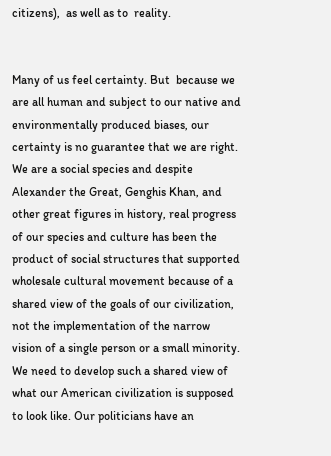citizens),  as well as to  reality.


Many of us feel certainty. But  because we are all human and subject to our native and environmentally produced biases, our certainty is no guarantee that we are right. We are a social species and despite Alexander the Great, Genghis Khan, and other great figures in history, real progress of our species and culture has been the product of social structures that supported wholesale cultural movement because of a shared view of the goals of our civilization, not the implementation of the narrow vision of a single person or a small minority. We need to develop such a shared view of what our American civilization is supposed to look like. Our politicians have an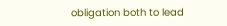obligation both to lead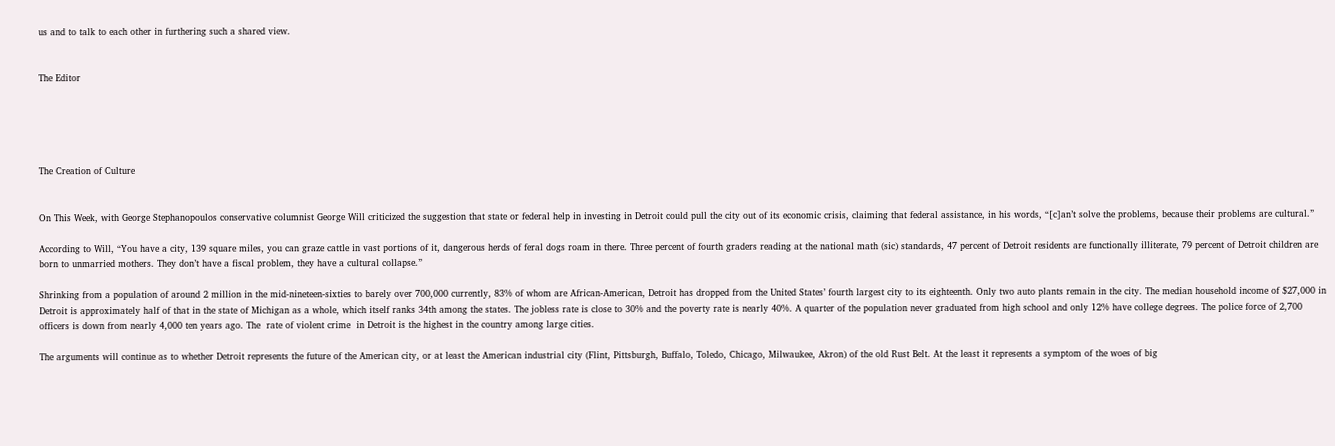us and to talk to each other in furthering such a shared view.


The Editor





The Creation of Culture


On This Week, with George Stephanopoulos conservative columnist George Will criticized the suggestion that state or federal help in investing in Detroit could pull the city out of its economic crisis, claiming that federal assistance, in his words, “[c]an’t solve the problems, because their problems are cultural.”

According to Will, “You have a city, 139 square miles, you can graze cattle in vast portions of it, dangerous herds of feral dogs roam in there. Three percent of fourth graders reading at the national math (sic) standards, 47 percent of Detroit residents are functionally illiterate, 79 percent of Detroit children are born to unmarried mothers. They don’t have a fiscal problem, they have a cultural collapse.”

Shrinking from a population of around 2 million in the mid-nineteen-sixties to barely over 700,000 currently, 83% of whom are African-American, Detroit has dropped from the United States’ fourth largest city to its eighteenth. Only two auto plants remain in the city. The median household income of $27,000 in Detroit is approximately half of that in the state of Michigan as a whole, which itself ranks 34th among the states. The jobless rate is close to 30% and the poverty rate is nearly 40%. A quarter of the population never graduated from high school and only 12% have college degrees. The police force of 2,700 officers is down from nearly 4,000 ten years ago. The  rate of violent crime  in Detroit is the highest in the country among large cities.

The arguments will continue as to whether Detroit represents the future of the American city, or at least the American industrial city (Flint, Pittsburgh, Buffalo, Toledo, Chicago, Milwaukee, Akron) of the old Rust Belt. At the least it represents a symptom of the woes of big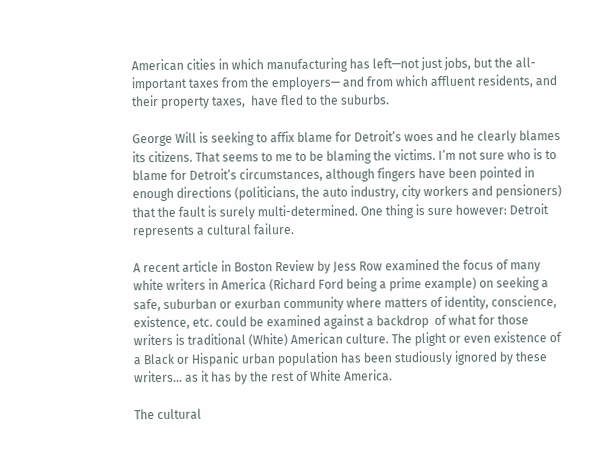American cities in which manufacturing has left—not just jobs, but the all-important taxes from the employers— and from which affluent residents, and their property taxes,  have fled to the suburbs.

George Will is seeking to affix blame for Detroit’s woes and he clearly blames its citizens. That seems to me to be blaming the victims. I’m not sure who is to blame for Detroit’s circumstances, although fingers have been pointed in enough directions (politicians, the auto industry, city workers and pensioners) that the fault is surely multi-determined. One thing is sure however: Detroit represents a cultural failure.

A recent article in Boston Review by Jess Row examined the focus of many white writers in America (Richard Ford being a prime example) on seeking a safe, suburban or exurban community where matters of identity, conscience, existence, etc. could be examined against a backdrop  of what for those writers is traditional (White) American culture. The plight or even existence of a Black or Hispanic urban population has been studiously ignored by these writers… as it has by the rest of White America.

The cultural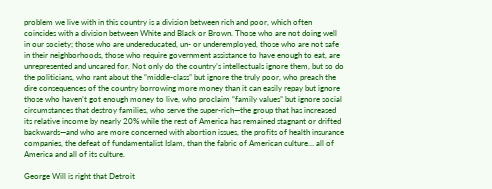problem we live with in this country is a division between rich and poor, which often coincides with a division between White and Black or Brown. Those who are not doing well in our society; those who are undereducated, un- or underemployed, those who are not safe in their neighborhoods, those who require government assistance to have enough to eat, are unrepresented and uncared for. Not only do the country’s intellectuals ignore them, but so do the politicians, who rant about the “middle-class” but ignore the truly poor, who preach the dire consequences of the country borrowing more money than it can easily repay but ignore those who haven’t got enough money to live, who proclaim “family values” but ignore social circumstances that destroy families, who serve the super-rich—the group that has increased its relative income by nearly 20% while the rest of America has remained stagnant or drifted backwards—and who are more concerned with abortion issues, the profits of health insurance companies, the defeat of fundamentalist Islam, than the fabric of American culture… all of America and all of its culture.

George Will is right that Detroit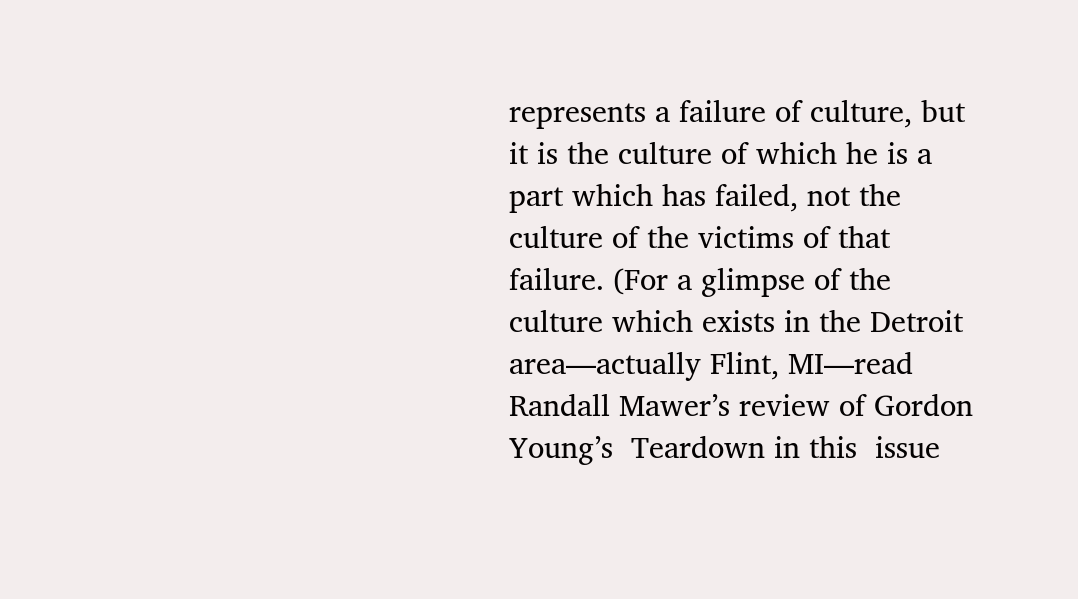represents a failure of culture, but it is the culture of which he is a  part which has failed, not the culture of the victims of that failure. (For a glimpse of the culture which exists in the Detroit area—actually Flint, MI—read Randall Mawer’s review of Gordon Young’s  Teardown in this  issue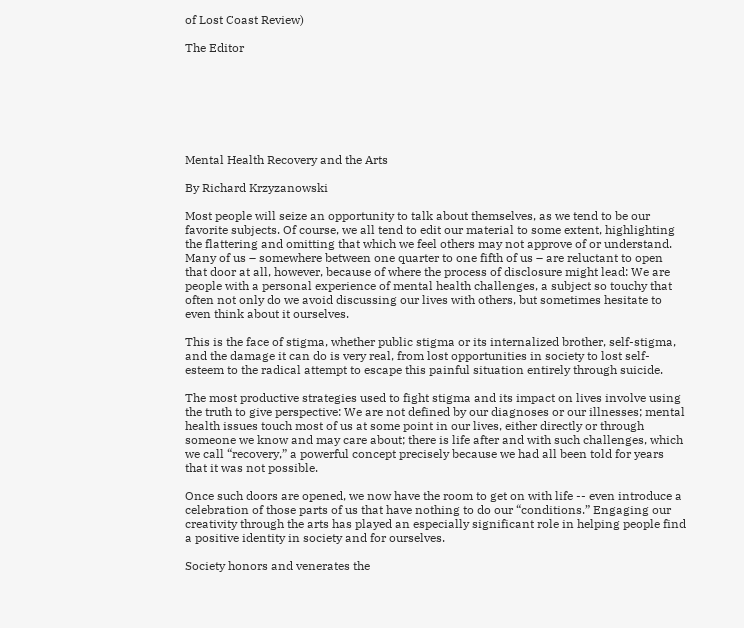of Lost Coast Review)

The Editor







Mental Health Recovery and the Arts

By Richard Krzyzanowski

Most people will seize an opportunity to talk about themselves, as we tend to be our favorite subjects. Of course, we all tend to edit our material to some extent, highlighting the flattering and omitting that which we feel others may not approve of or understand.  Many of us – somewhere between one quarter to one fifth of us – are reluctant to open that door at all, however, because of where the process of disclosure might lead: We are people with a personal experience of mental health challenges, a subject so touchy that often not only do we avoid discussing our lives with others, but sometimes hesitate to even think about it ourselves.

This is the face of stigma, whether public stigma or its internalized brother, self-stigma, and the damage it can do is very real, from lost opportunities in society to lost self-esteem to the radical attempt to escape this painful situation entirely through suicide.

The most productive strategies used to fight stigma and its impact on lives involve using the truth to give perspective: We are not defined by our diagnoses or our illnesses; mental health issues touch most of us at some point in our lives, either directly or through someone we know and may care about; there is life after and with such challenges, which we call “recovery,” a powerful concept precisely because we had all been told for years that it was not possible.

Once such doors are opened, we now have the room to get on with life -- even introduce a celebration of those parts of us that have nothing to do our “conditions.” Engaging our creativity through the arts has played an especially significant role in helping people find a positive identity in society and for ourselves.

Society honors and venerates the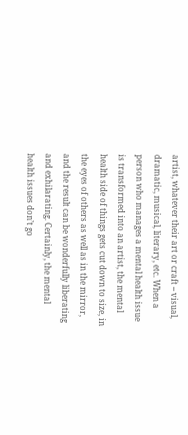artist, whatever their art or craft -- visual, dramatic, musical, literary, etc. When a person who manages a mental health issue is transformed into an artist, the mental health side of things gets cut down to size, in the eyes of others as well as in the mirror, and the result can be wonderfully liberating and exhilarating. Certainly, the mental health issues don’t go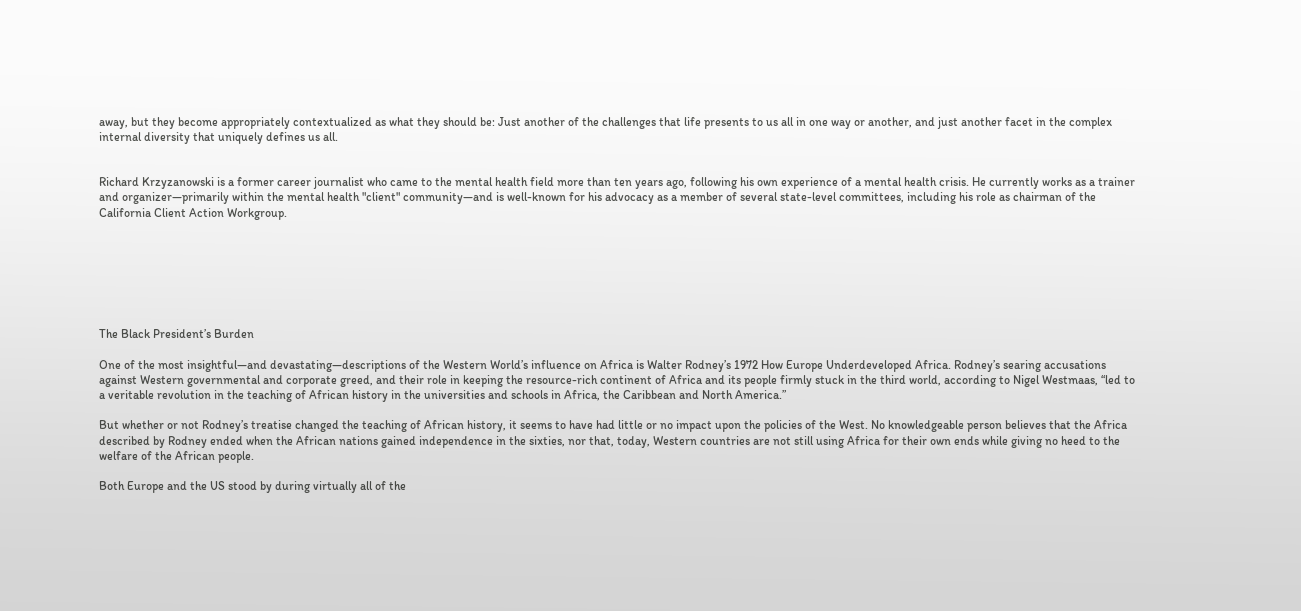away, but they become appropriately contextualized as what they should be: Just another of the challenges that life presents to us all in one way or another, and just another facet in the complex internal diversity that uniquely defines us all.


Richard Krzyzanowski is a former career journalist who came to the mental health field more than ten years ago, following his own experience of a mental health crisis. He currently works as a trainer and organizer—primarily within the mental health "client" community—and is well-known for his advocacy as a member of several state-level committees, including his role as chairman of the California Client Action Workgroup.







The Black President’s Burden

One of the most insightful—and devastating—descriptions of the Western World’s influence on Africa is Walter Rodney’s 1972 How Europe Underdeveloped Africa. Rodney’s searing accusations against Western governmental and corporate greed, and their role in keeping the resource-rich continent of Africa and its people firmly stuck in the third world, according to Nigel Westmaas, “led to a veritable revolution in the teaching of African history in the universities and schools in Africa, the Caribbean and North America.”

But whether or not Rodney’s treatise changed the teaching of African history, it seems to have had little or no impact upon the policies of the West. No knowledgeable person believes that the Africa described by Rodney ended when the African nations gained independence in the sixties, nor that, today, Western countries are not still using Africa for their own ends while giving no heed to the welfare of the African people.

Both Europe and the US stood by during virtually all of the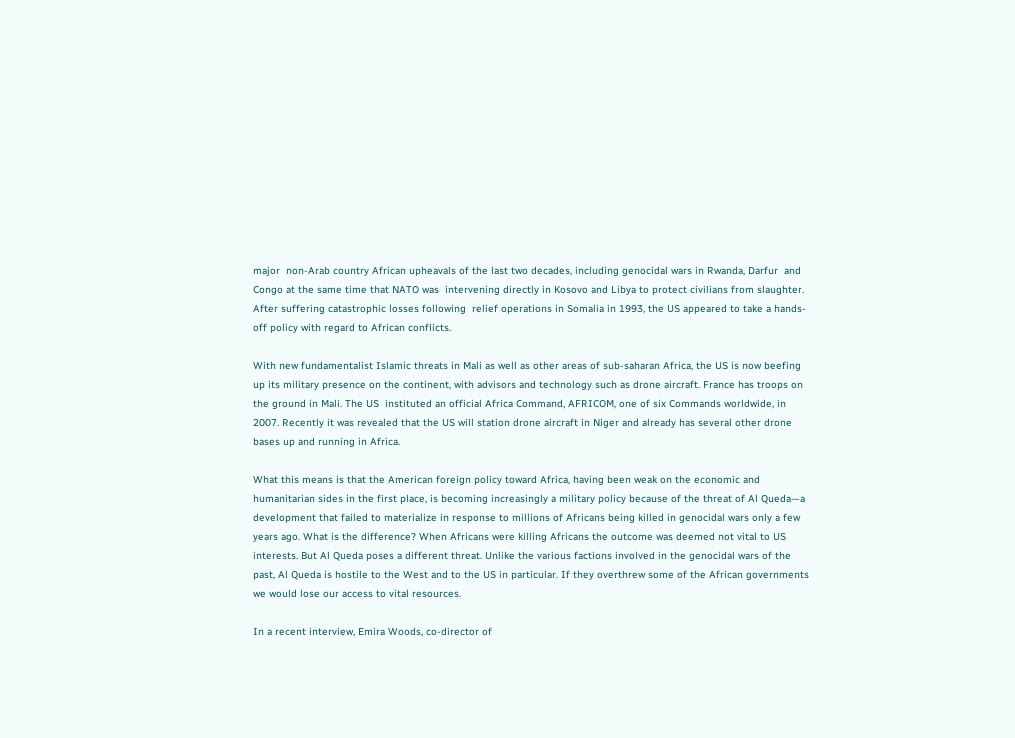major  non-Arab country African upheavals of the last two decades, including genocidal wars in Rwanda, Darfur  and Congo at the same time that NATO was  intervening directly in Kosovo and Libya to protect civilians from slaughter. After suffering catastrophic losses following  relief operations in Somalia in 1993, the US appeared to take a hands-off policy with regard to African conflicts.

With new fundamentalist Islamic threats in Mali as well as other areas of sub-saharan Africa, the US is now beefing up its military presence on the continent, with advisors and technology such as drone aircraft. France has troops on the ground in Mali. The US  instituted an official Africa Command, AFRICOM, one of six Commands worldwide, in 2007. Recently it was revealed that the US will station drone aircraft in Niger and already has several other drone bases up and running in Africa.

What this means is that the American foreign policy toward Africa, having been weak on the economic and humanitarian sides in the first place, is becoming increasingly a military policy because of the threat of Al Queda—a development that failed to materialize in response to millions of Africans being killed in genocidal wars only a few years ago. What is the difference? When Africans were killing Africans the outcome was deemed not vital to US interests. But Al Queda poses a different threat. Unlike the various factions involved in the genocidal wars of the past, Al Queda is hostile to the West and to the US in particular. If they overthrew some of the African governments we would lose our access to vital resources.

In a recent interview, Emira Woods, co-director of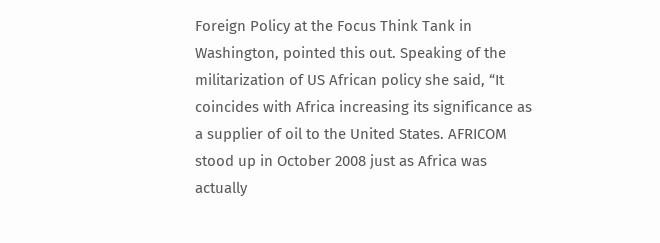Foreign Policy at the Focus Think Tank in Washington, pointed this out. Speaking of the militarization of US African policy she said, “It coincides with Africa increasing its significance as a supplier of oil to the United States. AFRICOM stood up in October 2008 just as Africa was actually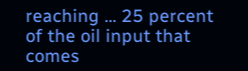reaching … 25 percent of the oil input that comes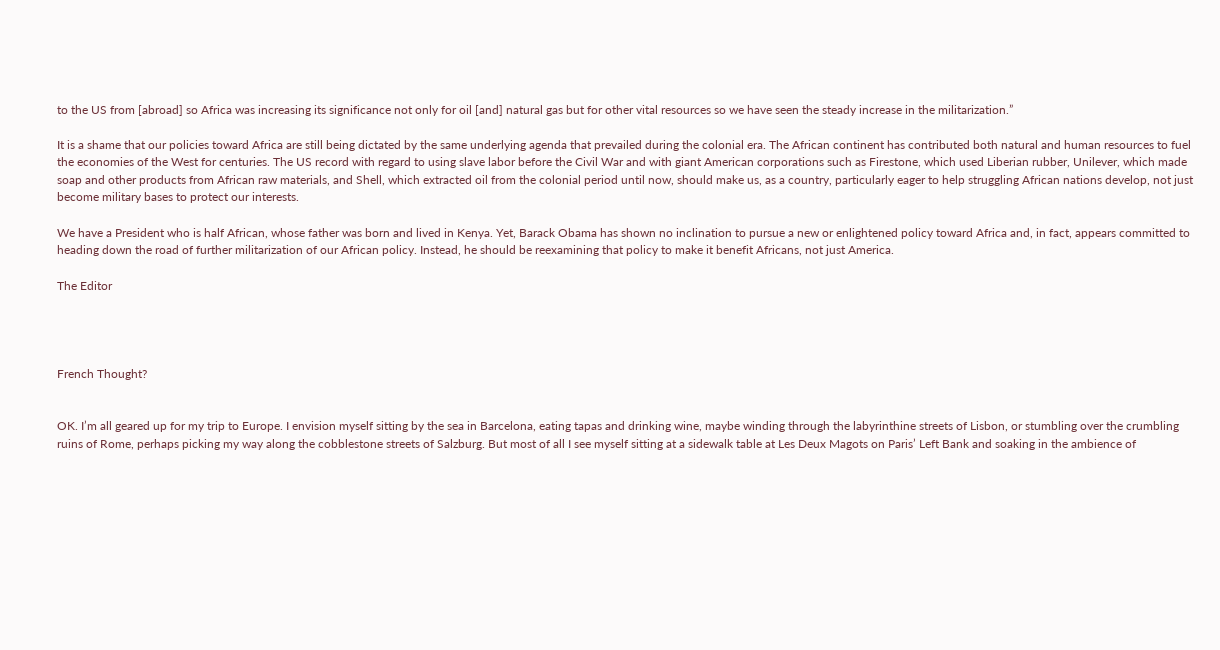to the US from [abroad] so Africa was increasing its significance not only for oil [and] natural gas but for other vital resources so we have seen the steady increase in the militarization.”

It is a shame that our policies toward Africa are still being dictated by the same underlying agenda that prevailed during the colonial era. The African continent has contributed both natural and human resources to fuel the economies of the West for centuries. The US record with regard to using slave labor before the Civil War and with giant American corporations such as Firestone, which used Liberian rubber, Unilever, which made soap and other products from African raw materials, and Shell, which extracted oil from the colonial period until now, should make us, as a country, particularly eager to help struggling African nations develop, not just become military bases to protect our interests.

We have a President who is half African, whose father was born and lived in Kenya. Yet, Barack Obama has shown no inclination to pursue a new or enlightened policy toward Africa and, in fact, appears committed to heading down the road of further militarization of our African policy. Instead, he should be reexamining that policy to make it benefit Africans, not just America.

The Editor




French Thought?


OK. I’m all geared up for my trip to Europe. I envision myself sitting by the sea in Barcelona, eating tapas and drinking wine, maybe winding through the labyrinthine streets of Lisbon, or stumbling over the crumbling ruins of Rome, perhaps picking my way along the cobblestone streets of Salzburg. But most of all I see myself sitting at a sidewalk table at Les Deux Magots on Paris’ Left Bank and soaking in the ambience of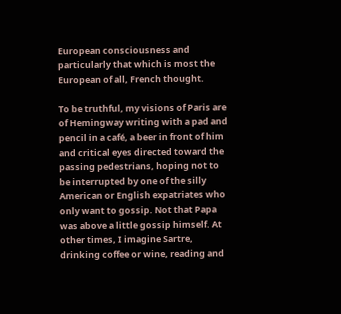European consciousness and particularly that which is most the European of all, French thought.

To be truthful, my visions of Paris are of Hemingway writing with a pad and pencil in a café, a beer in front of him and critical eyes directed toward the passing pedestrians, hoping not to be interrupted by one of the silly American or English expatriates who only want to gossip. Not that Papa was above a little gossip himself. At other times, I imagine Sartre, drinking coffee or wine, reading and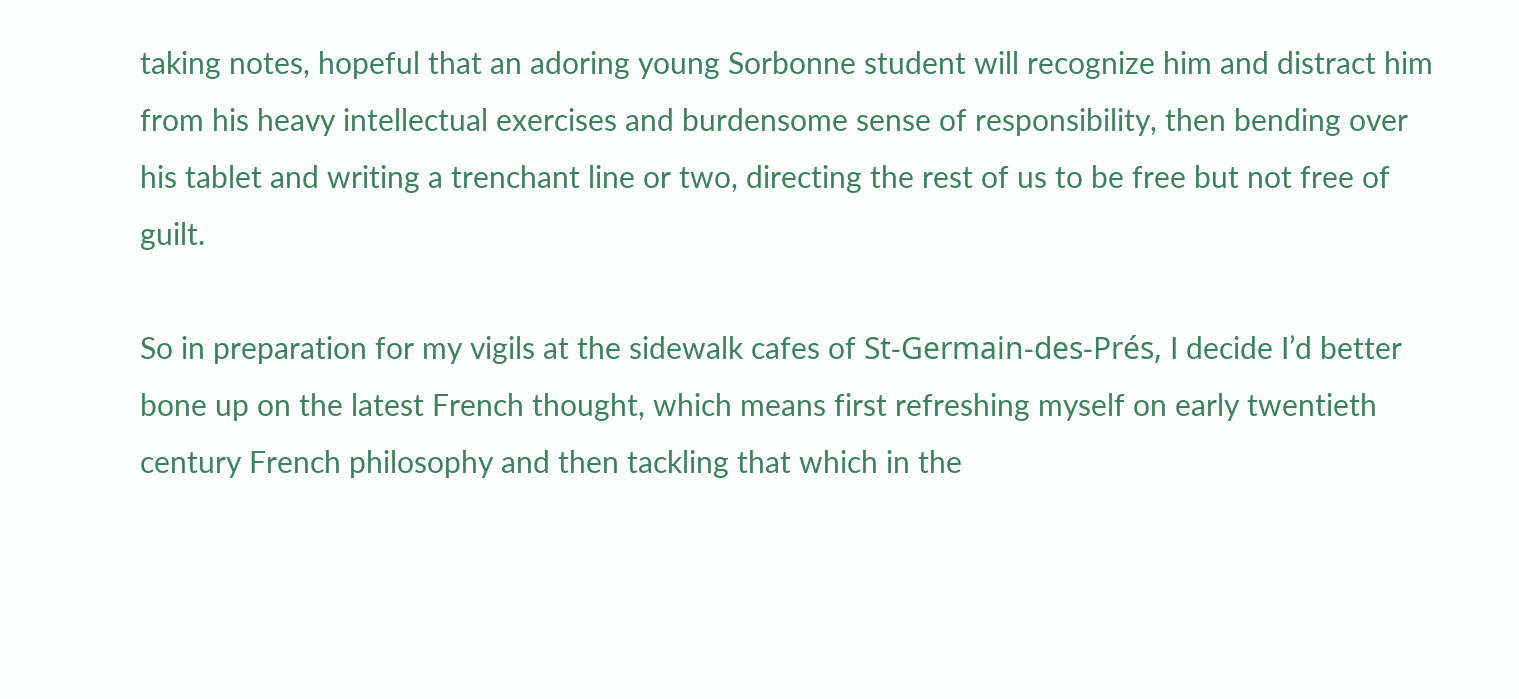taking notes, hopeful that an adoring young Sorbonne student will recognize him and distract him from his heavy intellectual exercises and burdensome sense of responsibility, then bending over his tablet and writing a trenchant line or two, directing the rest of us to be free but not free of guilt.

So in preparation for my vigils at the sidewalk cafes of St-Germain-des-Prés, I decide I’d better bone up on the latest French thought, which means first refreshing myself on early twentieth century French philosophy and then tackling that which in the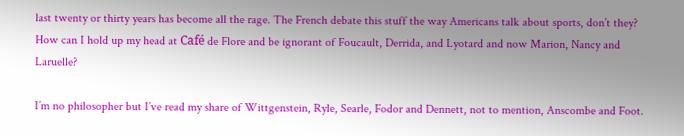last twenty or thirty years has become all the rage. The French debate this stuff the way Americans talk about sports, don’t they? How can I hold up my head at Café de Flore and be ignorant of Foucault, Derrida, and Lyotard and now Marion, Nancy and Laruelle?

I’m no philosopher but I’ve read my share of Wittgenstein, Ryle, Searle, Fodor and Dennett, not to mention, Anscombe and Foot.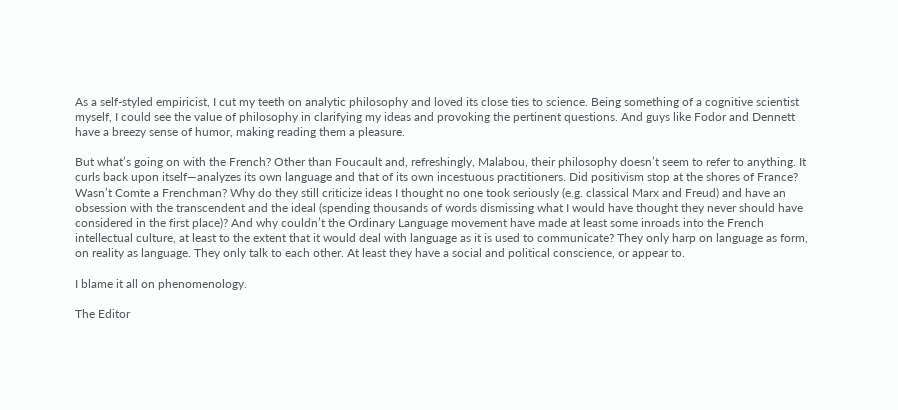As a self-styled empiricist, I cut my teeth on analytic philosophy and loved its close ties to science. Being something of a cognitive scientist myself, I could see the value of philosophy in clarifying my ideas and provoking the pertinent questions. And guys like Fodor and Dennett have a breezy sense of humor, making reading them a pleasure.

But what’s going on with the French? Other than Foucault and, refreshingly, Malabou, their philosophy doesn’t seem to refer to anything. It curls back upon itself—analyzes its own language and that of its own incestuous practitioners. Did positivism stop at the shores of France?  Wasn’t Comte a Frenchman? Why do they still criticize ideas I thought no one took seriously (e.g. classical Marx and Freud) and have an obsession with the transcendent and the ideal (spending thousands of words dismissing what I would have thought they never should have considered in the first place)? And why couldn’t the Ordinary Language movement have made at least some inroads into the French intellectual culture, at least to the extent that it would deal with language as it is used to communicate? They only harp on language as form, on reality as language. They only talk to each other. At least they have a social and political conscience, or appear to.

I blame it all on phenomenology.

The Editor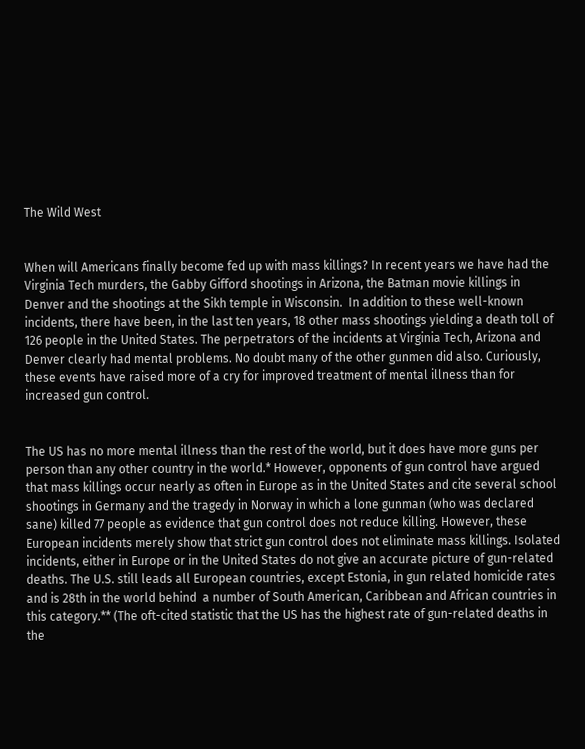The Wild West


When will Americans finally become fed up with mass killings? In recent years we have had the Virginia Tech murders, the Gabby Gifford shootings in Arizona, the Batman movie killings in Denver and the shootings at the Sikh temple in Wisconsin.  In addition to these well-known incidents, there have been, in the last ten years, 18 other mass shootings yielding a death toll of 126 people in the United States. The perpetrators of the incidents at Virginia Tech, Arizona and Denver clearly had mental problems. No doubt many of the other gunmen did also. Curiously, these events have raised more of a cry for improved treatment of mental illness than for increased gun control.


The US has no more mental illness than the rest of the world, but it does have more guns per person than any other country in the world.* However, opponents of gun control have argued that mass killings occur nearly as often in Europe as in the United States and cite several school shootings in Germany and the tragedy in Norway in which a lone gunman (who was declared  sane) killed 77 people as evidence that gun control does not reduce killing. However, these European incidents merely show that strict gun control does not eliminate mass killings. Isolated incidents, either in Europe or in the United States do not give an accurate picture of gun-related deaths. The U.S. still leads all European countries, except Estonia, in gun related homicide rates and is 28th in the world behind  a number of South American, Caribbean and African countries in this category.** (The oft-cited statistic that the US has the highest rate of gun-related deaths in the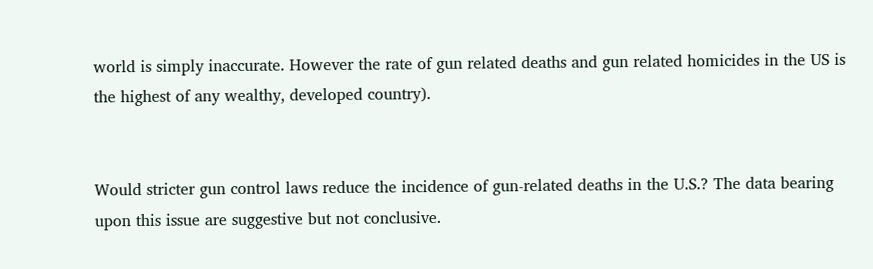world is simply inaccurate. However the rate of gun related deaths and gun related homicides in the US is the highest of any wealthy, developed country).


Would stricter gun control laws reduce the incidence of gun-related deaths in the U.S.? The data bearing upon this issue are suggestive but not conclusive.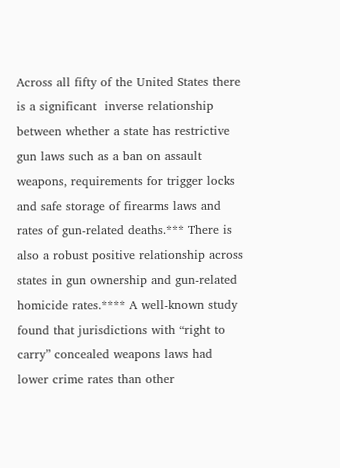Across all fifty of the United States there is a significant  inverse relationship between whether a state has restrictive gun laws such as a ban on assault weapons, requirements for trigger locks and safe storage of firearms laws and rates of gun-related deaths.*** There is also a robust positive relationship across states in gun ownership and gun-related homicide rates.**** A well-known study found that jurisdictions with “right to carry” concealed weapons laws had lower crime rates than other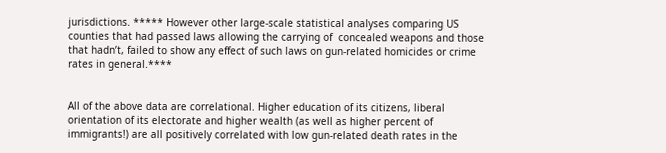jurisdictions. ***** However other large-scale statistical analyses comparing US counties that had passed laws allowing the carrying of  concealed weapons and those that hadn’t, failed to show any effect of such laws on gun-related homicides or crime rates in general.****


All of the above data are correlational. Higher education of its citizens, liberal orientation of its electorate and higher wealth (as well as higher percent of immigrants!) are all positively correlated with low gun-related death rates in the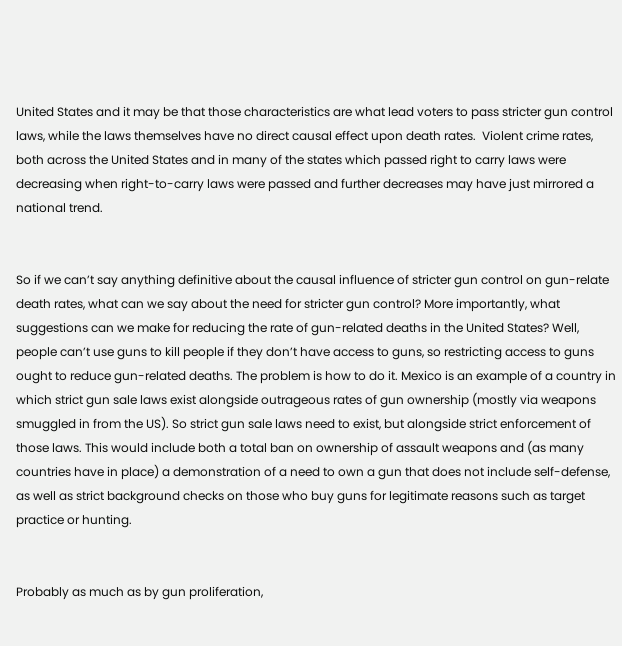United States and it may be that those characteristics are what lead voters to pass stricter gun control laws, while the laws themselves have no direct causal effect upon death rates.  Violent crime rates, both across the United States and in many of the states which passed right to carry laws were decreasing when right-to-carry laws were passed and further decreases may have just mirrored a national trend.


So if we can’t say anything definitive about the causal influence of stricter gun control on gun-relate death rates, what can we say about the need for stricter gun control? More importantly, what suggestions can we make for reducing the rate of gun-related deaths in the United States? Well, people can’t use guns to kill people if they don’t have access to guns, so restricting access to guns ought to reduce gun-related deaths. The problem is how to do it. Mexico is an example of a country in which strict gun sale laws exist alongside outrageous rates of gun ownership (mostly via weapons smuggled in from the US). So strict gun sale laws need to exist, but alongside strict enforcement of those laws. This would include both a total ban on ownership of assault weapons and (as many countries have in place) a demonstration of a need to own a gun that does not include self-defense, as well as strict background checks on those who buy guns for legitimate reasons such as target practice or hunting.


Probably as much as by gun proliferation,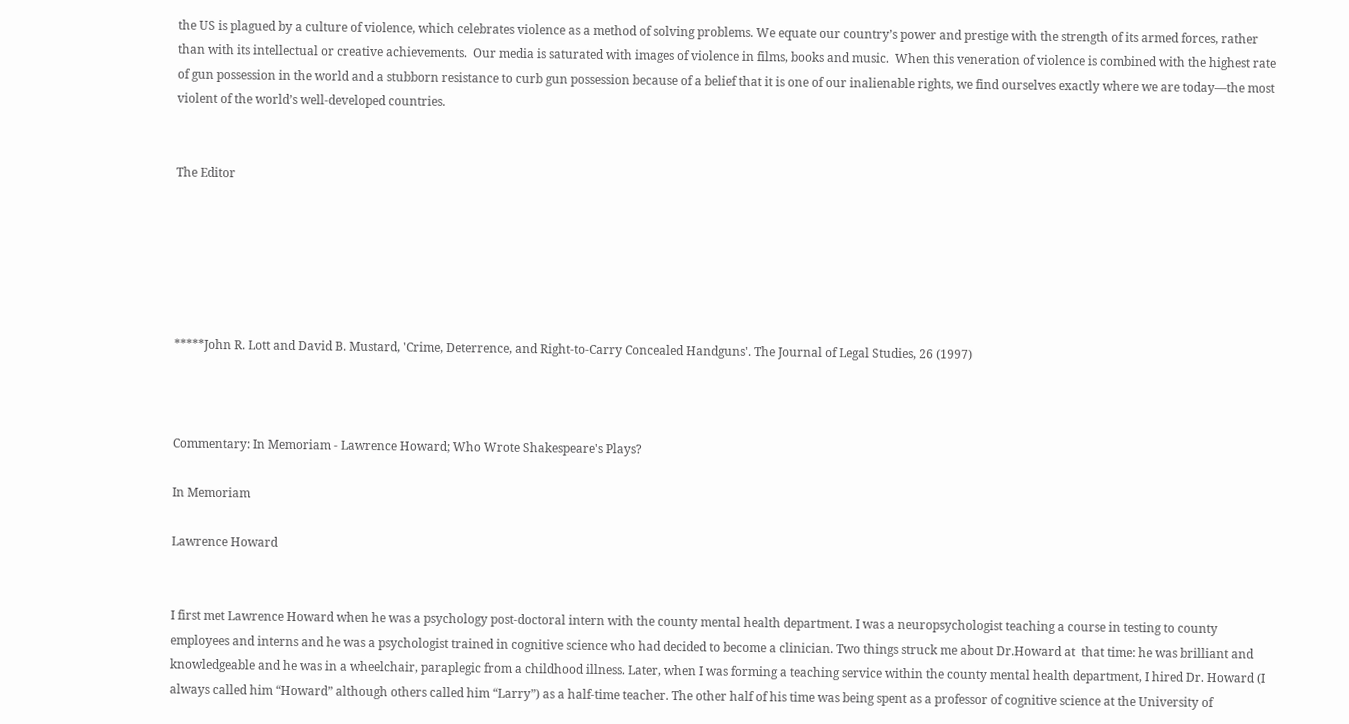the US is plagued by a culture of violence, which celebrates violence as a method of solving problems. We equate our country’s power and prestige with the strength of its armed forces, rather than with its intellectual or creative achievements.  Our media is saturated with images of violence in films, books and music.  When this veneration of violence is combined with the highest rate of gun possession in the world and a stubborn resistance to curb gun possession because of a belief that it is one of our inalienable rights, we find ourselves exactly where we are today—the most violent of the world’s well-developed countries.


The Editor






*****John R. Lott and David B. Mustard, 'Crime, Deterrence, and Right-to-Carry Concealed Handguns'. The Journal of Legal Studies, 26 (1997)



Commentary: In Memoriam - Lawrence Howard; Who Wrote Shakespeare's Plays?

In Memoriam

Lawrence Howard


I first met Lawrence Howard when he was a psychology post-doctoral intern with the county mental health department. I was a neuropsychologist teaching a course in testing to county employees and interns and he was a psychologist trained in cognitive science who had decided to become a clinician. Two things struck me about Dr.Howard at  that time: he was brilliant and knowledgeable and he was in a wheelchair, paraplegic from a childhood illness. Later, when I was forming a teaching service within the county mental health department, I hired Dr. Howard (I always called him “Howard” although others called him “Larry”) as a half-time teacher. The other half of his time was being spent as a professor of cognitive science at the University of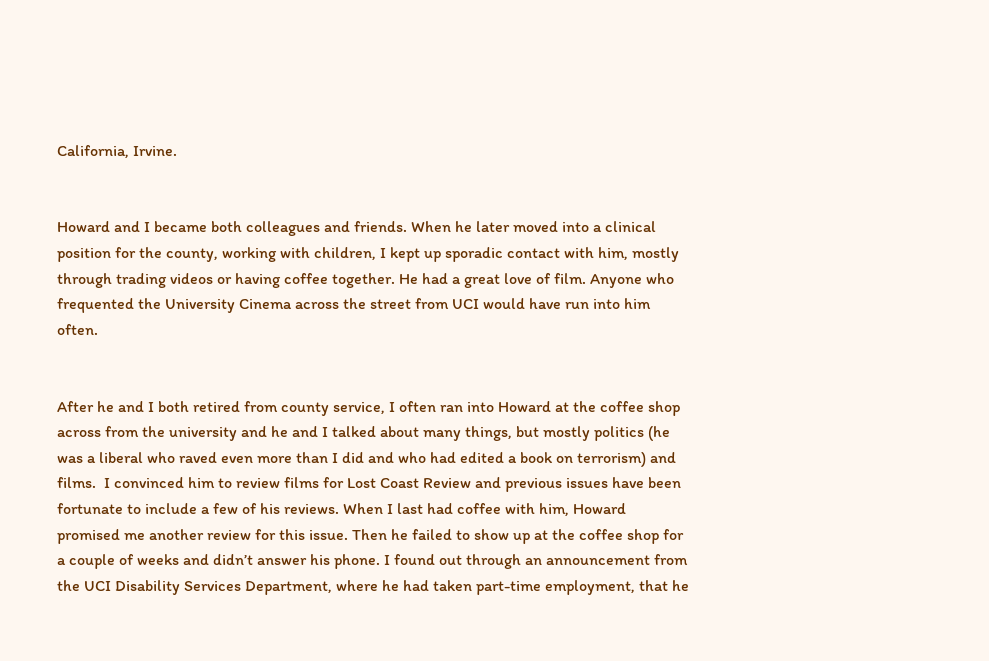California, Irvine.


Howard and I became both colleagues and friends. When he later moved into a clinical position for the county, working with children, I kept up sporadic contact with him, mostly through trading videos or having coffee together. He had a great love of film. Anyone who frequented the University Cinema across the street from UCI would have run into him often.


After he and I both retired from county service, I often ran into Howard at the coffee shop across from the university and he and I talked about many things, but mostly politics (he was a liberal who raved even more than I did and who had edited a book on terrorism) and films.  I convinced him to review films for Lost Coast Review and previous issues have been fortunate to include a few of his reviews. When I last had coffee with him, Howard promised me another review for this issue. Then he failed to show up at the coffee shop for a couple of weeks and didn’t answer his phone. I found out through an announcement from the UCI Disability Services Department, where he had taken part-time employment, that he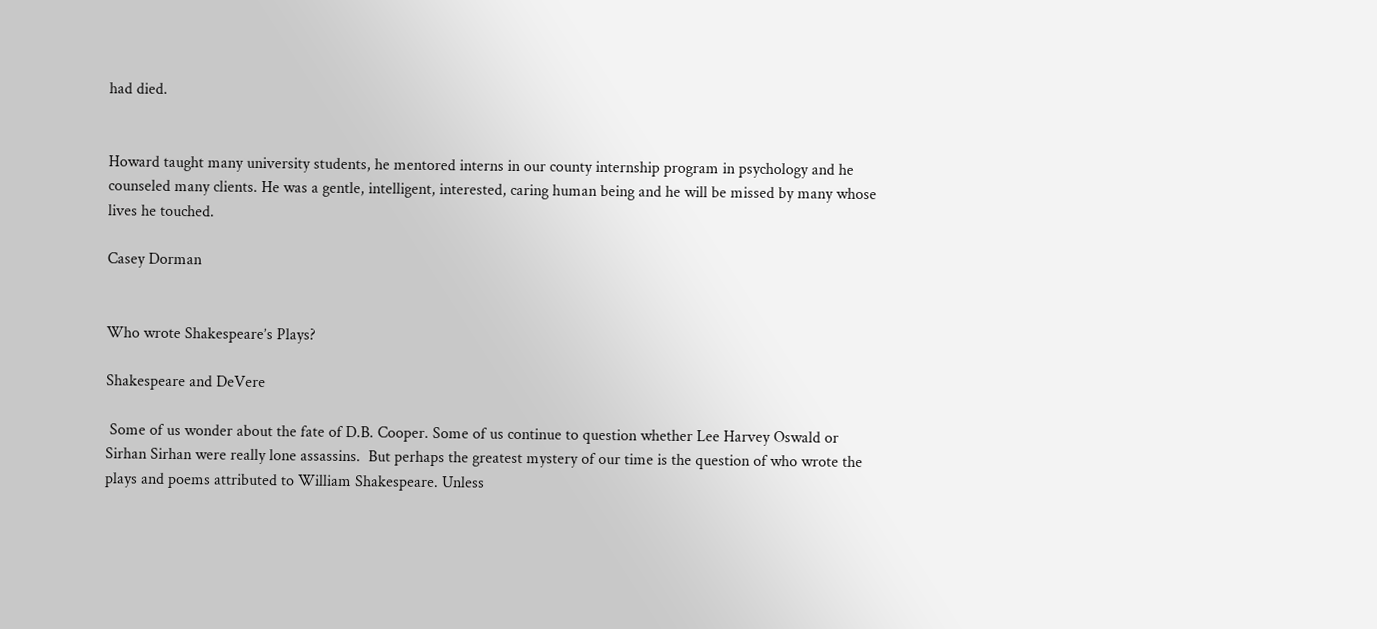had died.


Howard taught many university students, he mentored interns in our county internship program in psychology and he counseled many clients. He was a gentle, intelligent, interested, caring human being and he will be missed by many whose lives he touched.

Casey Dorman


Who wrote Shakespeare’s Plays?

Shakespeare and DeVere

 Some of us wonder about the fate of D.B. Cooper. Some of us continue to question whether Lee Harvey Oswald or Sirhan Sirhan were really lone assassins.  But perhaps the greatest mystery of our time is the question of who wrote the plays and poems attributed to William Shakespeare. Unless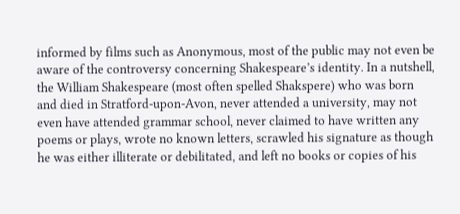informed by films such as Anonymous, most of the public may not even be aware of the controversy concerning Shakespeare’s identity. In a nutshell, the William Shakespeare (most often spelled Shakspere) who was born and died in Stratford-upon-Avon, never attended a university, may not even have attended grammar school, never claimed to have written any poems or plays, wrote no known letters, scrawled his signature as though he was either illiterate or debilitated, and left no books or copies of his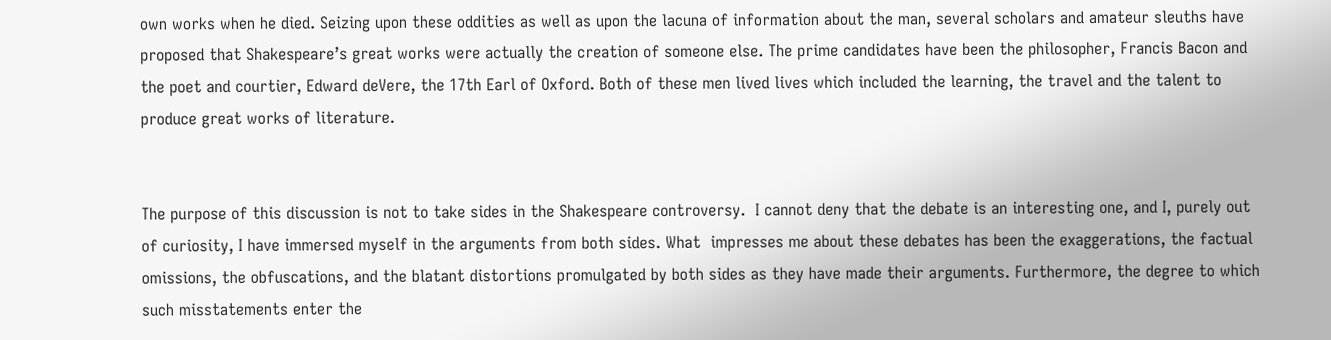own works when he died. Seizing upon these oddities as well as upon the lacuna of information about the man, several scholars and amateur sleuths have proposed that Shakespeare’s great works were actually the creation of someone else. The prime candidates have been the philosopher, Francis Bacon and the poet and courtier, Edward deVere, the 17th Earl of Oxford. Both of these men lived lives which included the learning, the travel and the talent to produce great works of literature.


The purpose of this discussion is not to take sides in the Shakespeare controversy.  I cannot deny that the debate is an interesting one, and I, purely out of curiosity, I have immersed myself in the arguments from both sides. What  impresses me about these debates has been the exaggerations, the factual omissions, the obfuscations, and the blatant distortions promulgated by both sides as they have made their arguments. Furthermore, the degree to which such misstatements enter the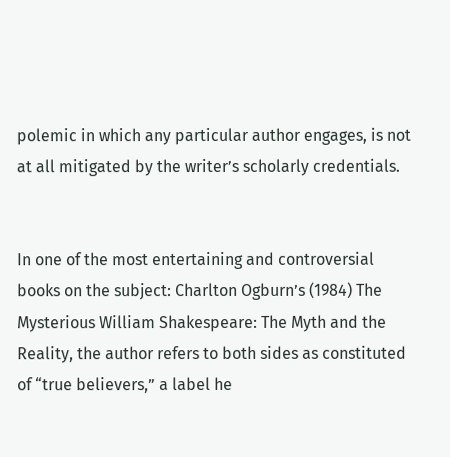polemic in which any particular author engages, is not at all mitigated by the writer’s scholarly credentials.


In one of the most entertaining and controversial books on the subject: Charlton Ogburn’s (1984) The Mysterious William Shakespeare: The Myth and the Reality, the author refers to both sides as constituted of “true believers,” a label he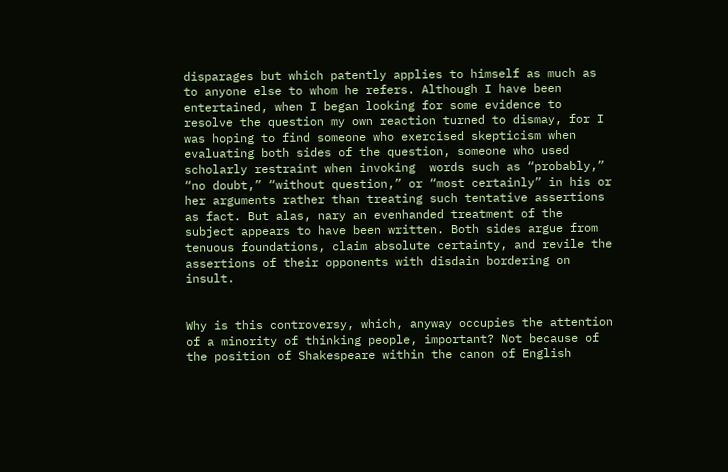disparages but which patently applies to himself as much as to anyone else to whom he refers. Although I have been entertained, when I began looking for some evidence to resolve the question my own reaction turned to dismay, for I was hoping to find someone who exercised skepticism when evaluating both sides of the question, someone who used scholarly restraint when invoking  words such as “probably,” “no doubt,” “without question,” or “most certainly” in his or her arguments rather than treating such tentative assertions as fact. But alas, nary an evenhanded treatment of the subject appears to have been written. Both sides argue from tenuous foundations, claim absolute certainty, and revile the assertions of their opponents with disdain bordering on insult.


Why is this controversy, which, anyway occupies the attention of a minority of thinking people, important? Not because of the position of Shakespeare within the canon of English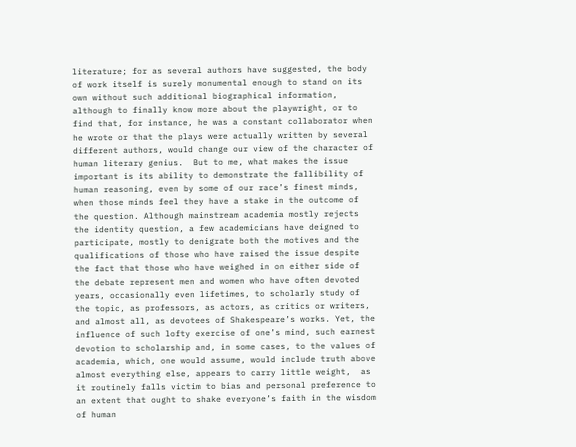literature; for as several authors have suggested, the body of work itself is surely monumental enough to stand on its own without such additional biographical information, although to finally know more about the playwright, or to find that, for instance, he was a constant collaborator when he wrote or that the plays were actually written by several different authors, would change our view of the character of human literary genius.  But to me, what makes the issue important is its ability to demonstrate the fallibility of human reasoning, even by some of our race’s finest minds, when those minds feel they have a stake in the outcome of the question. Although mainstream academia mostly rejects the identity question, a few academicians have deigned to participate, mostly to denigrate both the motives and the qualifications of those who have raised the issue despite the fact that those who have weighed in on either side of the debate represent men and women who have often devoted years, occasionally even lifetimes, to scholarly study of the topic, as professors, as actors, as critics or writers, and almost all, as devotees of Shakespeare’s works. Yet, the influence of such lofty exercise of one’s mind, such earnest devotion to scholarship and, in some cases, to the values of academia, which, one would assume, would include truth above almost everything else, appears to carry little weight,  as it routinely falls victim to bias and personal preference to an extent that ought to shake everyone’s faith in the wisdom of human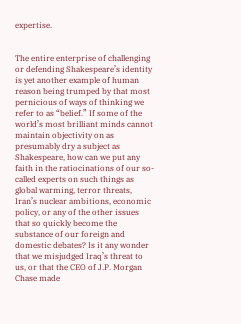expertise.


The entire enterprise of challenging or defending Shakespeare’s identity is yet another example of human reason being trumped by that most pernicious of ways of thinking we refer to as “belief.” If some of the world’s most brilliant minds cannot maintain objectivity on as presumably dry a subject as Shakespeare, how can we put any faith in the ratiocinations of our so-called experts on such things as global warming, terror threats, Iran’s nuclear ambitions, economic policy, or any of the other issues that so quickly become the substance of our foreign and domestic debates? Is it any wonder that we misjudged Iraq’s threat to us, or that the CEO of J.P. Morgan Chase made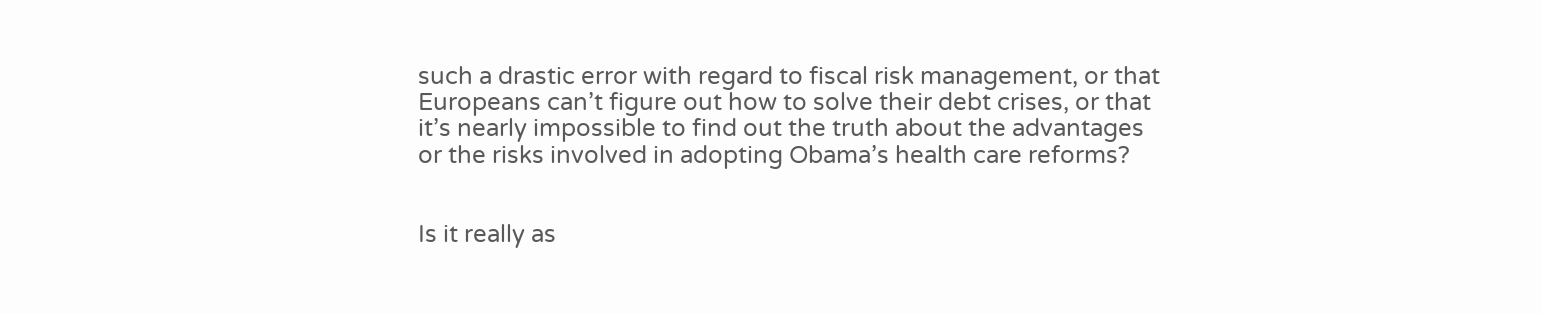such a drastic error with regard to fiscal risk management, or that Europeans can’t figure out how to solve their debt crises, or that it’s nearly impossible to find out the truth about the advantages or the risks involved in adopting Obama’s health care reforms?


Is it really as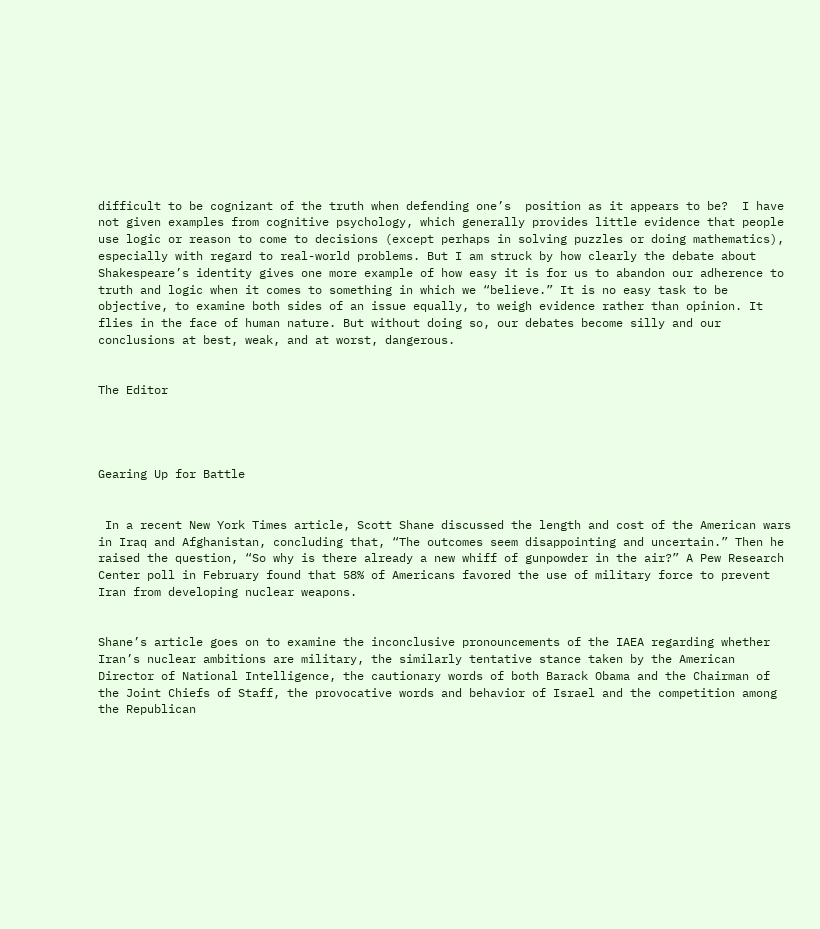difficult to be cognizant of the truth when defending one’s  position as it appears to be?  I have not given examples from cognitive psychology, which generally provides little evidence that people use logic or reason to come to decisions (except perhaps in solving puzzles or doing mathematics), especially with regard to real-world problems. But I am struck by how clearly the debate about Shakespeare’s identity gives one more example of how easy it is for us to abandon our adherence to truth and logic when it comes to something in which we “believe.” It is no easy task to be objective, to examine both sides of an issue equally, to weigh evidence rather than opinion. It flies in the face of human nature. But without doing so, our debates become silly and our conclusions at best, weak, and at worst, dangerous.


The Editor




Gearing Up for Battle


 In a recent New York Times article, Scott Shane discussed the length and cost of the American wars in Iraq and Afghanistan, concluding that, “The outcomes seem disappointing and uncertain.” Then he raised the question, “So why is there already a new whiff of gunpowder in the air?” A Pew Research Center poll in February found that 58% of Americans favored the use of military force to prevent Iran from developing nuclear weapons.


Shane’s article goes on to examine the inconclusive pronouncements of the IAEA regarding whether Iran’s nuclear ambitions are military, the similarly tentative stance taken by the American Director of National Intelligence, the cautionary words of both Barack Obama and the Chairman of the Joint Chiefs of Staff, the provocative words and behavior of Israel and the competition among the Republican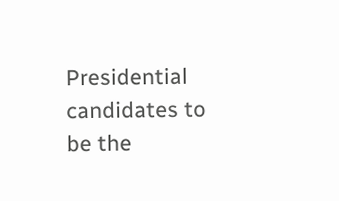Presidential candidates to be the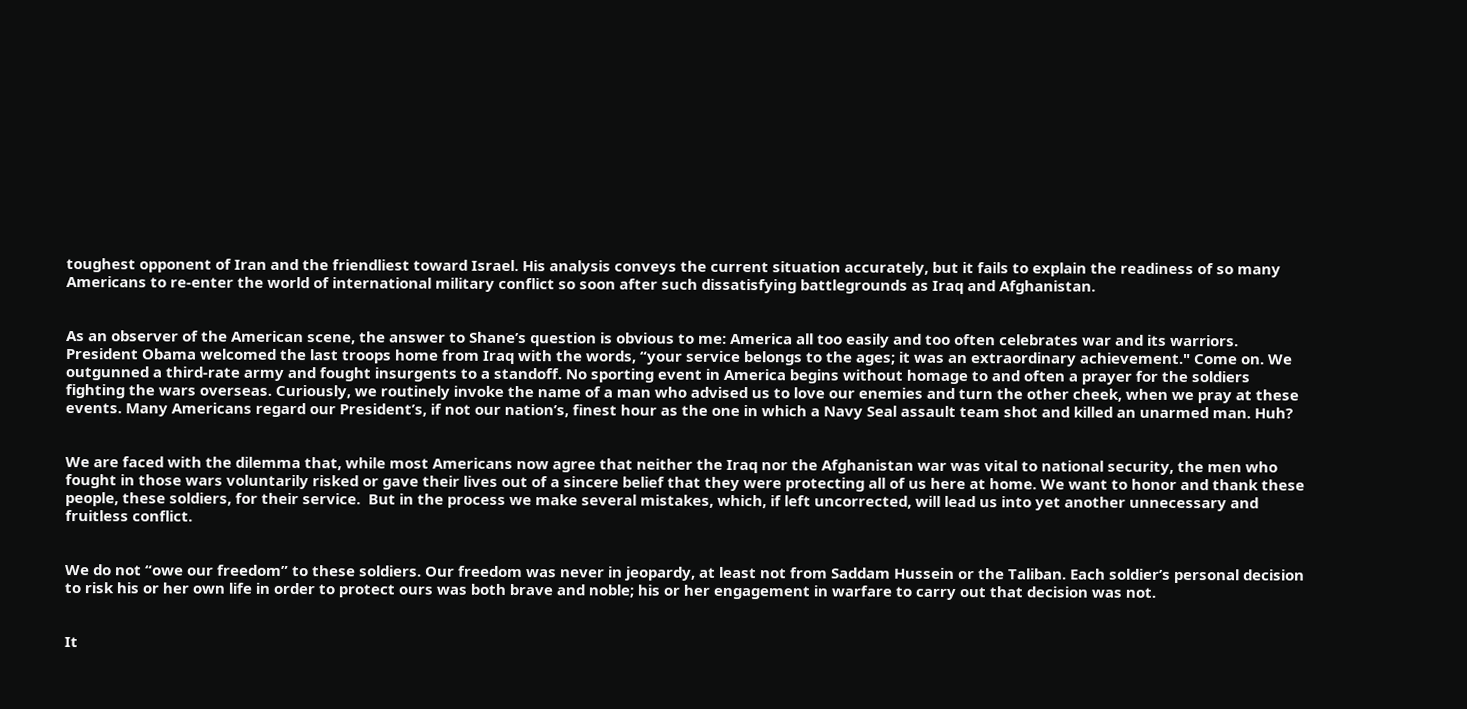toughest opponent of Iran and the friendliest toward Israel. His analysis conveys the current situation accurately, but it fails to explain the readiness of so many Americans to re-enter the world of international military conflict so soon after such dissatisfying battlegrounds as Iraq and Afghanistan.


As an observer of the American scene, the answer to Shane’s question is obvious to me: America all too easily and too often celebrates war and its warriors. President Obama welcomed the last troops home from Iraq with the words, “your service belongs to the ages; it was an extraordinary achievement." Come on. We outgunned a third-rate army and fought insurgents to a standoff. No sporting event in America begins without homage to and often a prayer for the soldiers fighting the wars overseas. Curiously, we routinely invoke the name of a man who advised us to love our enemies and turn the other cheek, when we pray at these events. Many Americans regard our President’s, if not our nation’s, finest hour as the one in which a Navy Seal assault team shot and killed an unarmed man. Huh?


We are faced with the dilemma that, while most Americans now agree that neither the Iraq nor the Afghanistan war was vital to national security, the men who fought in those wars voluntarily risked or gave their lives out of a sincere belief that they were protecting all of us here at home. We want to honor and thank these people, these soldiers, for their service.  But in the process we make several mistakes, which, if left uncorrected, will lead us into yet another unnecessary and fruitless conflict.


We do not “owe our freedom” to these soldiers. Our freedom was never in jeopardy, at least not from Saddam Hussein or the Taliban. Each soldier’s personal decision to risk his or her own life in order to protect ours was both brave and noble; his or her engagement in warfare to carry out that decision was not.


It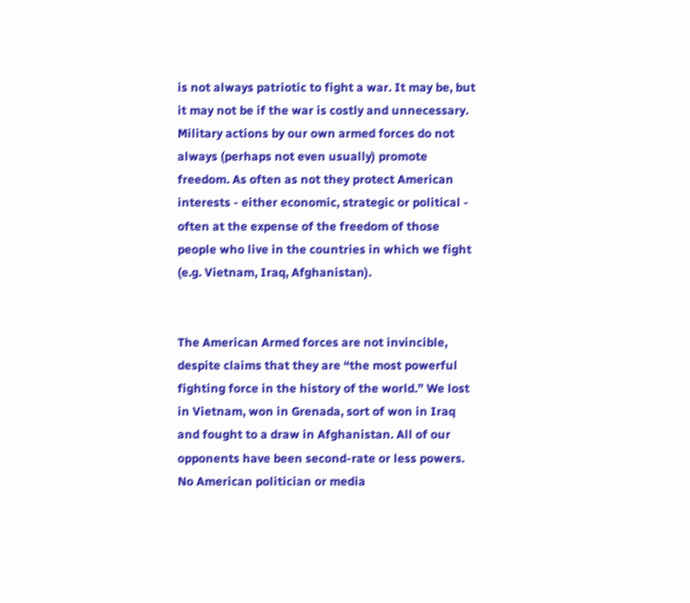is not always patriotic to fight a war. It may be, but it may not be if the war is costly and unnecessary. Military actions by our own armed forces do not always (perhaps not even usually) promote freedom. As often as not they protect American interests - either economic, strategic or political - often at the expense of the freedom of those people who live in the countries in which we fight (e.g. Vietnam, Iraq, Afghanistan).


The American Armed forces are not invincible, despite claims that they are “the most powerful fighting force in the history of the world.” We lost in Vietnam, won in Grenada, sort of won in Iraq and fought to a draw in Afghanistan. All of our opponents have been second-rate or less powers. No American politician or media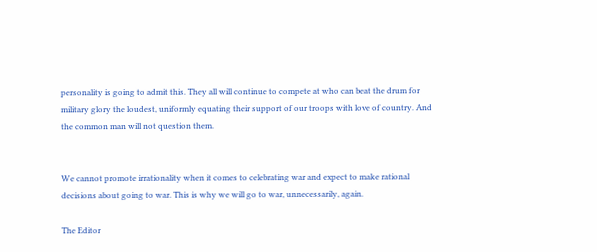personality is going to admit this. They all will continue to compete at who can beat the drum for military glory the loudest, uniformly equating their support of our troops with love of country. And the common man will not question them.


We cannot promote irrationality when it comes to celebrating war and expect to make rational decisions about going to war. This is why we will go to war, unnecessarily, again.

The Editor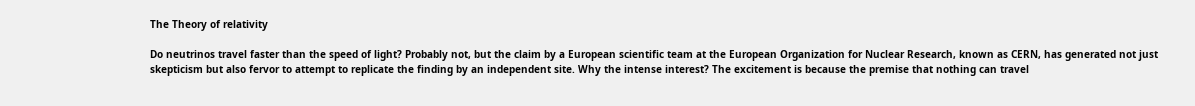The Theory of relativity

Do neutrinos travel faster than the speed of light? Probably not, but the claim by a European scientific team at the European Organization for Nuclear Research, known as CERN, has generated not just skepticism but also fervor to attempt to replicate the finding by an independent site. Why the intense interest? The excitement is because the premise that nothing can travel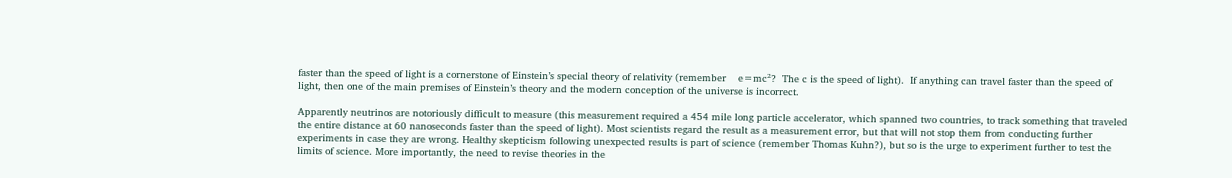faster than the speed of light is a cornerstone of Einstein’s special theory of relativity (remember    e=mc²?  The c is the speed of light).  If anything can travel faster than the speed of light, then one of the main premises of Einstein’s theory and the modern conception of the universe is incorrect.

Apparently neutrinos are notoriously difficult to measure (this measurement required a 454 mile long particle accelerator, which spanned two countries, to track something that traveled the entire distance at 60 nanoseconds faster than the speed of light). Most scientists regard the result as a measurement error, but that will not stop them from conducting further experiments in case they are wrong. Healthy skepticism following unexpected results is part of science (remember Thomas Kuhn?), but so is the urge to experiment further to test the limits of science. More importantly, the need to revise theories in the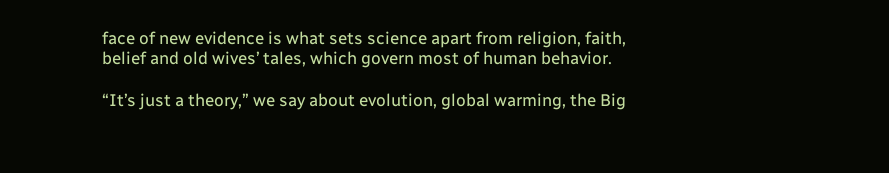face of new evidence is what sets science apart from religion, faith, belief and old wives’ tales, which govern most of human behavior.

“It’s just a theory,” we say about evolution, global warming, the Big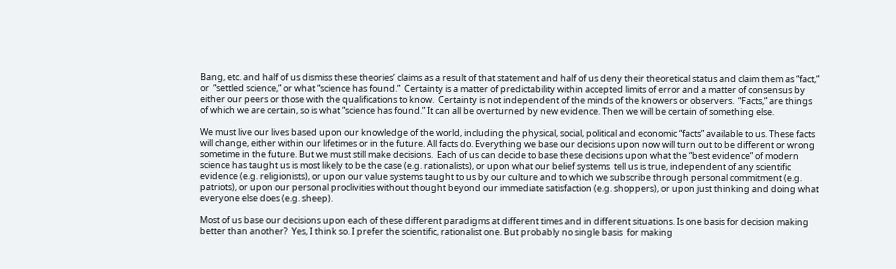Bang, etc. and half of us dismiss these theories’ claims as a result of that statement and half of us deny their theoretical status and claim them as “fact,” or  “settled science,” or what “science has found.”  Certainty is a matter of predictability within accepted limits of error and a matter of consensus by either our peers or those with the qualifications to know.  Certainty is not independent of the minds of the knowers or observers.  “Facts,” are things of which we are certain, so is what “science has found.” It can all be overturned by new evidence. Then we will be certain of something else.

We must live our lives based upon our knowledge of the world, including the physical, social, political and economic “facts” available to us. These facts will change, either within our lifetimes or in the future. All facts do. Everything we base our decisions upon now will turn out to be different or wrong sometime in the future. But we must still make decisions.  Each of us can decide to base these decisions upon what the “best evidence” of modern science has taught us is most likely to be the case (e.g. rationalists), or upon what our belief systems  tell us is true, independent of any scientific evidence (e.g. religionists), or upon our value systems taught to us by our culture and to which we subscribe through personal commitment (e.g. patriots), or upon our personal proclivities without thought beyond our immediate satisfaction (e.g. shoppers), or upon just thinking and doing what everyone else does (e.g. sheep).

Most of us base our decisions upon each of these different paradigms at different times and in different situations. Is one basis for decision making better than another?  Yes, I think so. I prefer the scientific, rationalist one. But probably no single basis  for making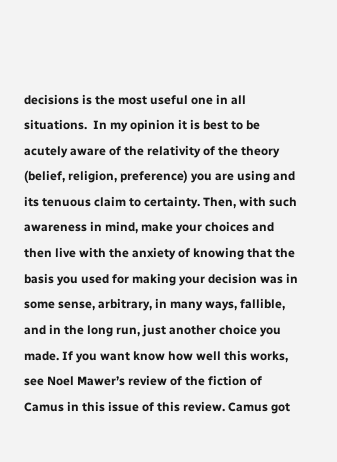decisions is the most useful one in all situations.  In my opinion it is best to be acutely aware of the relativity of the theory (belief, religion, preference) you are using and its tenuous claim to certainty. Then, with such awareness in mind, make your choices and then live with the anxiety of knowing that the basis you used for making your decision was in some sense, arbitrary, in many ways, fallible, and in the long run, just another choice you made. If you want know how well this works, see Noel Mawer’s review of the fiction of Camus in this issue of this review. Camus got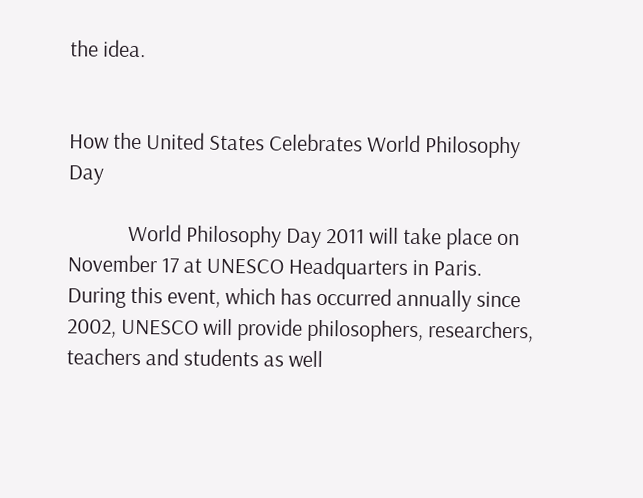the idea.


How the United States Celebrates World Philosophy Day

            World Philosophy Day 2011 will take place on November 17 at UNESCO Headquarters in Paris. During this event, which has occurred annually since 2002, UNESCO will provide philosophers, researchers, teachers and students as well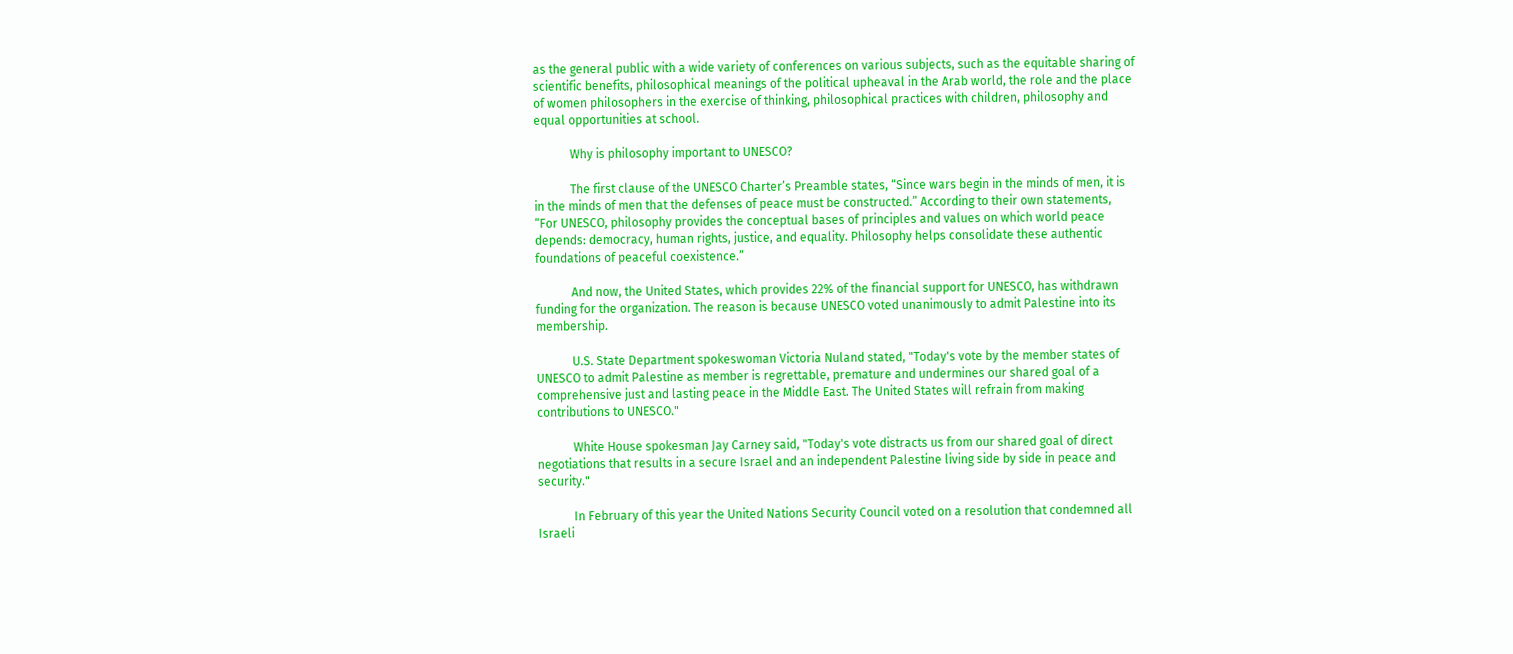as the general public with a wide variety of conferences on various subjects, such as the equitable sharing of scientific benefits, philosophical meanings of the political upheaval in the Arab world, the role and the place of women philosophers in the exercise of thinking, philosophical practices with children, philosophy and equal opportunities at school.

            Why is philosophy important to UNESCO?

            The first clause of the UNESCO Charter’s Preamble states, “Since wars begin in the minds of men, it is in the minds of men that the defenses of peace must be constructed.” According to their own statements, “For UNESCO, philosophy provides the conceptual bases of principles and values on which world peace depends: democracy, human rights, justice, and equality. Philosophy helps consolidate these authentic foundations of peaceful coexistence.”

            And now, the United States, which provides 22% of the financial support for UNESCO, has withdrawn funding for the organization. The reason is because UNESCO voted unanimously to admit Palestine into its membership.

            U.S. State Department spokeswoman Victoria Nuland stated, "Today's vote by the member states of UNESCO to admit Palestine as member is regrettable, premature and undermines our shared goal of a comprehensive just and lasting peace in the Middle East. The United States will refrain from making contributions to UNESCO."

            White House spokesman Jay Carney said, "Today's vote distracts us from our shared goal of direct negotiations that results in a secure Israel and an independent Palestine living side by side in peace and security."

            In February of this year the United Nations Security Council voted on a resolution that condemned all Israeli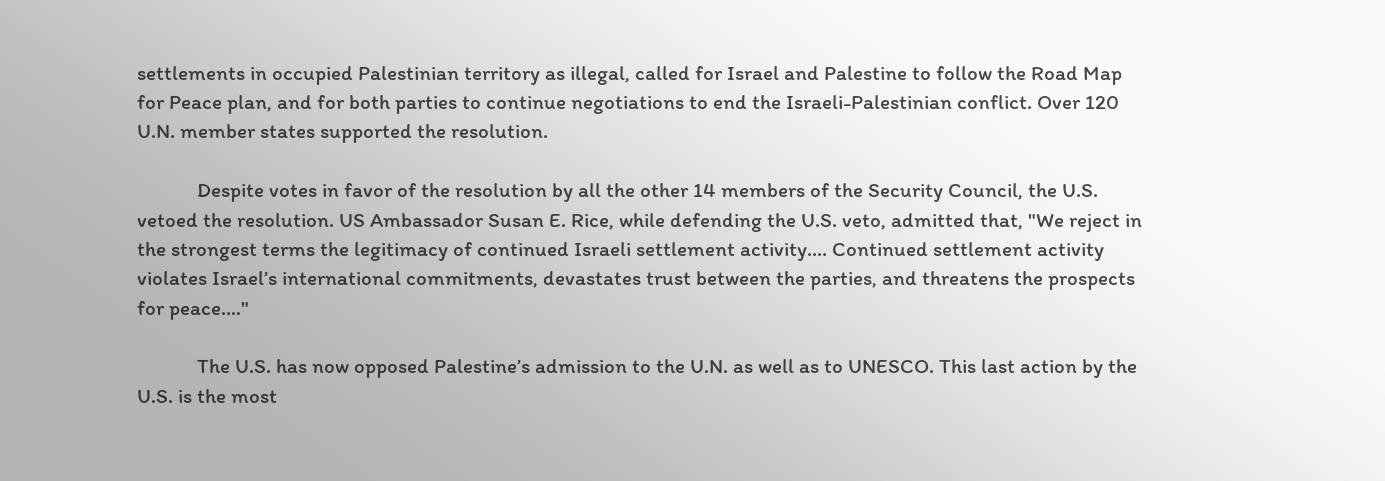settlements in occupied Palestinian territory as illegal, called for Israel and Palestine to follow the Road Map for Peace plan, and for both parties to continue negotiations to end the Israeli-Palestinian conflict. Over 120 U.N. member states supported the resolution.

            Despite votes in favor of the resolution by all the other 14 members of the Security Council, the U.S. vetoed the resolution. US Ambassador Susan E. Rice, while defending the U.S. veto, admitted that, "We reject in the strongest terms the legitimacy of continued Israeli settlement activity.... Continued settlement activity violates Israel’s international commitments, devastates trust between the parties, and threatens the prospects for peace.…"

            The U.S. has now opposed Palestine’s admission to the U.N. as well as to UNESCO. This last action by the U.S. is the most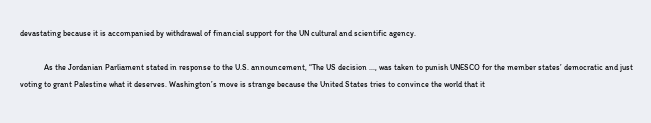devastating because it is accompanied by withdrawal of financial support for the UN cultural and scientific agency.

            As the Jordanian Parliament stated in response to the U.S. announcement, “The US decision ..., was taken to punish UNESCO for the member states’ democratic and just voting to grant Palestine what it deserves. Washington’s move is strange because the United States tries to convince the world that it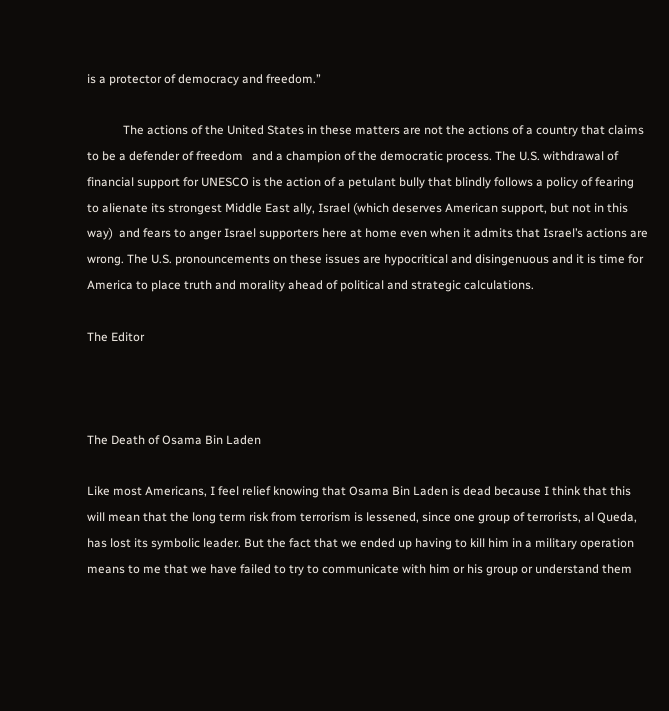is a protector of democracy and freedom.”

            The actions of the United States in these matters are not the actions of a country that claims to be a defender of freedom   and a champion of the democratic process. The U.S. withdrawal of financial support for UNESCO is the action of a petulant bully that blindly follows a policy of fearing to alienate its strongest Middle East ally, Israel (which deserves American support, but not in this way)  and fears to anger Israel supporters here at home even when it admits that Israel’s actions are wrong. The U.S. pronouncements on these issues are hypocritical and disingenuous and it is time for America to place truth and morality ahead of political and strategic calculations.

The Editor



The Death of Osama Bin Laden

Like most Americans, I feel relief knowing that Osama Bin Laden is dead because I think that this will mean that the long term risk from terrorism is lessened, since one group of terrorists, al Queda, has lost its symbolic leader. But the fact that we ended up having to kill him in a military operation means to me that we have failed to try to communicate with him or his group or understand them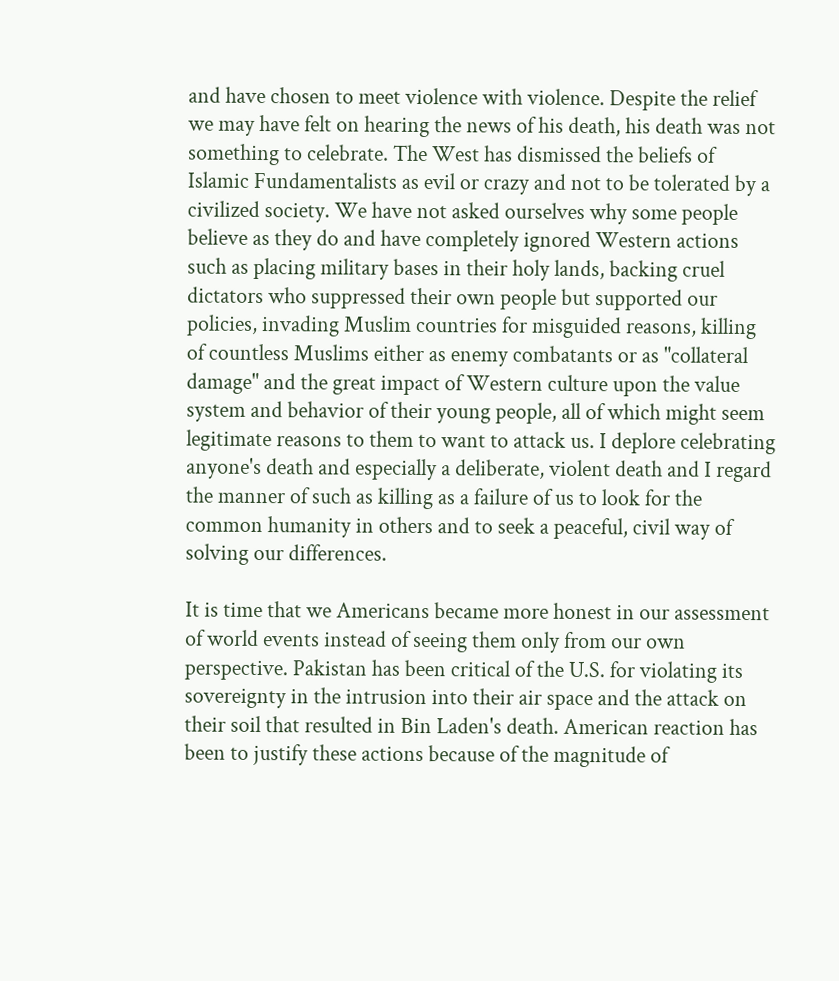and have chosen to meet violence with violence. Despite the relief we may have felt on hearing the news of his death, his death was not something to celebrate. The West has dismissed the beliefs of Islamic Fundamentalists as evil or crazy and not to be tolerated by a civilized society. We have not asked ourselves why some people believe as they do and have completely ignored Western actions such as placing military bases in their holy lands, backing cruel dictators who suppressed their own people but supported our policies, invading Muslim countries for misguided reasons, killing of countless Muslims either as enemy combatants or as "collateral damage" and the great impact of Western culture upon the value system and behavior of their young people, all of which might seem legitimate reasons to them to want to attack us. I deplore celebrating anyone's death and especially a deliberate, violent death and I regard the manner of such as killing as a failure of us to look for the common humanity in others and to seek a peaceful, civil way of solving our differences.

It is time that we Americans became more honest in our assessment of world events instead of seeing them only from our own perspective. Pakistan has been critical of the U.S. for violating its sovereignty in the intrusion into their air space and the attack on their soil that resulted in Bin Laden's death. American reaction has been to justify these actions because of the magnitude of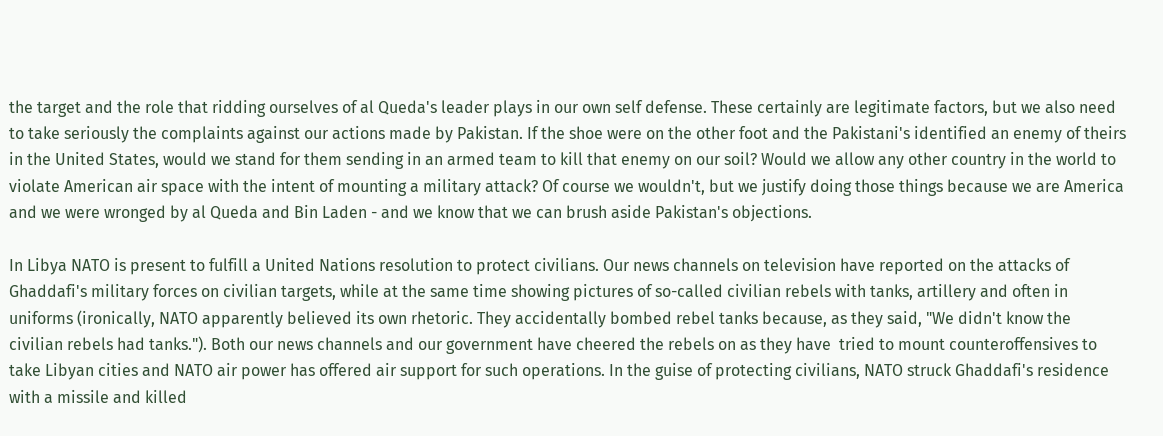the target and the role that ridding ourselves of al Queda's leader plays in our own self defense. These certainly are legitimate factors, but we also need to take seriously the complaints against our actions made by Pakistan. If the shoe were on the other foot and the Pakistani's identified an enemy of theirs in the United States, would we stand for them sending in an armed team to kill that enemy on our soil? Would we allow any other country in the world to violate American air space with the intent of mounting a military attack? Of course we wouldn't, but we justify doing those things because we are America and we were wronged by al Queda and Bin Laden - and we know that we can brush aside Pakistan's objections.

In Libya NATO is present to fulfill a United Nations resolution to protect civilians. Our news channels on television have reported on the attacks of Ghaddafi's military forces on civilian targets, while at the same time showing pictures of so-called civilian rebels with tanks, artillery and often in uniforms (ironically, NATO apparently believed its own rhetoric. They accidentally bombed rebel tanks because, as they said, "We didn't know the civilian rebels had tanks."). Both our news channels and our government have cheered the rebels on as they have  tried to mount counteroffensives to take Libyan cities and NATO air power has offered air support for such operations. In the guise of protecting civilians, NATO struck Ghaddafi's residence with a missile and killed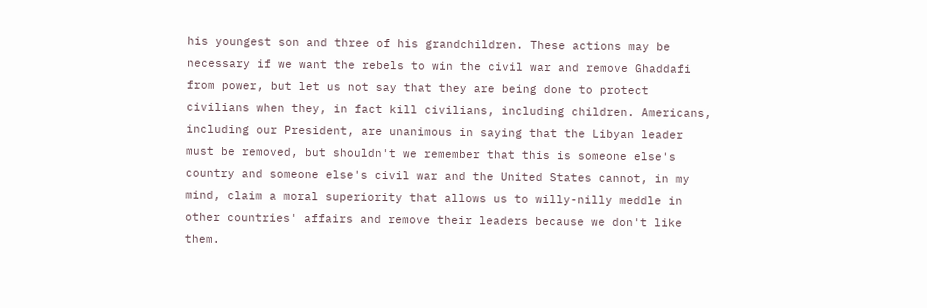his youngest son and three of his grandchildren. These actions may be necessary if we want the rebels to win the civil war and remove Ghaddafi from power, but let us not say that they are being done to protect civilians when they, in fact kill civilians, including children. Americans, including our President, are unanimous in saying that the Libyan leader must be removed, but shouldn't we remember that this is someone else's country and someone else's civil war and the United States cannot, in my mind, claim a moral superiority that allows us to willy-nilly meddle in other countries' affairs and remove their leaders because we don't like them.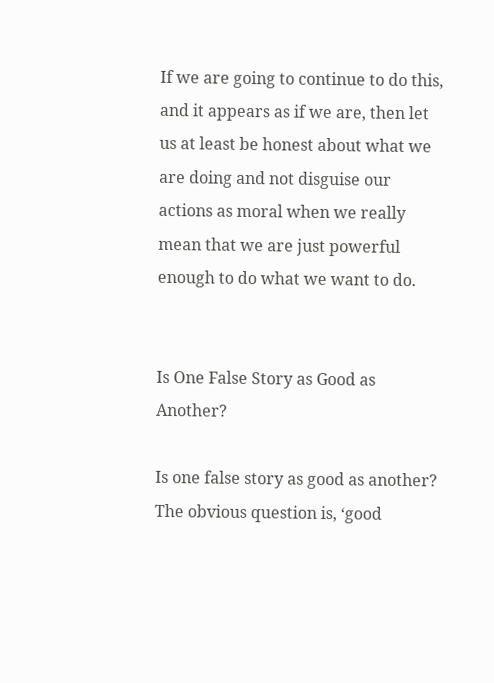If we are going to continue to do this, and it appears as if we are, then let us at least be honest about what we are doing and not disguise our actions as moral when we really mean that we are just powerful enough to do what we want to do.


Is One False Story as Good as Another?

Is one false story as good as another? The obvious question is, ‘good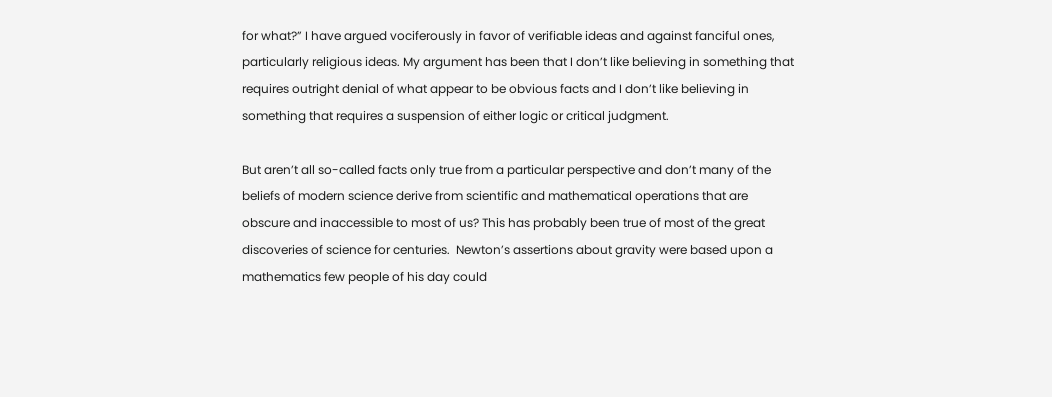for what?” I have argued vociferously in favor of verifiable ideas and against fanciful ones, particularly religious ideas. My argument has been that I don’t like believing in something that requires outright denial of what appear to be obvious facts and I don’t like believing in something that requires a suspension of either logic or critical judgment.

But aren’t all so-called facts only true from a particular perspective and don’t many of the beliefs of modern science derive from scientific and mathematical operations that are obscure and inaccessible to most of us? This has probably been true of most of the great discoveries of science for centuries.  Newton’s assertions about gravity were based upon a mathematics few people of his day could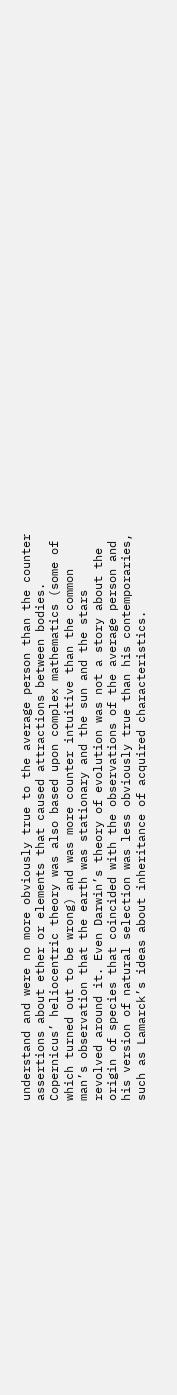understand and were no more obviously true to the average person than the counter assertions about ether or elements that caused attractions between bodies. Copernicus’ heliocentric theory was also based upon complex mathematics (some of which turned out to be wrong) and was more counter intuitive than the common man’s observation that the earth was stationary and the sun and the stars revolved around it. Even Darwin’s theory of evolution was not a story about the origin of species that coincided with the observations of the average person and his version of natural selection was less obviously true than his contemporaries, such as Lamarck’s ideas about inheritance of acquired characteristics.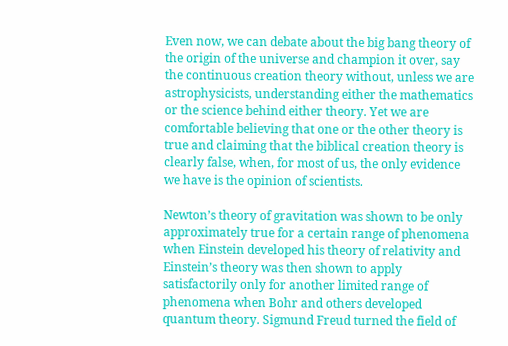Even now, we can debate about the big bang theory of the origin of the universe and champion it over, say the continuous creation theory without, unless we are astrophysicists, understanding either the mathematics or the science behind either theory. Yet we are comfortable believing that one or the other theory is true and claiming that the biblical creation theory is clearly false, when, for most of us, the only evidence we have is the opinion of scientists.

Newton’s theory of gravitation was shown to be only approximately true for a certain range of phenomena when Einstein developed his theory of relativity and Einstein’s theory was then shown to apply satisfactorily only for another limited range of phenomena when Bohr and others developed quantum theory. Sigmund Freud turned the field of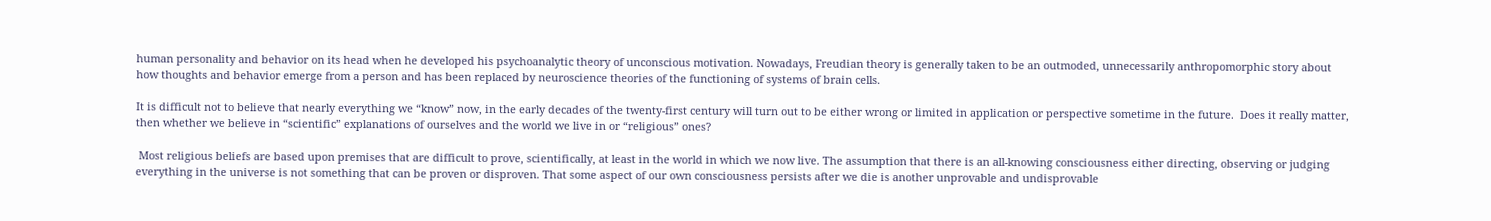human personality and behavior on its head when he developed his psychoanalytic theory of unconscious motivation. Nowadays, Freudian theory is generally taken to be an outmoded, unnecessarily anthropomorphic story about how thoughts and behavior emerge from a person and has been replaced by neuroscience theories of the functioning of systems of brain cells.

It is difficult not to believe that nearly everything we “know” now, in the early decades of the twenty-first century will turn out to be either wrong or limited in application or perspective sometime in the future.  Does it really matter, then whether we believe in “scientific” explanations of ourselves and the world we live in or “religious” ones?

 Most religious beliefs are based upon premises that are difficult to prove, scientifically, at least in the world in which we now live. The assumption that there is an all-knowing consciousness either directing, observing or judging everything in the universe is not something that can be proven or disproven. That some aspect of our own consciousness persists after we die is another unprovable and undisprovable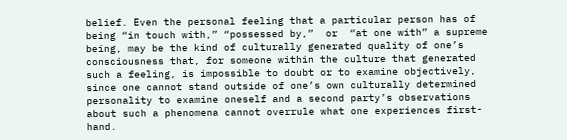belief. Even the personal feeling that a particular person has of being “in touch with,” “possessed by,”  or  “at one with” a supreme being, may be the kind of culturally generated quality of one’s consciousness that, for someone within the culture that generated such a feeling, is impossible to doubt or to examine objectively, since one cannot stand outside of one’s own culturally determined personality to examine oneself and a second party’s observations about such a phenomena cannot overrule what one experiences first-hand.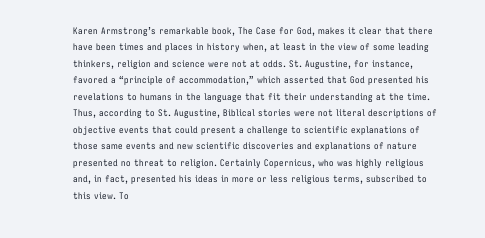Karen Armstrong’s remarkable book, The Case for God, makes it clear that there have been times and places in history when, at least in the view of some leading thinkers, religion and science were not at odds. St. Augustine, for instance, favored a “principle of accommodation,” which asserted that God presented his revelations to humans in the language that fit their understanding at the time. Thus, according to St. Augustine, Biblical stories were not literal descriptions of objective events that could present a challenge to scientific explanations of those same events and new scientific discoveries and explanations of nature presented no threat to religion. Certainly Copernicus, who was highly religious and, in fact, presented his ideas in more or less religious terms, subscribed to this view. To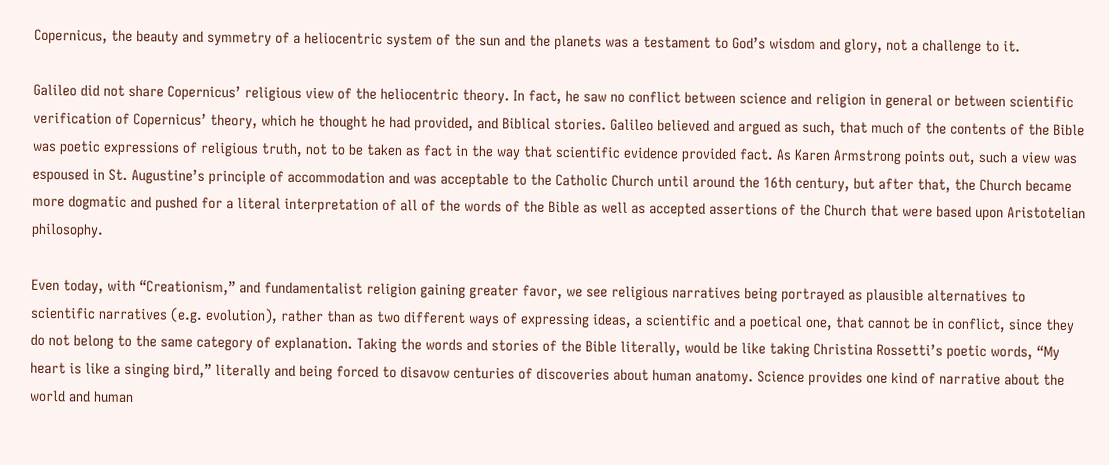Copernicus, the beauty and symmetry of a heliocentric system of the sun and the planets was a testament to God’s wisdom and glory, not a challenge to it.

Galileo did not share Copernicus’ religious view of the heliocentric theory. In fact, he saw no conflict between science and religion in general or between scientific verification of Copernicus’ theory, which he thought he had provided, and Biblical stories. Galileo believed and argued as such, that much of the contents of the Bible was poetic expressions of religious truth, not to be taken as fact in the way that scientific evidence provided fact. As Karen Armstrong points out, such a view was espoused in St. Augustine’s principle of accommodation and was acceptable to the Catholic Church until around the 16th century, but after that, the Church became more dogmatic and pushed for a literal interpretation of all of the words of the Bible as well as accepted assertions of the Church that were based upon Aristotelian philosophy.

Even today, with “Creationism,” and fundamentalist religion gaining greater favor, we see religious narratives being portrayed as plausible alternatives to scientific narratives (e.g. evolution), rather than as two different ways of expressing ideas, a scientific and a poetical one, that cannot be in conflict, since they do not belong to the same category of explanation. Taking the words and stories of the Bible literally, would be like taking Christina Rossetti’s poetic words, “My heart is like a singing bird,” literally and being forced to disavow centuries of discoveries about human anatomy. Science provides one kind of narrative about the world and human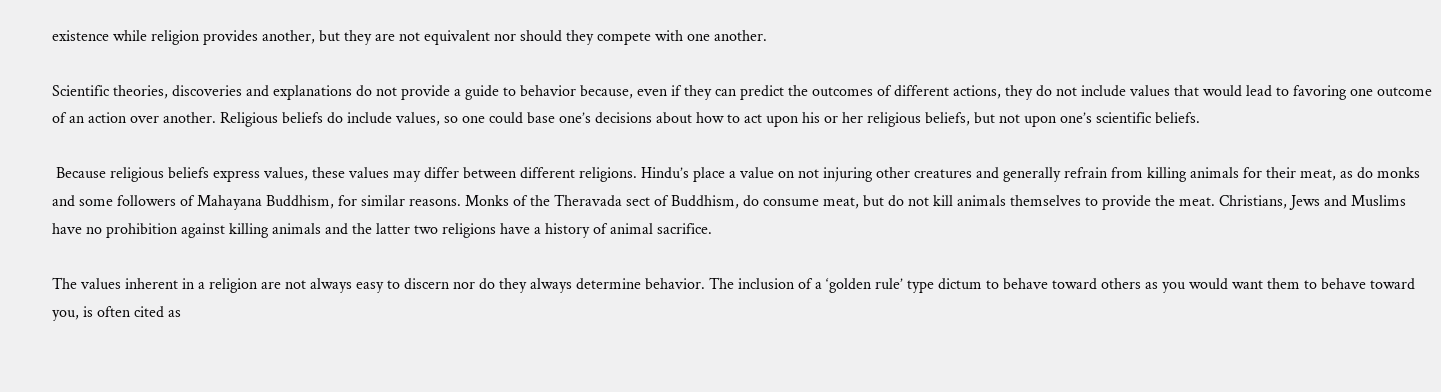existence while religion provides another, but they are not equivalent nor should they compete with one another.

Scientific theories, discoveries and explanations do not provide a guide to behavior because, even if they can predict the outcomes of different actions, they do not include values that would lead to favoring one outcome of an action over another. Religious beliefs do include values, so one could base one’s decisions about how to act upon his or her religious beliefs, but not upon one’s scientific beliefs.

 Because religious beliefs express values, these values may differ between different religions. Hindu’s place a value on not injuring other creatures and generally refrain from killing animals for their meat, as do monks and some followers of Mahayana Buddhism, for similar reasons. Monks of the Theravada sect of Buddhism, do consume meat, but do not kill animals themselves to provide the meat. Christians, Jews and Muslims have no prohibition against killing animals and the latter two religions have a history of animal sacrifice.

The values inherent in a religion are not always easy to discern nor do they always determine behavior. The inclusion of a ‘golden rule’ type dictum to behave toward others as you would want them to behave toward you, is often cited as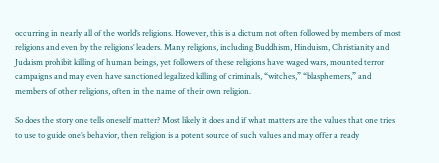occurring in nearly all of the world’s religions. However, this is a dictum not often followed by members of most religions and even by the religions’ leaders. Many religions, including Buddhism, Hinduism, Christianity and Judaism prohibit killing of human beings, yet followers of these religions have waged wars, mounted terror campaigns and may even have sanctioned legalized killing of criminals, “witches,” “blasphemers,” and members of other religions, often in the name of their own religion.

So does the story one tells oneself matter? Most likely it does and if what matters are the values that one tries to use to guide one’s behavior, then religion is a potent source of such values and may offer a ready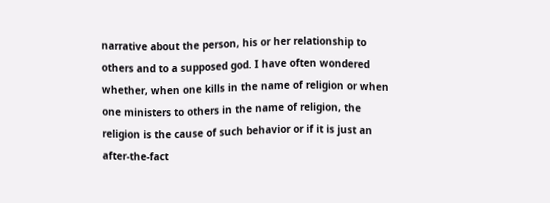narrative about the person, his or her relationship to others and to a supposed god. I have often wondered whether, when one kills in the name of religion or when one ministers to others in the name of religion, the religion is the cause of such behavior or if it is just an after-the-fact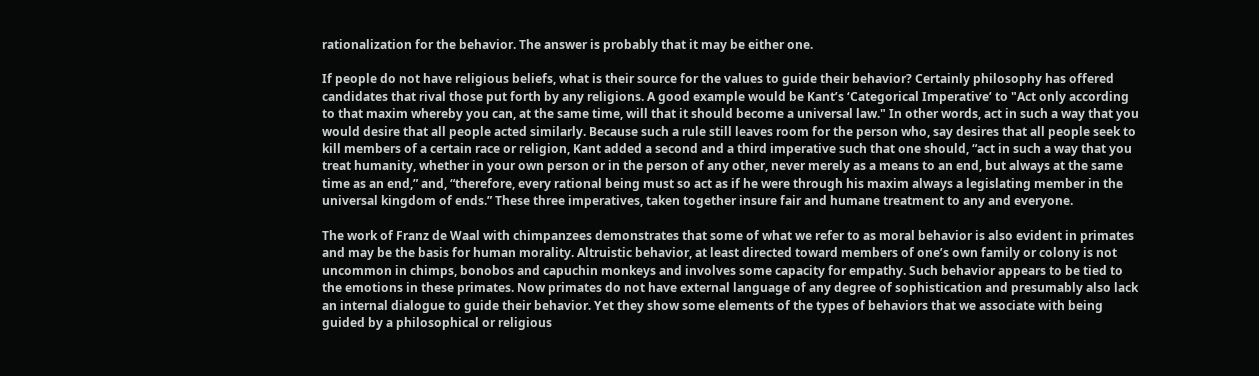rationalization for the behavior. The answer is probably that it may be either one.

If people do not have religious beliefs, what is their source for the values to guide their behavior? Certainly philosophy has offered candidates that rival those put forth by any religions. A good example would be Kant’s ‘Categorical Imperative’ to "Act only according to that maxim whereby you can, at the same time, will that it should become a universal law." In other words, act in such a way that you would desire that all people acted similarly. Because such a rule still leaves room for the person who, say desires that all people seek to kill members of a certain race or religion, Kant added a second and a third imperative such that one should, “act in such a way that you treat humanity, whether in your own person or in the person of any other, never merely as a means to an end, but always at the same time as an end,” and, “therefore, every rational being must so act as if he were through his maxim always a legislating member in the universal kingdom of ends.” These three imperatives, taken together insure fair and humane treatment to any and everyone.

The work of Franz de Waal with chimpanzees demonstrates that some of what we refer to as moral behavior is also evident in primates and may be the basis for human morality. Altruistic behavior, at least directed toward members of one’s own family or colony is not uncommon in chimps, bonobos and capuchin monkeys and involves some capacity for empathy. Such behavior appears to be tied to the emotions in these primates. Now primates do not have external language of any degree of sophistication and presumably also lack an internal dialogue to guide their behavior. Yet they show some elements of the types of behaviors that we associate with being guided by a philosophical or religious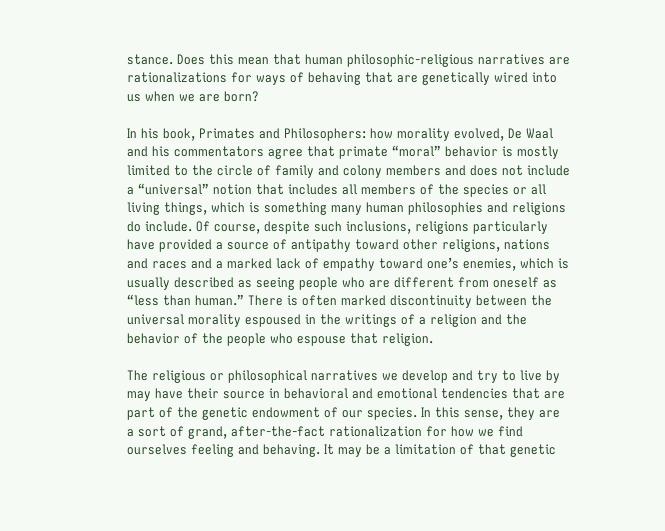stance. Does this mean that human philosophic-religious narratives are rationalizations for ways of behaving that are genetically wired into us when we are born?

In his book, Primates and Philosophers: how morality evolved, De Waal and his commentators agree that primate “moral” behavior is mostly limited to the circle of family and colony members and does not include a “universal” notion that includes all members of the species or all living things, which is something many human philosophies and religions do include. Of course, despite such inclusions, religions particularly have provided a source of antipathy toward other religions, nations and races and a marked lack of empathy toward one’s enemies, which is usually described as seeing people who are different from oneself as “less than human.” There is often marked discontinuity between the universal morality espoused in the writings of a religion and the behavior of the people who espouse that religion.

The religious or philosophical narratives we develop and try to live by may have their source in behavioral and emotional tendencies that are part of the genetic endowment of our species. In this sense, they are a sort of grand, after-the-fact rationalization for how we find ourselves feeling and behaving. It may be a limitation of that genetic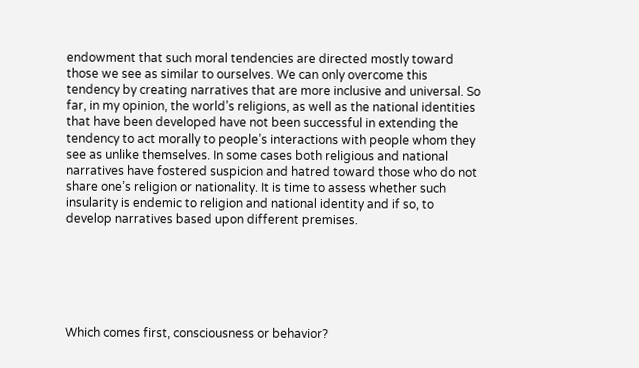endowment that such moral tendencies are directed mostly toward those we see as similar to ourselves. We can only overcome this tendency by creating narratives that are more inclusive and universal. So far, in my opinion, the world’s religions, as well as the national identities that have been developed have not been successful in extending the tendency to act morally to people’s interactions with people whom they see as unlike themselves. In some cases both religious and national narratives have fostered suspicion and hatred toward those who do not share one’s religion or nationality. It is time to assess whether such insularity is endemic to religion and national identity and if so, to develop narratives based upon different premises.






Which comes first, consciousness or behavior?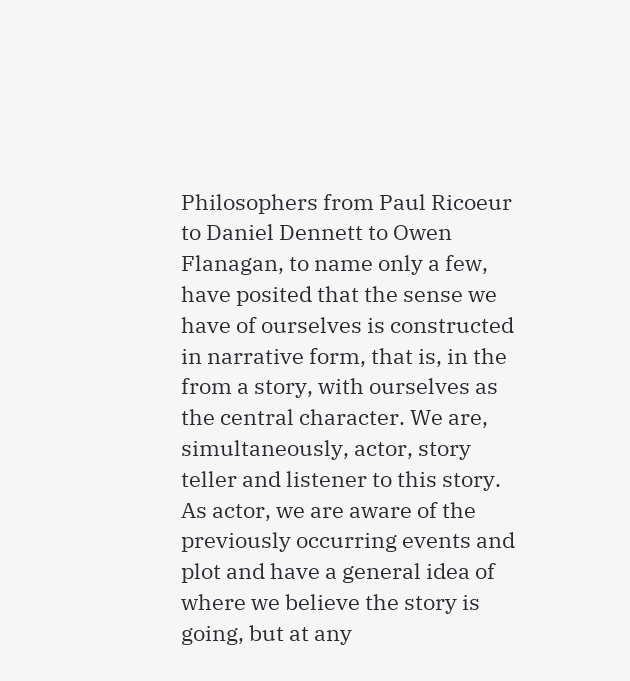Philosophers from Paul Ricoeur to Daniel Dennett to Owen Flanagan, to name only a few, have posited that the sense we have of ourselves is constructed in narrative form, that is, in the from a story, with ourselves as the central character. We are, simultaneously, actor, story teller and listener to this story. As actor, we are aware of the previously occurring events and plot and have a general idea of where we believe the story is going, but at any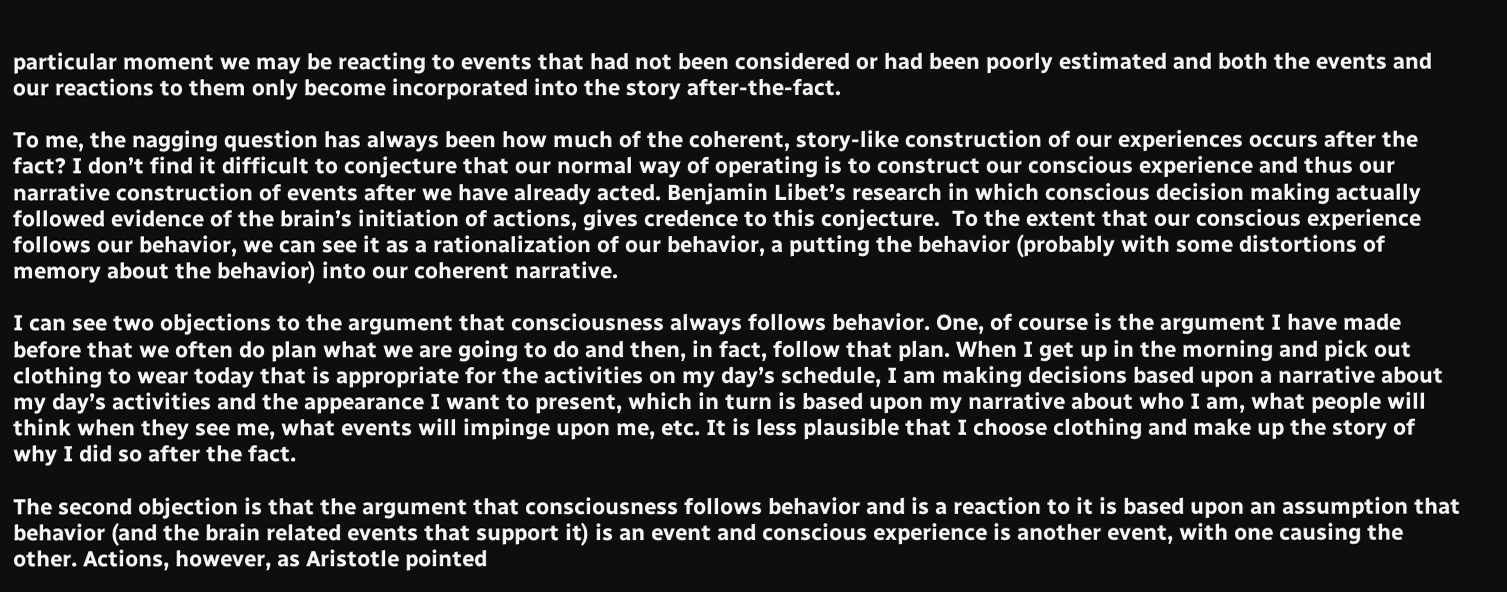particular moment we may be reacting to events that had not been considered or had been poorly estimated and both the events and our reactions to them only become incorporated into the story after-the-fact.

To me, the nagging question has always been how much of the coherent, story-like construction of our experiences occurs after the fact? I don’t find it difficult to conjecture that our normal way of operating is to construct our conscious experience and thus our narrative construction of events after we have already acted. Benjamin Libet’s research in which conscious decision making actually followed evidence of the brain’s initiation of actions, gives credence to this conjecture.  To the extent that our conscious experience follows our behavior, we can see it as a rationalization of our behavior, a putting the behavior (probably with some distortions of memory about the behavior) into our coherent narrative.

I can see two objections to the argument that consciousness always follows behavior. One, of course is the argument I have made before that we often do plan what we are going to do and then, in fact, follow that plan. When I get up in the morning and pick out clothing to wear today that is appropriate for the activities on my day’s schedule, I am making decisions based upon a narrative about my day’s activities and the appearance I want to present, which in turn is based upon my narrative about who I am, what people will think when they see me, what events will impinge upon me, etc. It is less plausible that I choose clothing and make up the story of why I did so after the fact.

The second objection is that the argument that consciousness follows behavior and is a reaction to it is based upon an assumption that behavior (and the brain related events that support it) is an event and conscious experience is another event, with one causing the other. Actions, however, as Aristotle pointed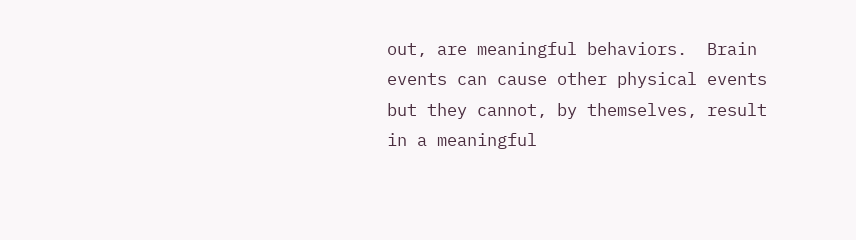out, are meaningful behaviors.  Brain events can cause other physical events but they cannot, by themselves, result in a meaningful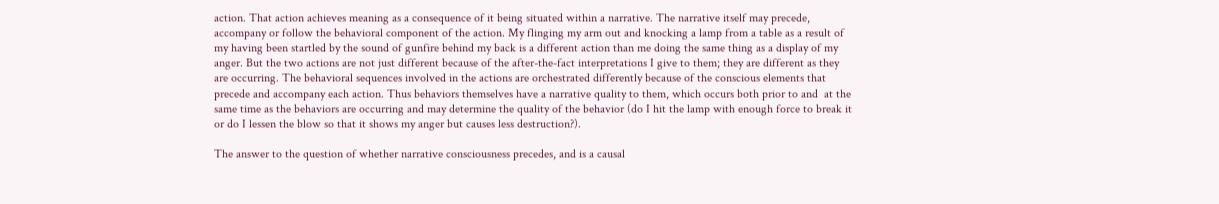action. That action achieves meaning as a consequence of it being situated within a narrative. The narrative itself may precede, accompany or follow the behavioral component of the action. My flinging my arm out and knocking a lamp from a table as a result of my having been startled by the sound of gunfire behind my back is a different action than me doing the same thing as a display of my anger. But the two actions are not just different because of the after-the-fact interpretations I give to them; they are different as they are occurring. The behavioral sequences involved in the actions are orchestrated differently because of the conscious elements that precede and accompany each action. Thus behaviors themselves have a narrative quality to them, which occurs both prior to and  at the same time as the behaviors are occurring and may determine the quality of the behavior (do I hit the lamp with enough force to break it or do I lessen the blow so that it shows my anger but causes less destruction?).

The answer to the question of whether narrative consciousness precedes, and is a causal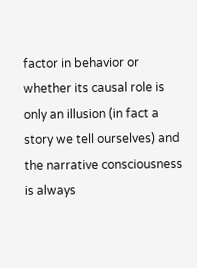factor in behavior or whether its causal role is only an illusion (in fact a story we tell ourselves) and the narrative consciousness is always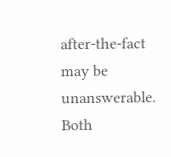after-the-fact may be unanswerable. Both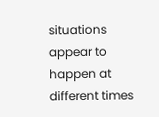situations appear to happen at different times